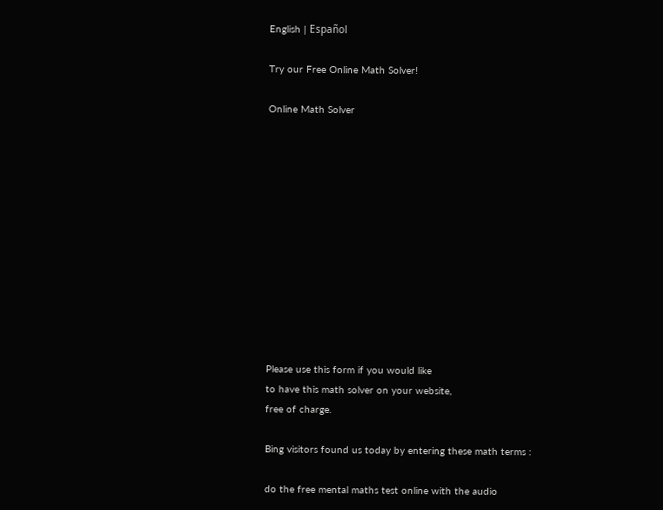English | Español

Try our Free Online Math Solver!

Online Math Solver












Please use this form if you would like
to have this math solver on your website,
free of charge.

Bing visitors found us today by entering these math terms :

do the free mental maths test online with the audio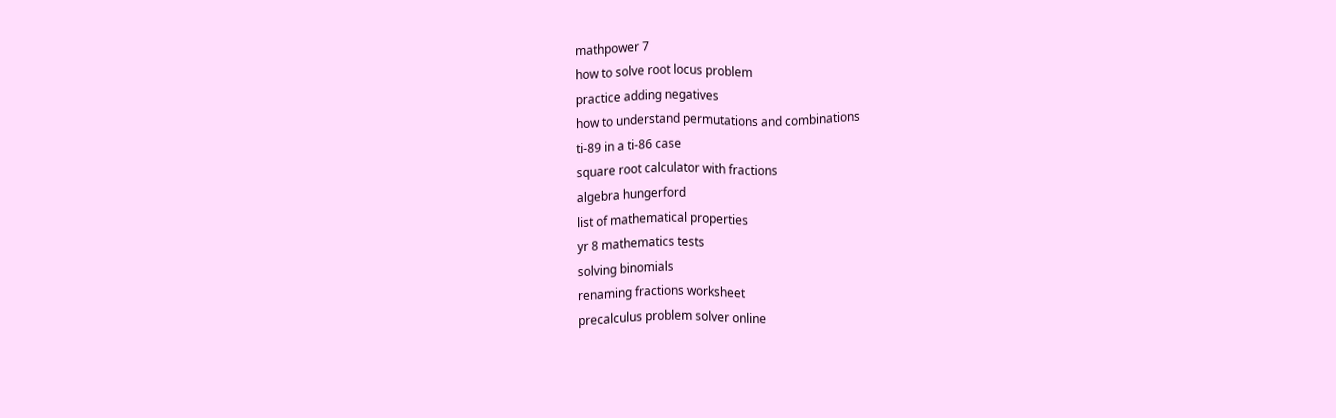mathpower 7
how to solve root locus problem
practice adding negatives
how to understand permutations and combinations
ti-89 in a ti-86 case
square root calculator with fractions
algebra hungerford
list of mathematical properties
yr 8 mathematics tests
solving binomials
renaming fractions worksheet
precalculus problem solver online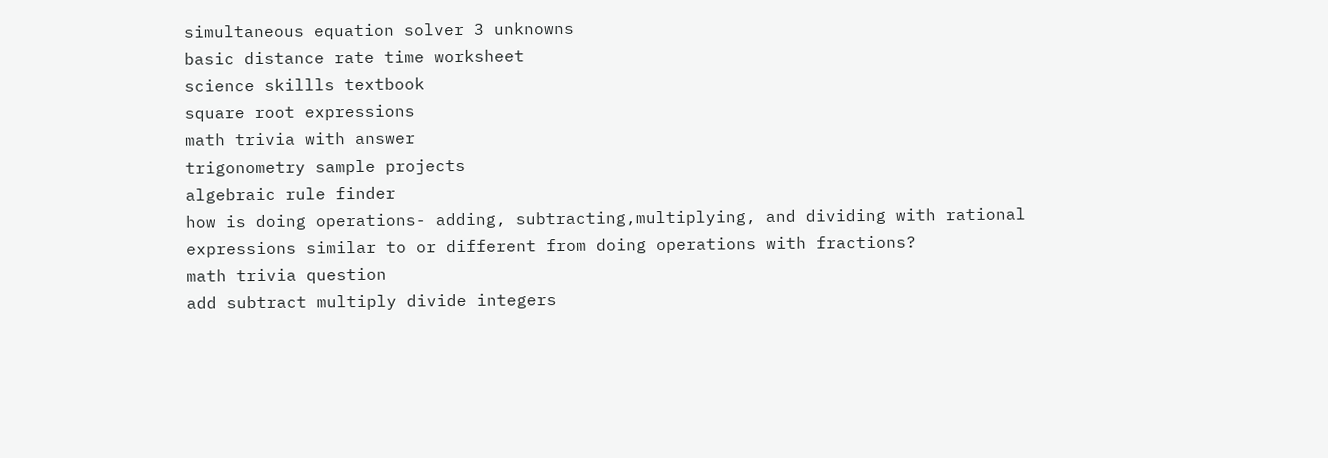simultaneous equation solver 3 unknowns
basic distance rate time worksheet
science skillls textbook
square root expressions
math trivia with answer
trigonometry sample projects
algebraic rule finder
how is doing operations- adding, subtracting,multiplying, and dividing with rational expressions similar to or different from doing operations with fractions?
math trivia question
add subtract multiply divide integers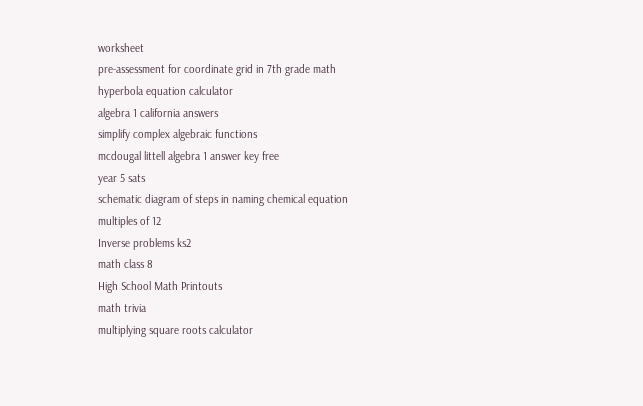worksheet
pre-assessment for coordinate grid in 7th grade math
hyperbola equation calculator
algebra 1 california answers
simplify complex algebraic functions
mcdougal littell algebra 1 answer key free
year 5 sats
schematic diagram of steps in naming chemical equation
multiples of 12
Inverse problems ks2
math class 8
High School Math Printouts
math trivia
multiplying square roots calculator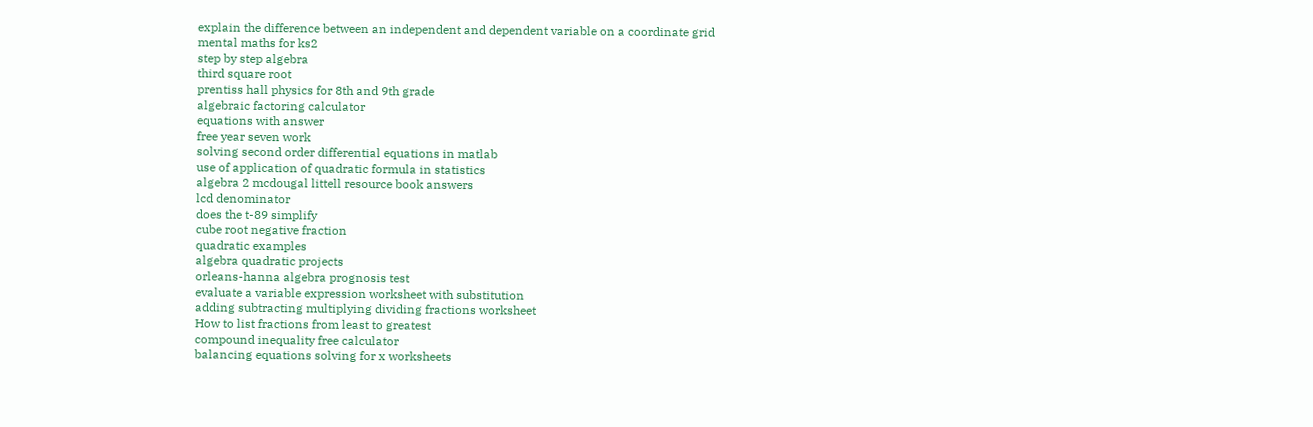explain the difference between an independent and dependent variable on a coordinate grid
mental maths for ks2
step by step algebra
third square root
prentiss hall physics for 8th and 9th grade
algebraic factoring calculator
equations with answer
free year seven work
solving second order differential equations in matlab
use of application of quadratic formula in statistics
algebra 2 mcdougal littell resource book answers
lcd denominator
does the t-89 simplify
cube root negative fraction
quadratic examples
algebra quadratic projects
orleans-hanna algebra prognosis test
evaluate a variable expression worksheet with substitution
adding subtracting multiplying dividing fractions worksheet
How to list fractions from least to greatest
compound inequality free calculator
balancing equations solving for x worksheets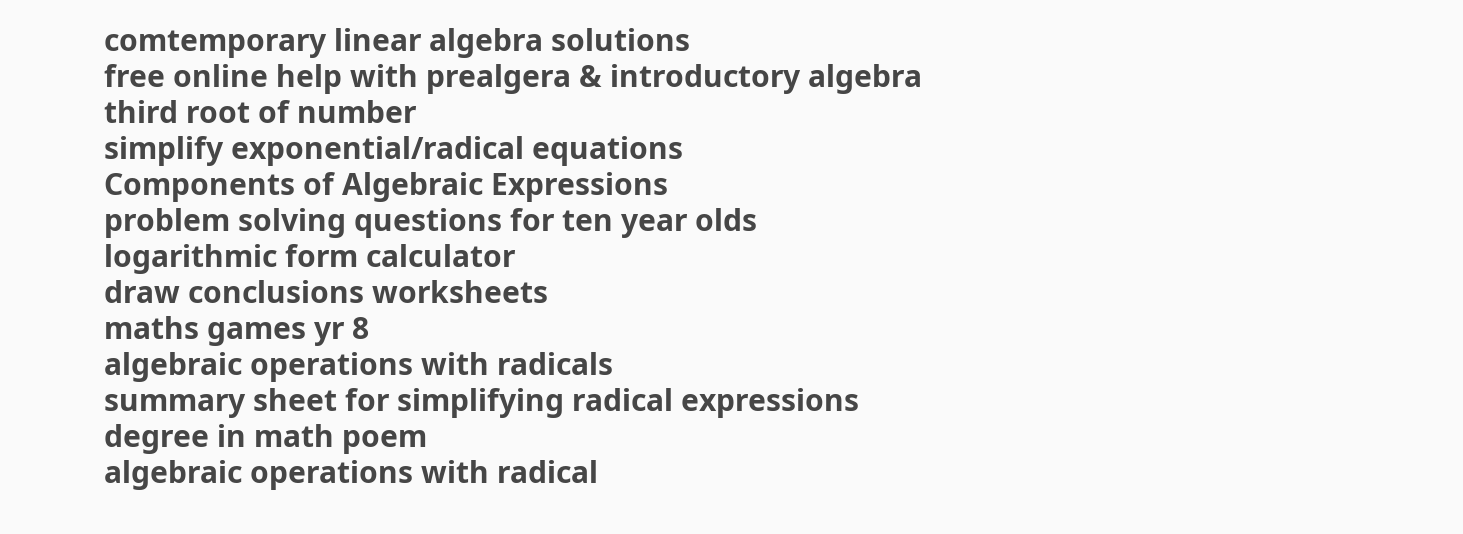comtemporary linear algebra solutions
free online help with prealgera & introductory algebra
third root of number
simplify exponential/radical equations
Components of Algebraic Expressions
problem solving questions for ten year olds
logarithmic form calculator
draw conclusions worksheets
maths games yr 8
algebraic operations with radicals
summary sheet for simplifying radical expressions
degree in math poem
algebraic operations with radical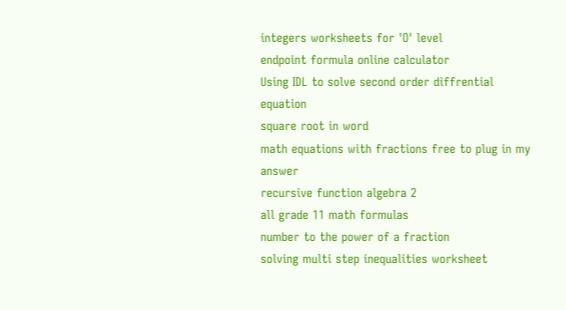integers worksheets for 'O' level
endpoint formula online calculator
Using IDL to solve second order diffrential equation
square root in word
math equations with fractions free to plug in my answer
recursive function algebra 2
all grade 11 math formulas
number to the power of a fraction
solving multi step inequalities worksheet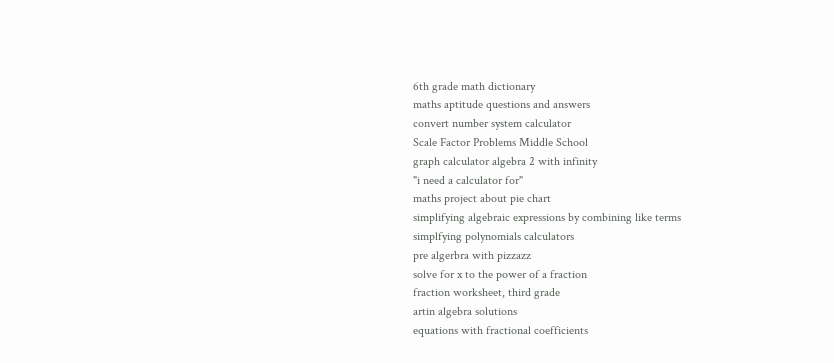6th grade math dictionary
maths aptitude questions and answers
convert number system calculator
Scale Factor Problems Middle School
graph calculator algebra 2 with infinity
"i need a calculator for"
maths project about pie chart
simplifying algebraic expressions by combining like terms
simplfying polynomials calculators
pre algerbra with pizzazz
solve for x to the power of a fraction
fraction worksheet, third grade
artin algebra solutions
equations with fractional coefficients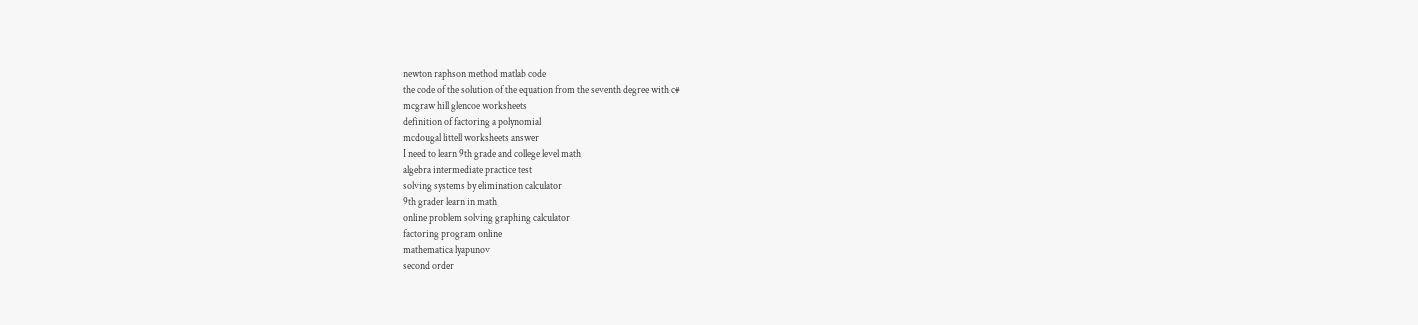newton raphson method matlab code
the code of the solution of the equation from the seventh degree with c#
mcgraw hill glencoe worksheets
definition of factoring a polynomial
mcdougal littell worksheets answer
I need to learn 9th grade and college level math
algebra intermediate practice test
solving systems by elimination calculator
9th grader learn in math
online problem solving graphing calculator
factoring program online
mathematica lyapunov
second order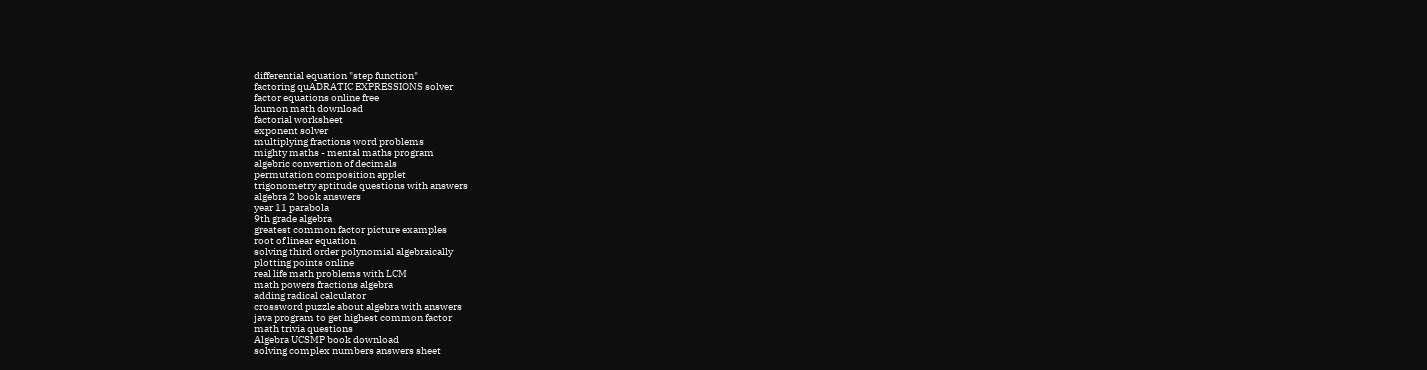differential equation "step function"
factoring quADRATIC EXPRESSIONS solver
factor equations online free
kumon math download
factorial worksheet
exponent solver
multiplying fractions word problems
mighty maths - mental maths program
algebric convertion of decimals
permutation composition applet
trigonometry aptitude questions with answers
algebra 2 book answers
year 11 parabola
9th grade algebra
greatest common factor picture examples
root of linear equation
solving third order polynomial algebraically
plotting points online
real life math problems with LCM
math powers fractions algebra
adding radical calculator
crossword puzzle about algebra with answers
java program to get highest common factor
math trivia questions
Algebra UCSMP book download
solving complex numbers answers sheet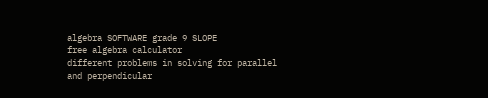algebra SOFTWARE grade 9 SLOPE
free algebra calculator
different problems in solving for parallel and perpendicular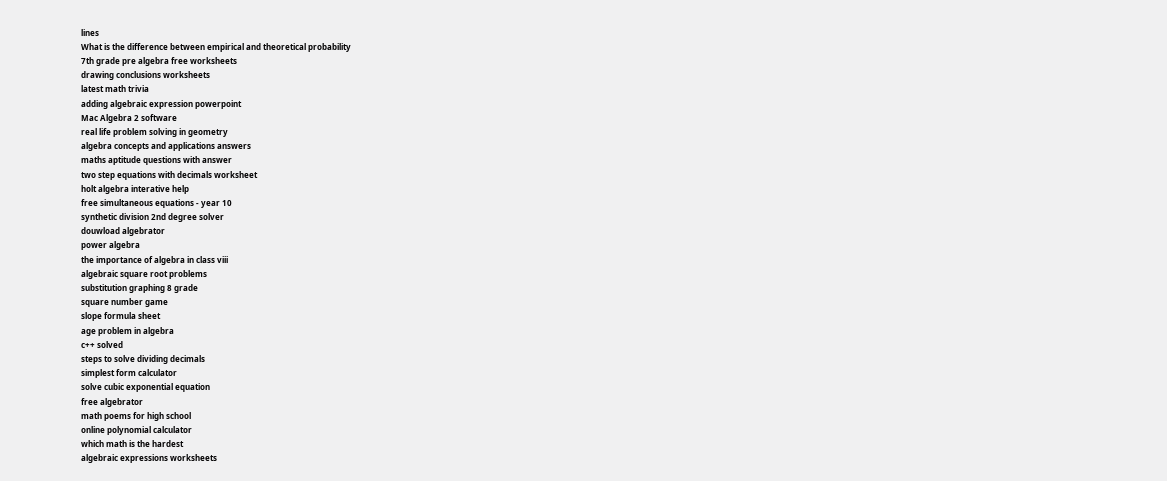lines
What is the difference between empirical and theoretical probability
7th grade pre algebra free worksheets
drawing conclusions worksheets
latest math trivia
adding algebraic expression powerpoint
Mac Algebra 2 software
real life problem solving in geometry
algebra concepts and applications answers
maths aptitude questions with answer
two step equations with decimals worksheet
holt algebra interative help
free simultaneous equations - year 10
synthetic division 2nd degree solver
douwload algebrator
power algebra
the importance of algebra in class viii
algebraic square root problems
substitution graphing 8 grade
square number game
slope formula sheet
age problem in algebra
c++ solved
steps to solve dividing decimals
simplest form calculator
solve cubic exponential equation
free algebrator
math poems for high school
online polynomial calculator
which math is the hardest
algebraic expressions worksheets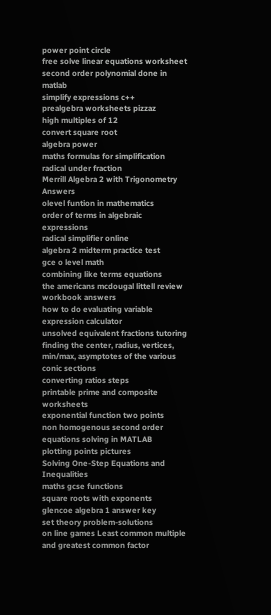power point circle
free solve linear equations worksheet
second order polynomial done in matlab
simplify expressions c++
prealgebra worksheets pizzaz
high multiples of 12
convert square root
algebra power
maths formulas for simplification
radical under fraction
Merrill Algebra 2 with Trigonometry Answers
olevel funtion in mathematics
order of terms in algebraic expressions
radical simplifier online
algebra 2 midterm practice test
gce o level math
combining like terms equations
the americans mcdougal littell review workbook answers
how to do evaluating variable expression calculator
unsolved equivalent fractions tutoring
finding the center, radius, vertices, min/max, asymptotes of the various conic sections
converting ratios steps
printable prime and composite worksheets
exponential function two points
non homogenous second order equations solving in MATLAB
plotting points pictures
Solving One-Step Equations and Inequalities
maths gcse functions
square roots with exponents
glencoe algebra 1 answer key
set theory problem-solutions
on line games Least common multiple and greatest common factor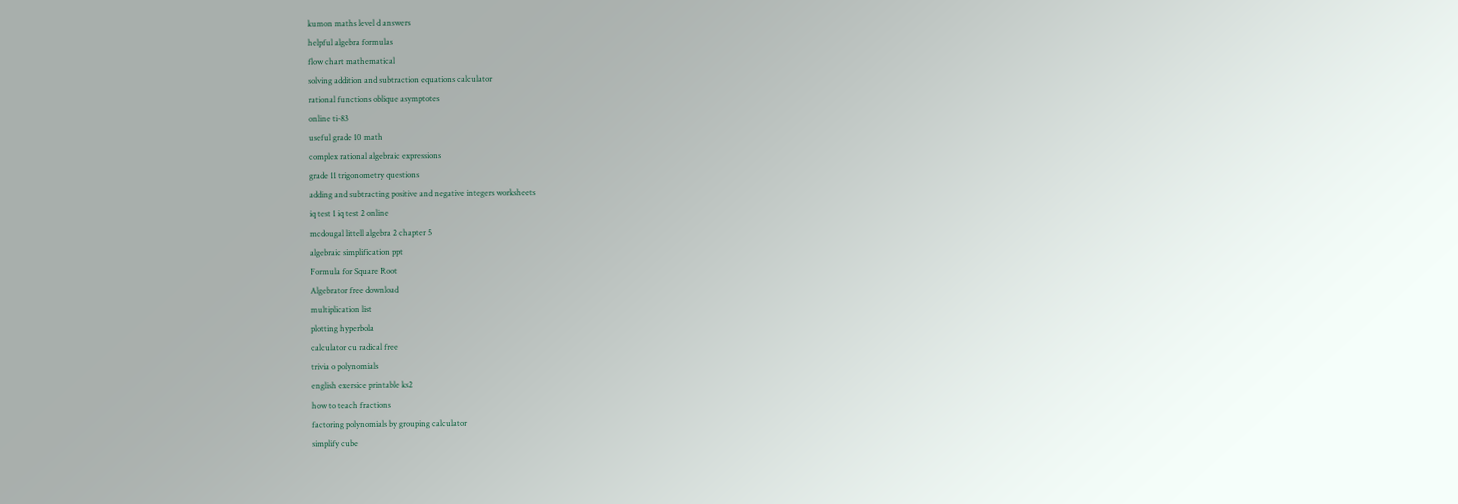kumon maths level d answers
helpful algebra formulas
flow chart mathematical
solving addition and subtraction equations calculator
rational functions oblique asymptotes
online ti-83
useful grade 10 math
complex rational algebraic expressions
grade 11 trigonometry questions
adding and subtracting positive and negative integers worksheets
iq test 1 iq test 2 online
mcdougal littell algebra 2 chapter 5
algebraic simplification ppt
Formula for Square Root
Algebrator free download
multiplication list
plotting hyperbola
calculator cu radical free
trivia o polynomials
english exersice printable ks2
how to teach fractions
factoring polynomials by grouping calculator
simplify cube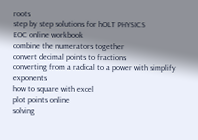roots
step by step solutions for hOLT PHYSICS
EOC online workbook
combine the numerators together
convert decimal points to fractions
converting from a radical to a power with simplify exponents
how to square with excel
plot points online
solving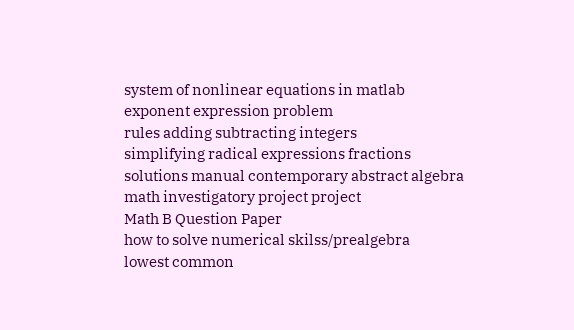system of nonlinear equations in matlab
exponent expression problem
rules adding subtracting integers
simplifying radical expressions fractions
solutions manual contemporary abstract algebra
math investigatory project project
Math B Question Paper
how to solve numerical skilss/prealgebra
lowest common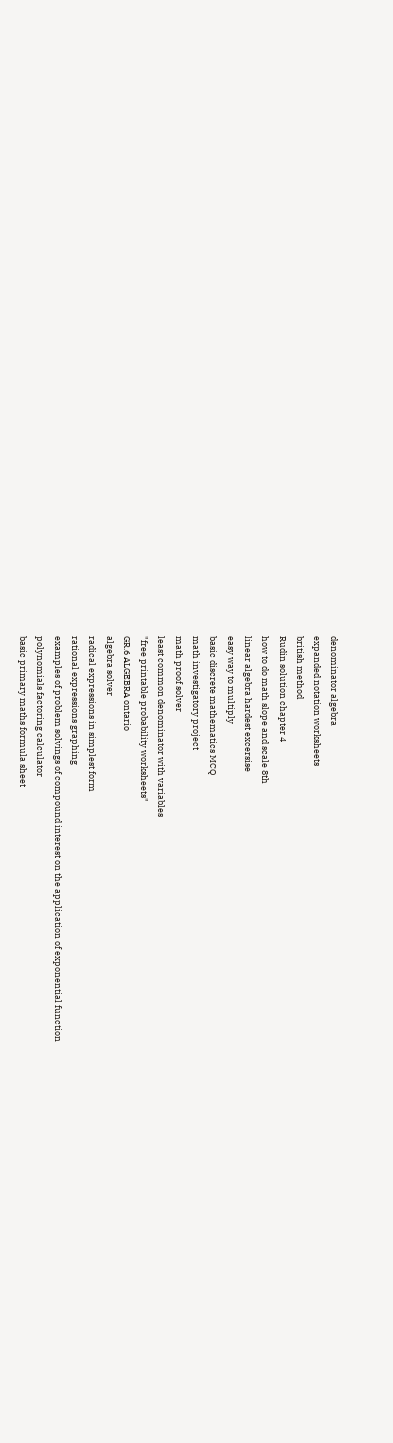denominator algebra
expanded notation worksheets
british method
Rudin solution chapter 4
how to do math slope and scale 8th
linear algebra hardest excersise
easy way to multiply
basic discrete mathematics MCQ
math investigatory project
math proof solver
least common denominator with variables
"free printable probability worksheets"
GR.6 ALGEBRA ontario
algebra solver
radical expressions in simplest form
rational expressions graphing
examples of problem solvings of compound interest on the application of exponential function
polynomials factoring calculator
basic primary maths formula sheet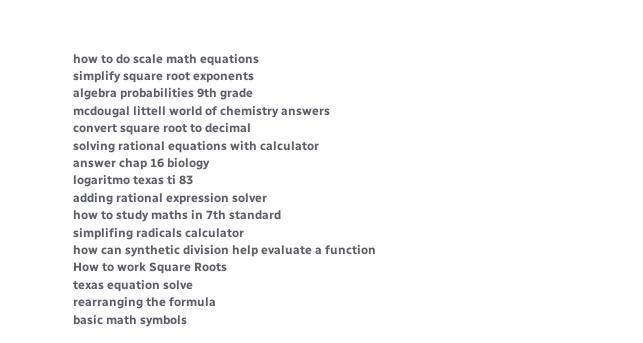how to do scale math equations
simplify square root exponents
algebra probabilities 9th grade
mcdougal littell world of chemistry answers
convert square root to decimal
solving rational equations with calculator
answer chap 16 biology
logaritmo texas ti 83
adding rational expression solver
how to study maths in 7th standard
simplifing radicals calculator
how can synthetic division help evaluate a function
How to work Square Roots
texas equation solve
rearranging the formula
basic math symbols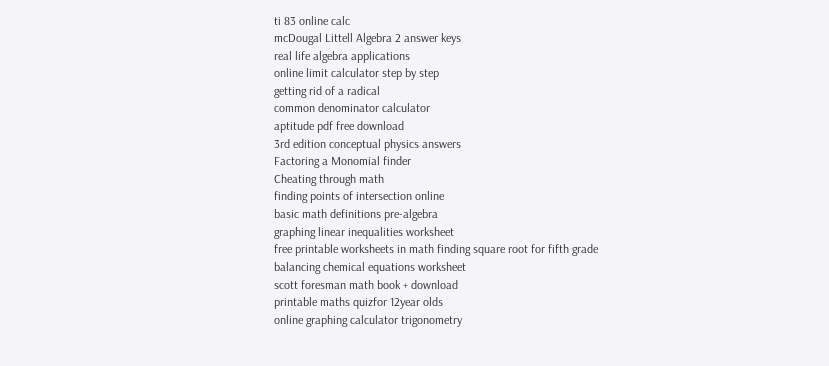ti 83 online calc
mcDougal Littell Algebra 2 answer keys
real life algebra applications
online limit calculator step by step
getting rid of a radical
common denominator calculator
aptitude pdf free download
3rd edition conceptual physics answers
Factoring a Monomial finder
Cheating through math
finding points of intersection online
basic math definitions pre-algebra
graphing linear inequalities worksheet
free printable worksheets in math finding square root for fifth grade
balancing chemical equations worksheet
scott foresman math book + download
printable maths quizfor 12year olds
online graphing calculator trigonometry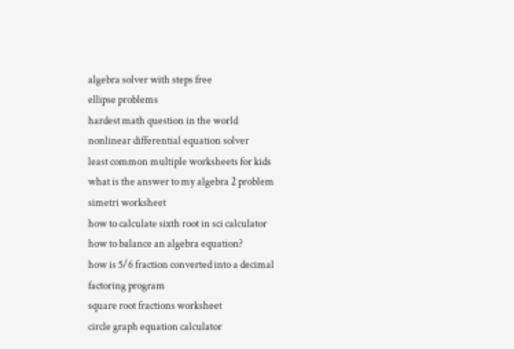algebra solver with steps free
ellipse problems
hardest math question in the world
nonlinear differential equation solver
least common multiple worksheets for kids
what is the answer to my algebra 2 problem
simetri worksheet
how to calculate sixth root in sci calculator
how to balance an algebra equation?
how is 5/6 fraction converted into a decimal
factoring program
square root fractions worksheet
circle graph equation calculator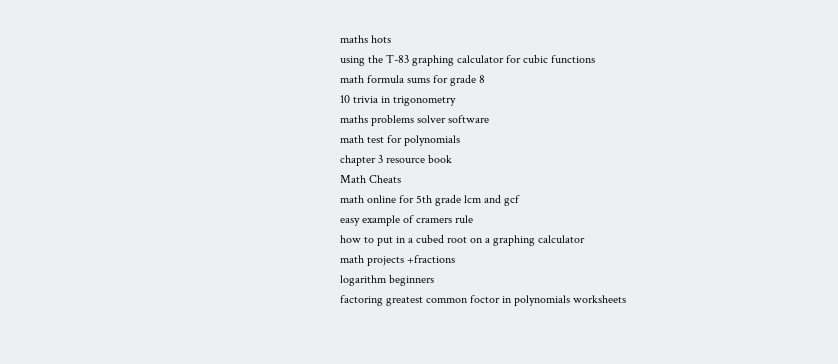maths hots
using the T-83 graphing calculator for cubic functions
math formula sums for grade 8
10 trivia in trigonometry
maths problems solver software
math test for polynomials
chapter 3 resource book
Math Cheats
math online for 5th grade lcm and gcf
easy example of cramers rule
how to put in a cubed root on a graphing calculator
math projects +fractions
logarithm beginners
factoring greatest common foctor in polynomials worksheets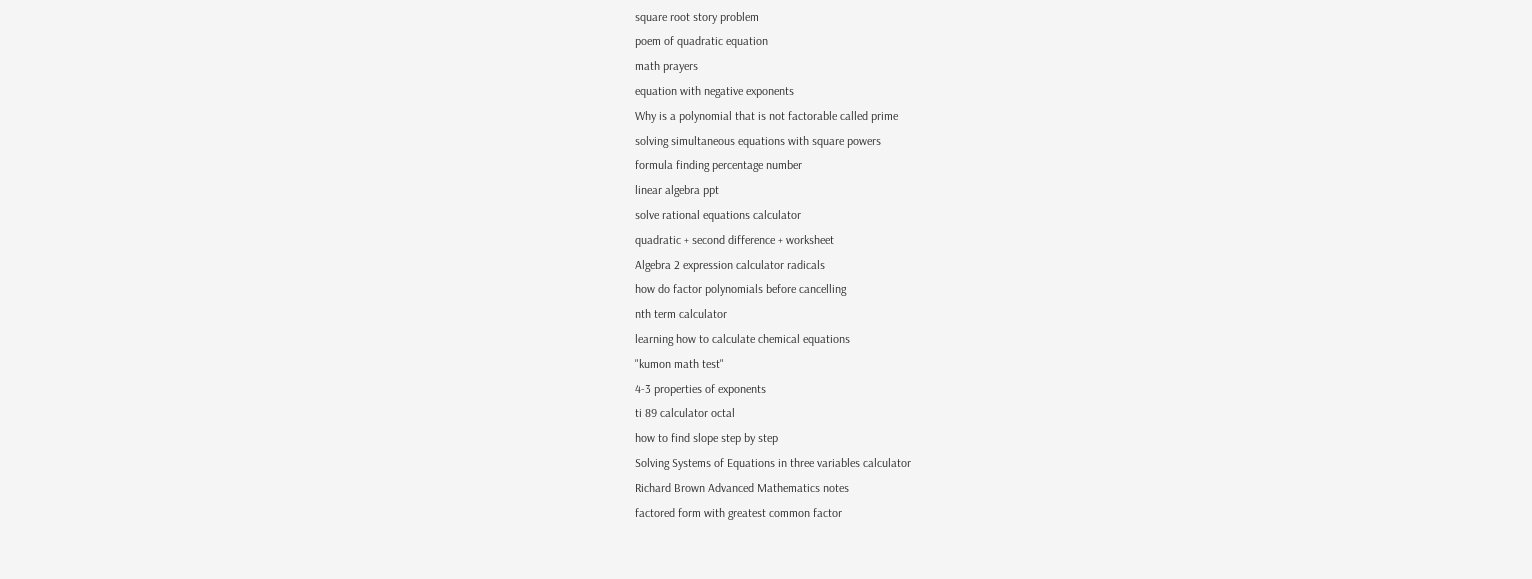square root story problem
poem of quadratic equation
math prayers
equation with negative exponents
Why is a polynomial that is not factorable called prime
solving simultaneous equations with square powers
formula finding percentage number
linear algebra ppt
solve rational equations calculator
quadratic + second difference + worksheet
Algebra 2 expression calculator radicals
how do factor polynomials before cancelling
nth term calculator
learning how to calculate chemical equations
"kumon math test"
4-3 properties of exponents
ti 89 calculator octal
how to find slope step by step
Solving Systems of Equations in three variables calculator
Richard Brown Advanced Mathematics notes
factored form with greatest common factor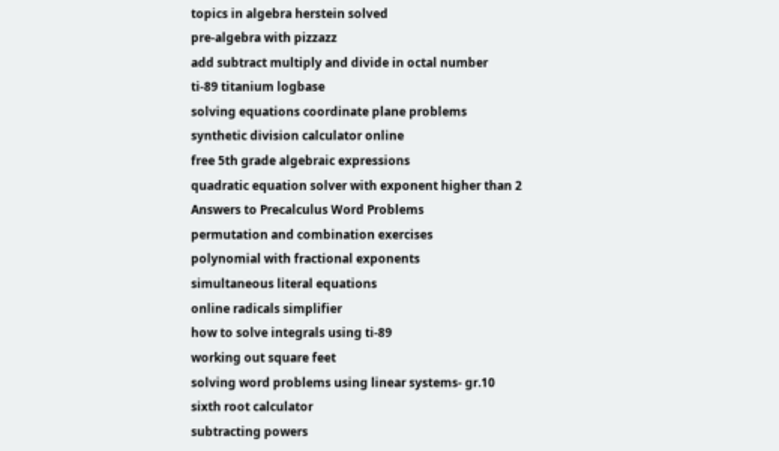topics in algebra herstein solved
pre-algebra with pizzazz
add subtract multiply and divide in octal number
ti-89 titanium logbase
solving equations coordinate plane problems
synthetic division calculator online
free 5th grade algebraic expressions
quadratic equation solver with exponent higher than 2
Answers to Precalculus Word Problems
permutation and combination exercises
polynomial with fractional exponents
simultaneous literal equations
online radicals simplifier
how to solve integrals using ti-89
working out square feet
solving word problems using linear systems- gr.10
sixth root calculator
subtracting powers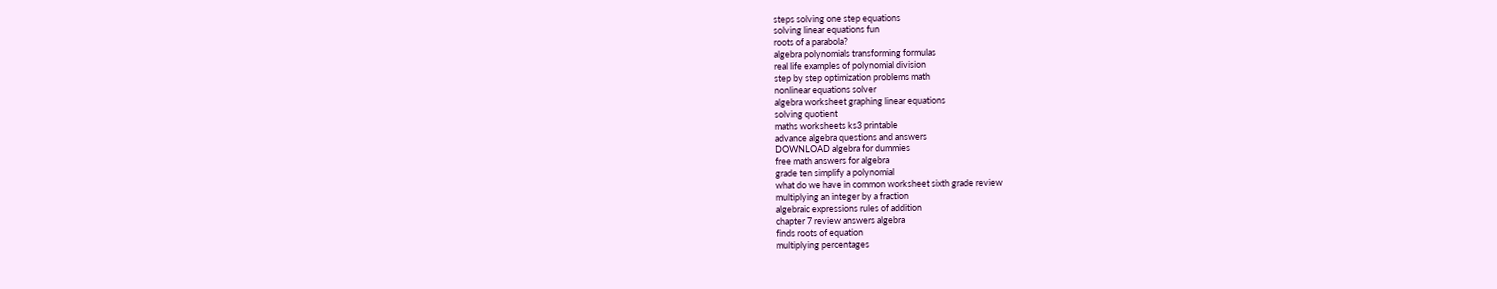steps solving one step equations
solving linear equations fun
roots of a parabola?
algebra polynomials transforming formulas
real life examples of polynomial division
step by step optimization problems math
nonlinear equations solver
algebra worksheet graphing linear equations
solving quotient
maths worksheets ks3 printable
advance algebra questions and answers
DOWNLOAD algebra for dummies
free math answers for algebra
grade ten simplify a polynomial
what do we have in common worksheet sixth grade review
multiplying an integer by a fraction
algebraic expressions rules of addition
chapter 7 review answers algebra
finds roots of equation
multiplying percentages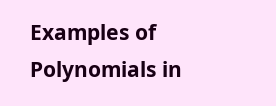Examples of Polynomials in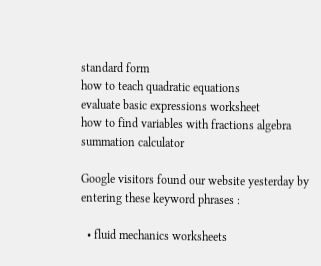standard form
how to teach quadratic equations
evaluate basic expressions worksheet
how to find variables with fractions algebra
summation calculator

Google visitors found our website yesterday by entering these keyword phrases :

  • fluid mechanics worksheets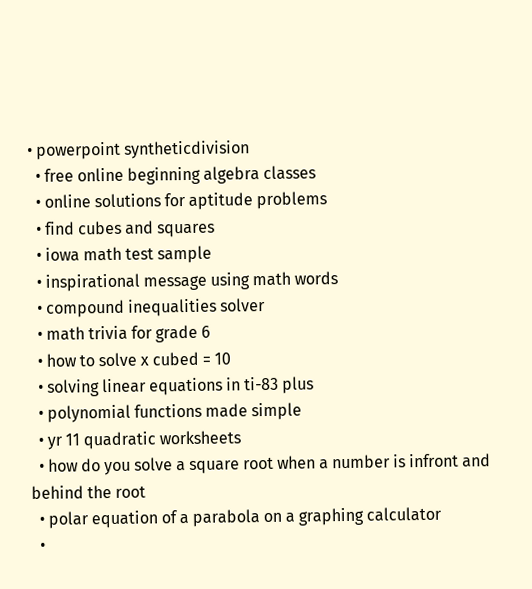• powerpoint syntheticdivision
  • free online beginning algebra classes
  • online solutions for aptitude problems
  • find cubes and squares
  • iowa math test sample
  • inspirational message using math words
  • compound inequalities solver
  • math trivia for grade 6
  • how to solve x cubed = 10
  • solving linear equations in ti-83 plus
  • polynomial functions made simple
  • yr 11 quadratic worksheets
  • how do you solve a square root when a number is infront and behind the root
  • polar equation of a parabola on a graphing calculator
  •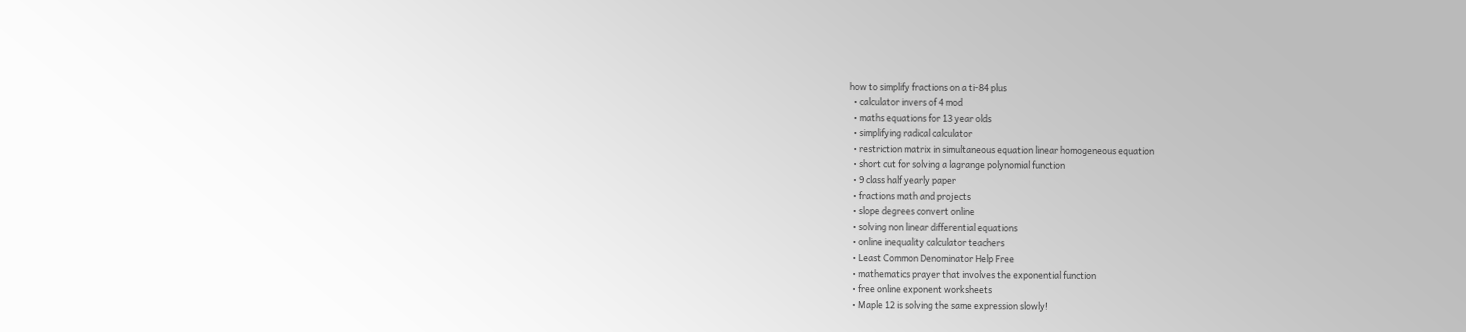how to simplify fractions on a ti-84 plus
  • calculator invers of 4 mod
  • maths equations for 13 year olds
  • simplifying radical calculator
  • restriction matrix in simultaneous equation linear homogeneous equation
  • short cut for solving a lagrange polynomial function
  • 9 class half yearly paper
  • fractions math and projects
  • slope degrees convert online
  • solving non linear differential equations
  • online inequality calculator teachers
  • Least Common Denominator Help Free
  • mathematics prayer that involves the exponential function
  • free online exponent worksheets
  • Maple 12 is solving the same expression slowly!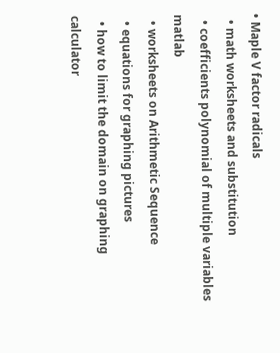• Maple V factor radicals
  • math worksheets and substitution
  • coefficients polynomial of multiple variables matlab
  • worksheets on Arithmetic Sequence
  • equations for graphing pictures
  • how to limit the domain on graphing calculator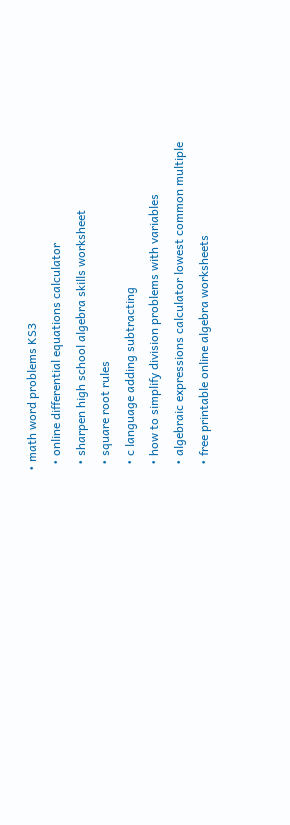• math word problems KS3
  • online differential equations calculator
  • sharpen high school algebra skills worksheet
  • square root rules
  • c language adding subtracting
  • how to simplify division problems with variables
  • algebraic expressions calculator lowest common multiple
  • free printable online algebra worksheets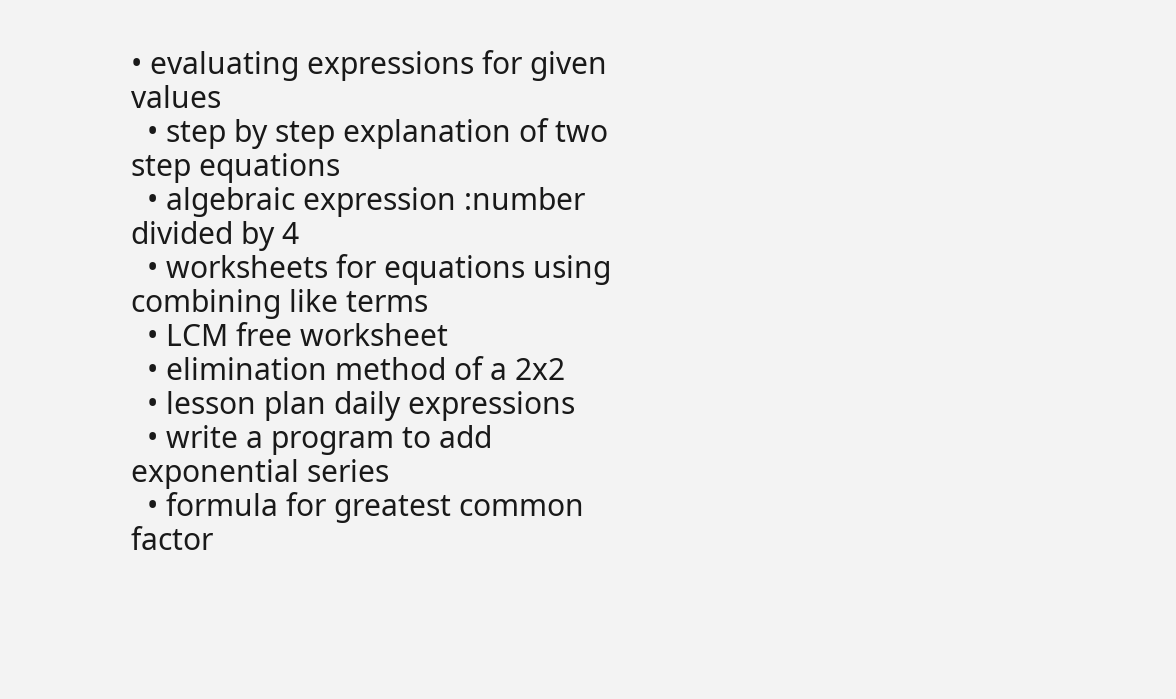• evaluating expressions for given values
  • step by step explanation of two step equations
  • algebraic expression :number divided by 4
  • worksheets for equations using combining like terms
  • LCM free worksheet
  • elimination method of a 2x2
  • lesson plan daily expressions
  • write a program to add exponential series
  • formula for greatest common factor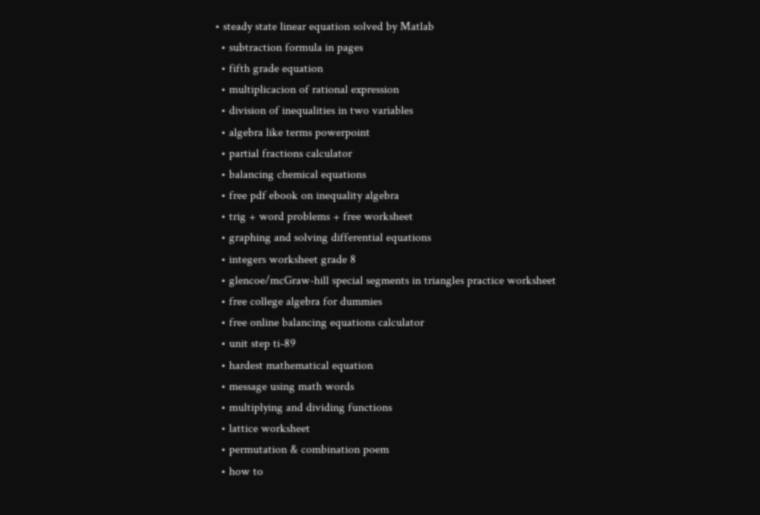• steady state linear equation solved by Matlab
  • subtraction formula in pages
  • fifth grade equation
  • multiplicacion of rational expression
  • division of inequalities in two variables
  • algebra like terms powerpoint
  • partial fractions calculator
  • balancing chemical equations
  • free pdf ebook on inequality algebra
  • trig + word problems + free worksheet
  • graphing and solving differential equations
  • integers worksheet grade 8
  • glencoe/mcGraw-hill special segments in triangles practice worksheet
  • free college algebra for dummies
  • free online balancing equations calculator
  • unit step ti-89
  • hardest mathematical equation
  • message using math words
  • multiplying and dividing functions
  • lattice worksheet
  • permutation & combination poem
  • how to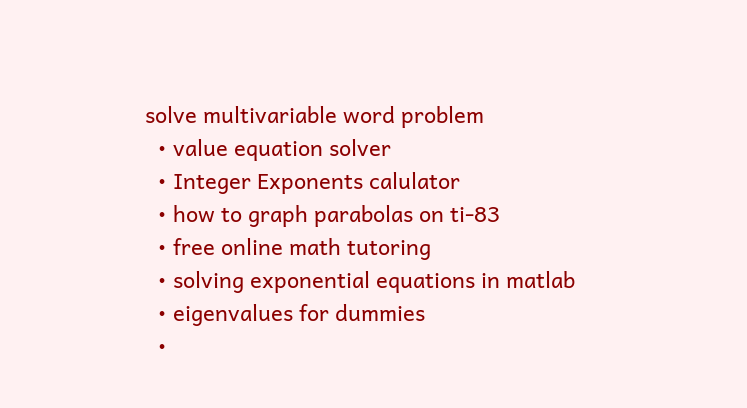solve multivariable word problem
  • value equation solver
  • Integer Exponents calulator
  • how to graph parabolas on ti-83
  • free online math tutoring
  • solving exponential equations in matlab
  • eigenvalues for dummies
  •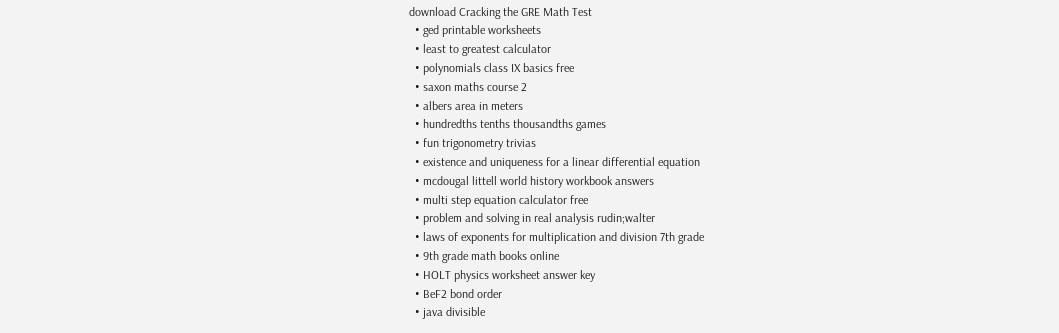download Cracking the GRE Math Test
  • ged printable worksheets
  • least to greatest calculator
  • polynomials class IX basics free
  • saxon maths course 2
  • albers area in meters
  • hundredths tenths thousandths games
  • fun trigonometry trivias
  • existence and uniqueness for a linear differential equation
  • mcdougal littell world history workbook answers
  • multi step equation calculator free
  • problem and solving in real analysis rudin;walter
  • laws of exponents for multiplication and division 7th grade
  • 9th grade math books online
  • HOLT physics worksheet answer key
  • BeF2 bond order
  • java divisible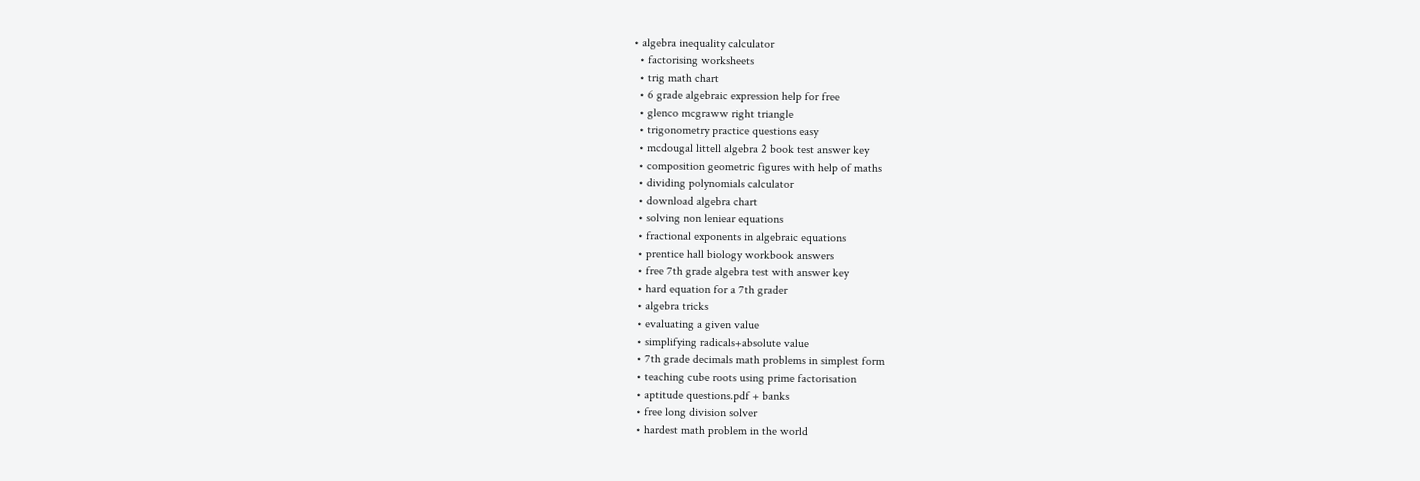• algebra inequality calculator
  • factorising worksheets
  • trig math chart
  • 6 grade algebraic expression help for free
  • glenco mcgraww right triangle
  • trigonometry practice questions easy
  • mcdougal littell algebra 2 book test answer key
  • composition geometric figures with help of maths
  • dividing polynomials calculator
  • download algebra chart
  • solving non leniear equations
  • fractional exponents in algebraic equations
  • prentice hall biology workbook answers
  • free 7th grade algebra test with answer key
  • hard equation for a 7th grader
  • algebra tricks
  • evaluating a given value
  • simplifying radicals+absolute value
  • 7th grade decimals math problems in simplest form
  • teaching cube roots using prime factorisation
  • aptitude questions.pdf + banks
  • free long division solver
  • hardest math problem in the world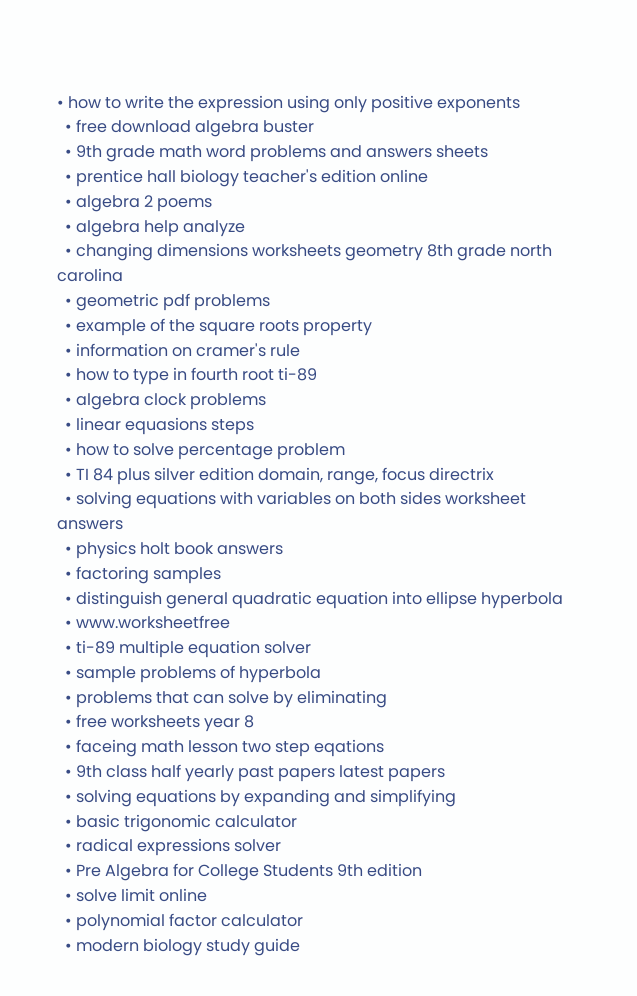• how to write the expression using only positive exponents
  • free download algebra buster
  • 9th grade math word problems and answers sheets
  • prentice hall biology teacher's edition online
  • algebra 2 poems
  • algebra help analyze
  • changing dimensions worksheets geometry 8th grade north carolina
  • geometric pdf problems
  • example of the square roots property
  • information on cramer's rule
  • how to type in fourth root ti-89
  • algebra clock problems
  • linear equasions steps
  • how to solve percentage problem
  • TI 84 plus silver edition domain, range, focus directrix
  • solving equations with variables on both sides worksheet answers
  • physics holt book answers
  • factoring samples
  • distinguish general quadratic equation into ellipse hyperbola
  • www.worksheetfree
  • ti-89 multiple equation solver
  • sample problems of hyperbola
  • problems that can solve by eliminating
  • free worksheets year 8
  • faceing math lesson two step eqations
  • 9th class half yearly past papers latest papers
  • solving equations by expanding and simplifying
  • basic trigonomic calculator
  • radical expressions solver
  • Pre Algebra for College Students 9th edition
  • solve limit online
  • polynomial factor calculator
  • modern biology study guide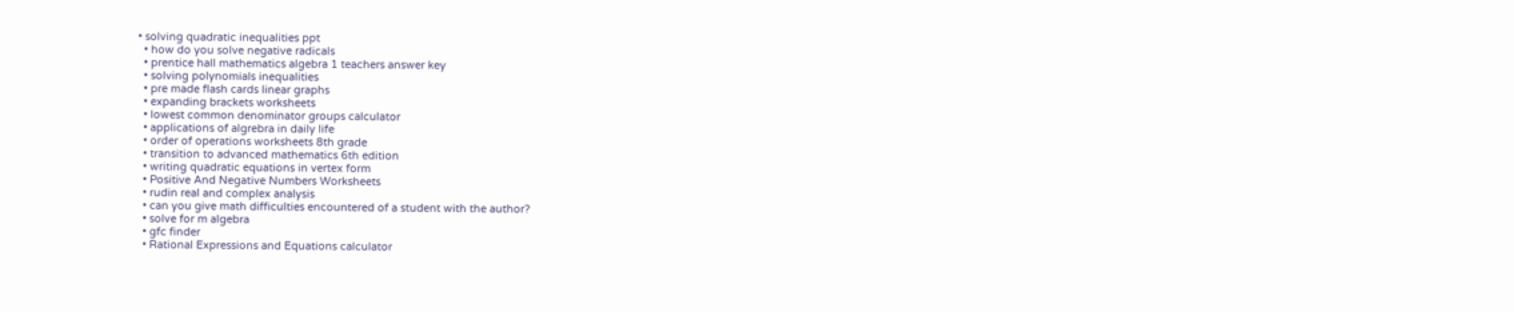• solving quadratic inequalities ppt
  • how do you solve negative radicals
  • prentice hall mathematics algebra 1 teachers answer key
  • solving polynomials inequalities
  • pre made flash cards linear graphs
  • expanding brackets worksheets
  • lowest common denominator groups calculator
  • applications of algrebra in daily life
  • order of operations worksheets 8th grade
  • transition to advanced mathematics 6th edition
  • writing quadratic equations in vertex form
  • Positive And Negative Numbers Worksheets
  • rudin real and complex analysis
  • can you give math difficulties encountered of a student with the author?
  • solve for m algebra
  • gfc finder
  • Rational Expressions and Equations calculator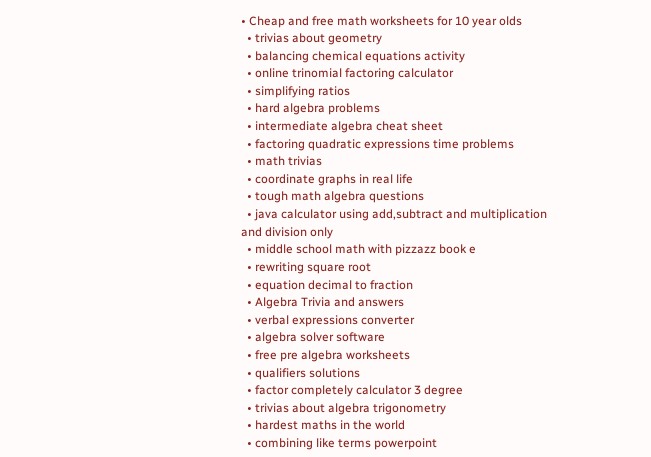• Cheap and free math worksheets for 10 year olds
  • trivias about geometry
  • balancing chemical equations activity
  • online trinomial factoring calculator
  • simplifying ratios
  • hard algebra problems
  • intermediate algebra cheat sheet
  • factoring quadratic expressions time problems
  • math trivias
  • coordinate graphs in real life
  • tough math algebra questions
  • java calculator using add,subtract and multiplication and division only
  • middle school math with pizzazz book e
  • rewriting square root
  • equation decimal to fraction
  • Algebra Trivia and answers
  • verbal expressions converter
  • algebra solver software
  • free pre algebra worksheets
  • qualifiers solutions
  • factor completely calculator 3 degree
  • trivias about algebra trigonometry
  • hardest maths in the world
  • combining like terms powerpoint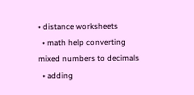• distance worksheets
  • math help converting mixed numbers to decimals
  • adding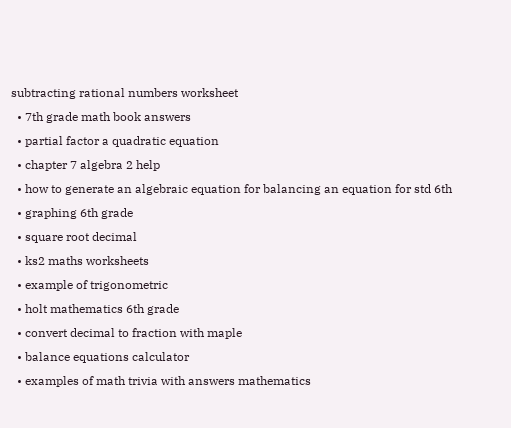subtracting rational numbers worksheet
  • 7th grade math book answers
  • partial factor a quadratic equation
  • chapter 7 algebra 2 help
  • how to generate an algebraic equation for balancing an equation for std 6th
  • graphing 6th grade
  • square root decimal
  • ks2 maths worksheets
  • example of trigonometric
  • holt mathematics 6th grade
  • convert decimal to fraction with maple
  • balance equations calculator
  • examples of math trivia with answers mathematics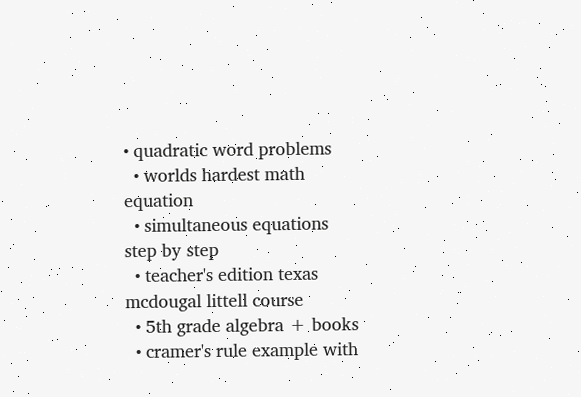• quadratic word problems
  • worlds hardest math equation
  • simultaneous equations step by step
  • teacher's edition texas mcdougal littell course
  • 5th grade algebra + books
  • cramer's rule example with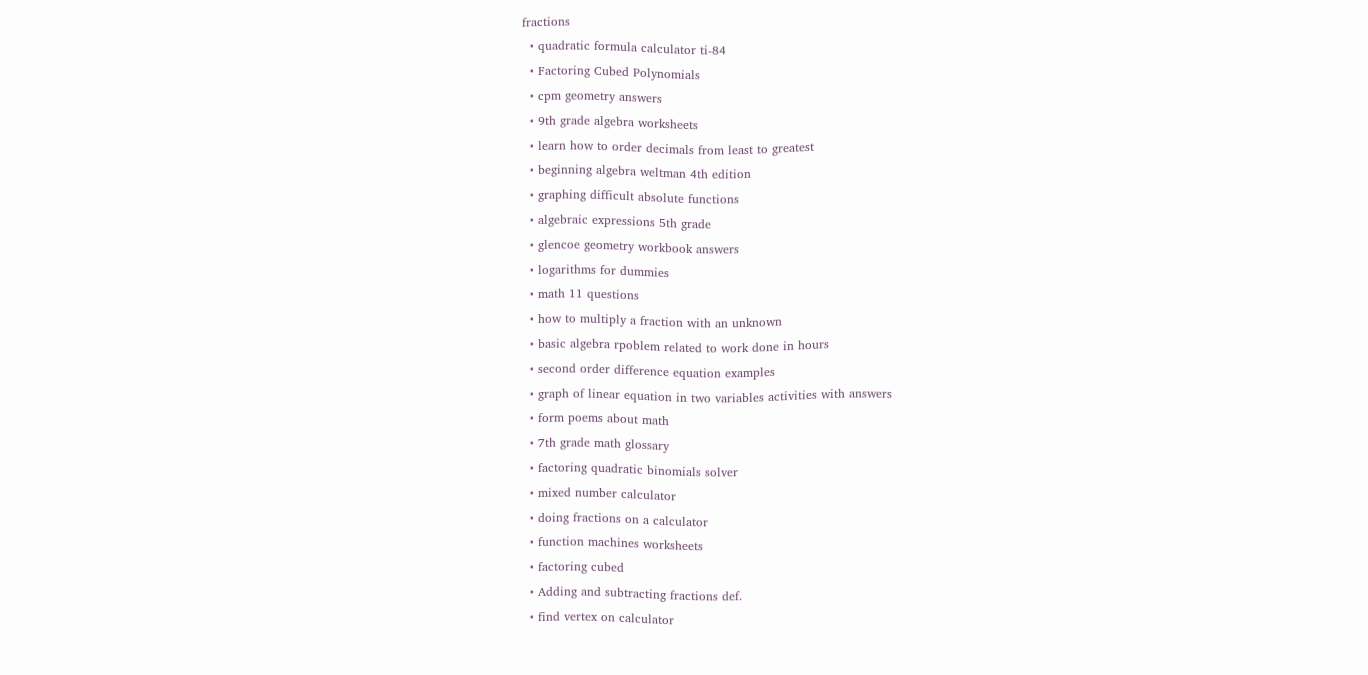fractions
  • quadratic formula calculator ti-84
  • Factoring Cubed Polynomials
  • cpm geometry answers
  • 9th grade algebra worksheets
  • learn how to order decimals from least to greatest
  • beginning algebra weltman 4th edition
  • graphing difficult absolute functions
  • algebraic expressions 5th grade
  • glencoe geometry workbook answers
  • logarithms for dummies
  • math 11 questions
  • how to multiply a fraction with an unknown
  • basic algebra rpoblem related to work done in hours
  • second order difference equation examples
  • graph of linear equation in two variables activities with answers
  • form poems about math
  • 7th grade math glossary
  • factoring quadratic binomials solver
  • mixed number calculator
  • doing fractions on a calculator
  • function machines worksheets
  • factoring cubed
  • Adding and subtracting fractions def.
  • find vertex on calculator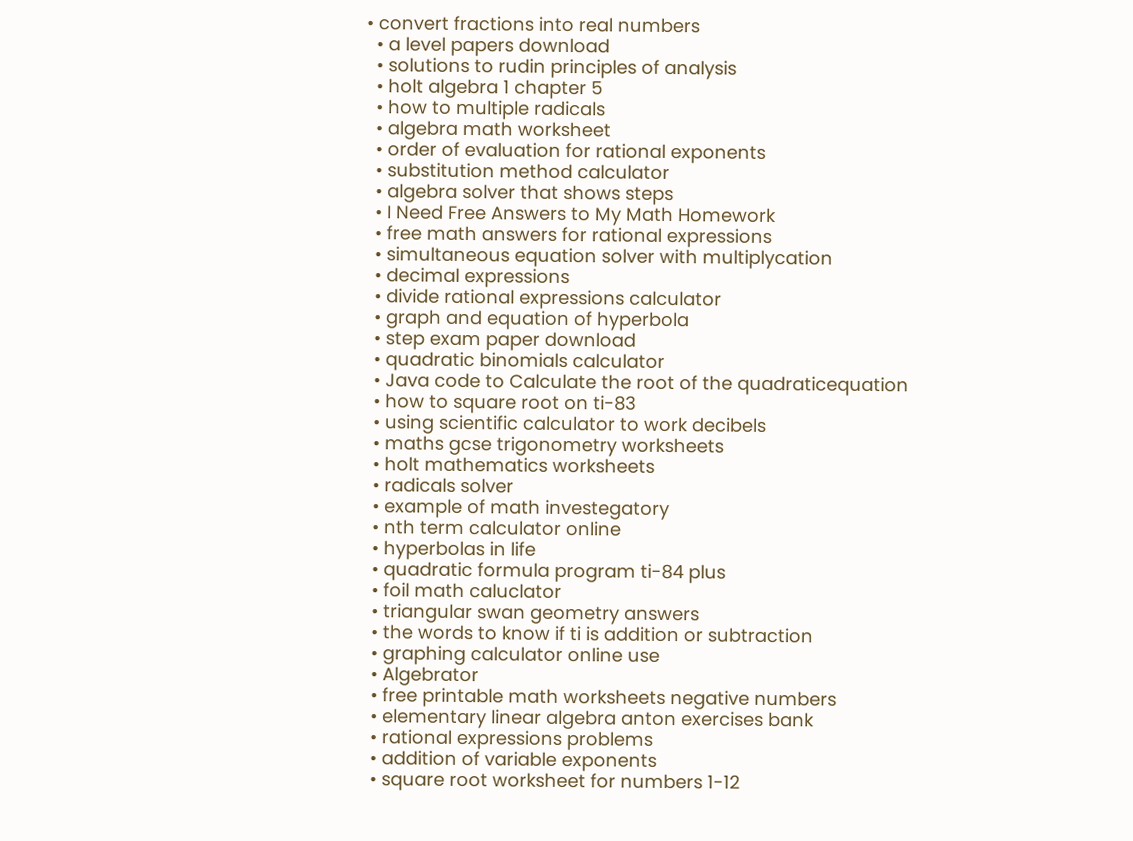• convert fractions into real numbers
  • a level papers download
  • solutions to rudin principles of analysis
  • holt algebra 1 chapter 5
  • how to multiple radicals
  • algebra math worksheet
  • order of evaluation for rational exponents
  • substitution method calculator
  • algebra solver that shows steps
  • I Need Free Answers to My Math Homework
  • free math answers for rational expressions
  • simultaneous equation solver with multiplycation
  • decimal expressions
  • divide rational expressions calculator
  • graph and equation of hyperbola
  • step exam paper download
  • quadratic binomials calculator
  • Java code to Calculate the root of the quadraticequation
  • how to square root on ti-83
  • using scientific calculator to work decibels
  • maths gcse trigonometry worksheets
  • holt mathematics worksheets
  • radicals solver
  • example of math investegatory
  • nth term calculator online
  • hyperbolas in life
  • quadratic formula program ti-84 plus
  • foil math caluclator
  • triangular swan geometry answers
  • the words to know if ti is addition or subtraction
  • graphing calculator online use
  • Algebrator
  • free printable math worksheets negative numbers
  • elementary linear algebra anton exercises bank
  • rational expressions problems
  • addition of variable exponents
  • square root worksheet for numbers 1-12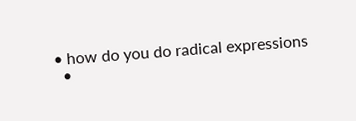• how do you do radical expressions
  •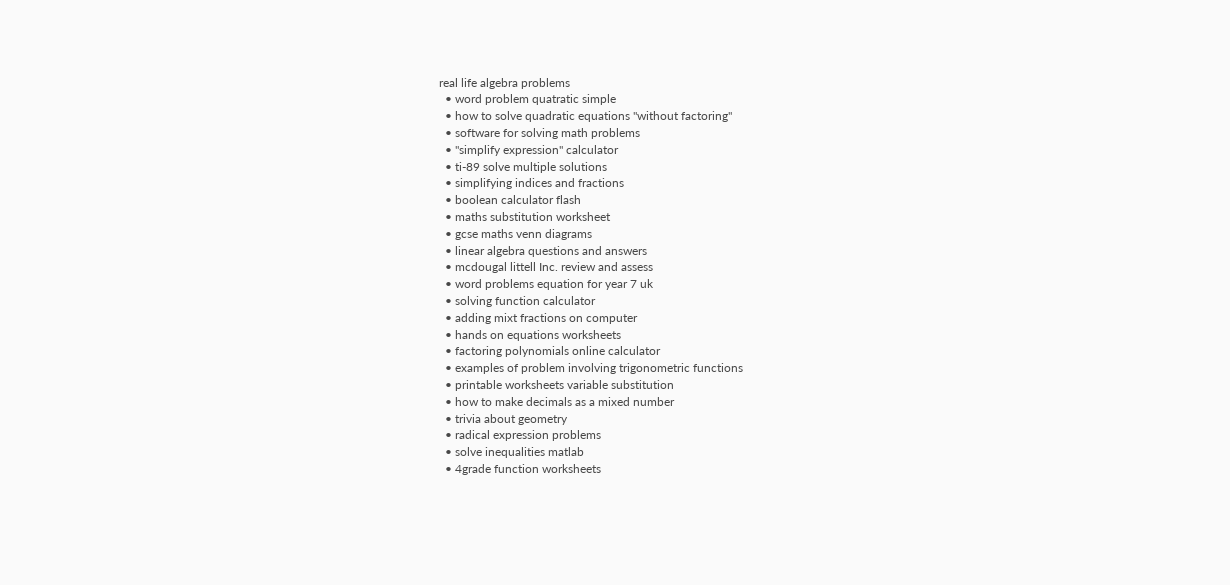real life algebra problems
  • word problem quatratic simple
  • how to solve quadratic equations "without factoring"
  • software for solving math problems
  • "simplify expression" calculator
  • ti-89 solve multiple solutions
  • simplifying indices and fractions
  • boolean calculator flash
  • maths substitution worksheet
  • gcse maths venn diagrams
  • linear algebra questions and answers
  • mcdougal littell Inc. review and assess
  • word problems equation for year 7 uk
  • solving function calculator
  • adding mixt fractions on computer
  • hands on equations worksheets
  • factoring polynomials online calculator
  • examples of problem involving trigonometric functions
  • printable worksheets variable substitution
  • how to make decimals as a mixed number
  • trivia about geometry
  • radical expression problems
  • solve inequalities matlab
  • 4grade function worksheets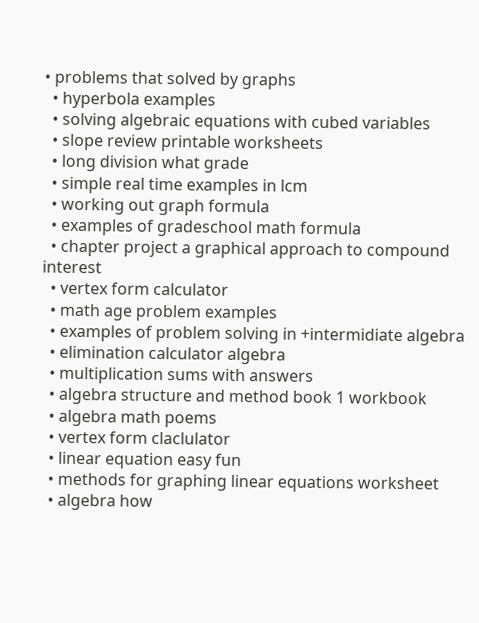• problems that solved by graphs
  • hyperbola examples
  • solving algebraic equations with cubed variables
  • slope review printable worksheets
  • long division what grade
  • simple real time examples in lcm
  • working out graph formula
  • examples of gradeschool math formula
  • chapter project a graphical approach to compound interest
  • vertex form calculator
  • math age problem examples
  • examples of problem solving in +intermidiate algebra
  • elimination calculator algebra
  • multiplication sums with answers
  • algebra structure and method book 1 workbook
  • algebra math poems
  • vertex form claclulator
  • linear equation easy fun
  • methods for graphing linear equations worksheet
  • algebra how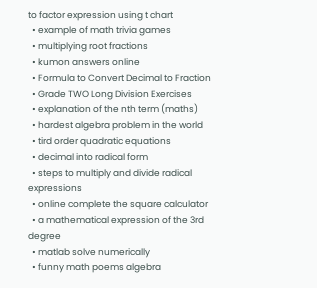to factor expression using t chart
  • example of math trivia games
  • multiplying root fractions
  • kumon answers online
  • Formula to Convert Decimal to Fraction
  • Grade TWO Long Division Exercises
  • explanation of the nth term (maths)
  • hardest algebra problem in the world
  • tird order quadratic equations
  • decimal into radical form
  • steps to multiply and divide radical expressions
  • online complete the square calculator
  • a mathematical expression of the 3rd degree
  • matlab solve numerically
  • funny math poems algebra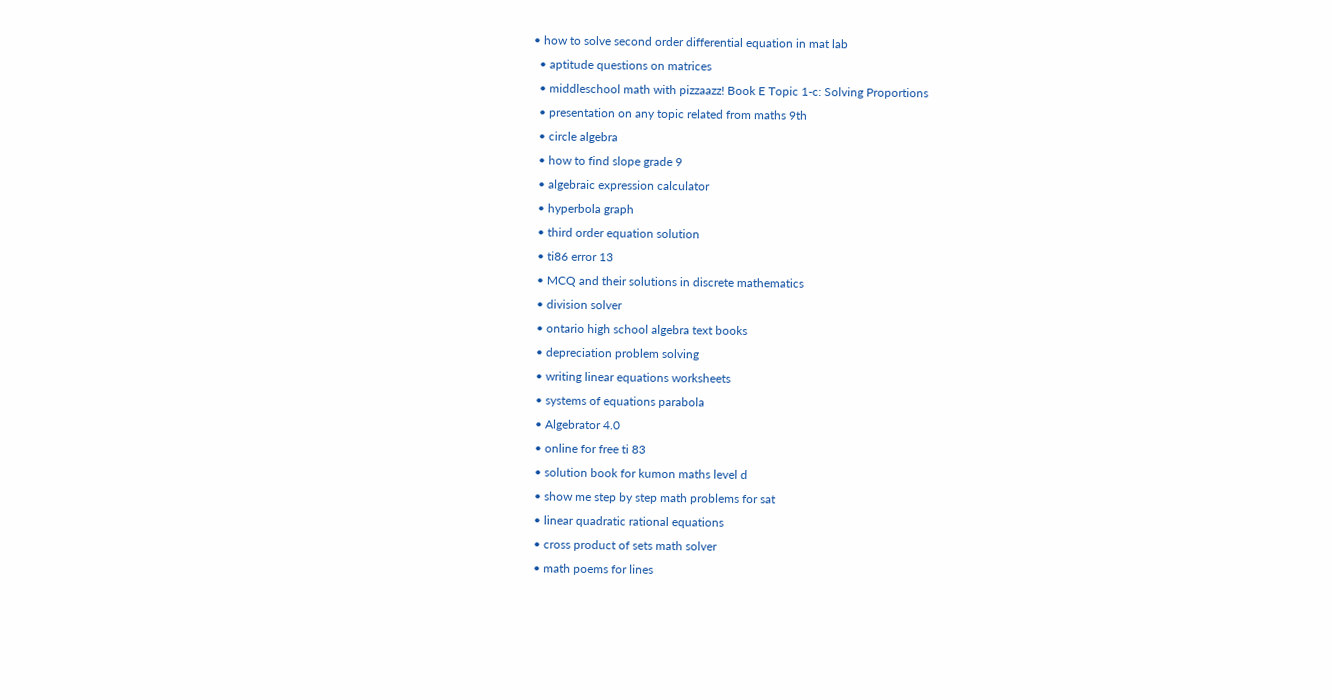• how to solve second order differential equation in mat lab
  • aptitude questions on matrices
  • middleschool math with pizzaazz! Book E Topic 1-c: Solving Proportions
  • presentation on any topic related from maths 9th
  • circle algebra
  • how to find slope grade 9
  • algebraic expression calculator
  • hyperbola graph
  • third order equation solution
  • ti86 error 13
  • MCQ and their solutions in discrete mathematics
  • division solver
  • ontario high school algebra text books
  • depreciation problem solving
  • writing linear equations worksheets
  • systems of equations parabola
  • Algebrator 4.0
  • online for free ti 83
  • solution book for kumon maths level d
  • show me step by step math problems for sat
  • linear quadratic rational equations
  • cross product of sets math solver
  • math poems for lines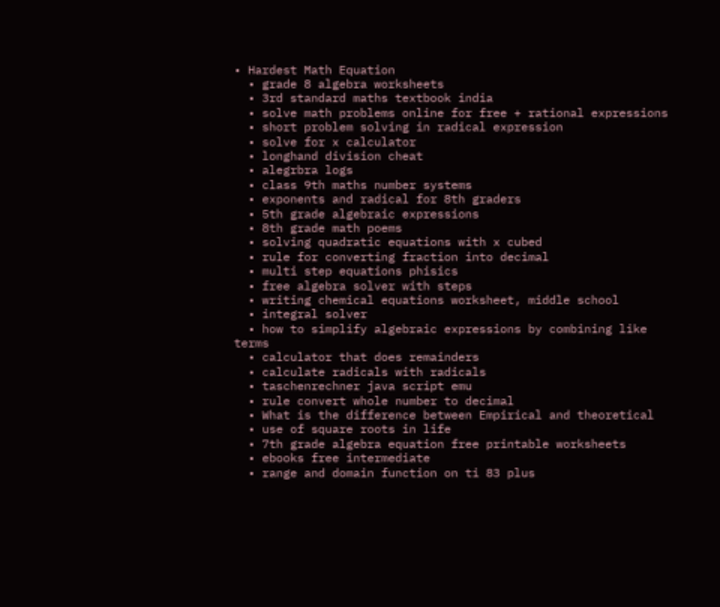• Hardest Math Equation
  • grade 8 algebra worksheets
  • 3rd standard maths textbook india
  • solve math problems online for free + rational expressions
  • short problem solving in radical expression
  • solve for x calculator
  • longhand division cheat
  • alegrbra logs
  • class 9th maths number systems
  • exponents and radical for 8th graders
  • 5th grade algebraic expressions
  • 8th grade math poems
  • solving quadratic equations with x cubed
  • rule for converting fraction into decimal
  • multi step equations phisics
  • free algebra solver with steps
  • writing chemical equations worksheet, middle school
  • integral solver
  • how to simplify algebraic expressions by combining like terms
  • calculator that does remainders
  • calculate radicals with radicals
  • taschenrechner java script emu
  • rule convert whole number to decimal
  • What is the difference between Empirical and theoretical
  • use of square roots in life
  • 7th grade algebra equation free printable worksheets
  • ebooks free intermediate
  • range and domain function on ti 83 plus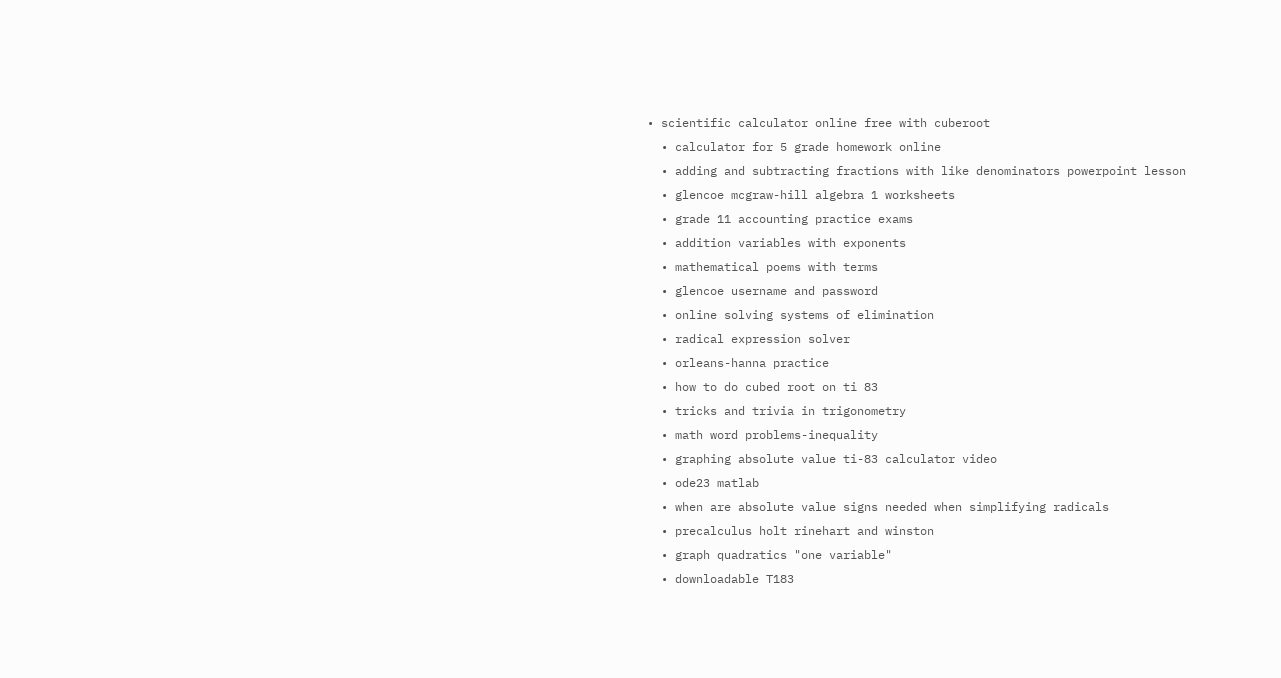• scientific calculator online free with cuberoot
  • calculator for 5 grade homework online
  • adding and subtracting fractions with like denominators powerpoint lesson
  • glencoe mcgraw-hill algebra 1 worksheets
  • grade 11 accounting practice exams
  • addition variables with exponents
  • mathematical poems with terms
  • glencoe username and password
  • online solving systems of elimination
  • radical expression solver
  • orleans-hanna practice
  • how to do cubed root on ti 83
  • tricks and trivia in trigonometry
  • math word problems-inequality
  • graphing absolute value ti-83 calculator video
  • ode23 matlab
  • when are absolute value signs needed when simplifying radicals
  • precalculus holt rinehart and winston
  • graph quadratics "one variable"
  • downloadable T183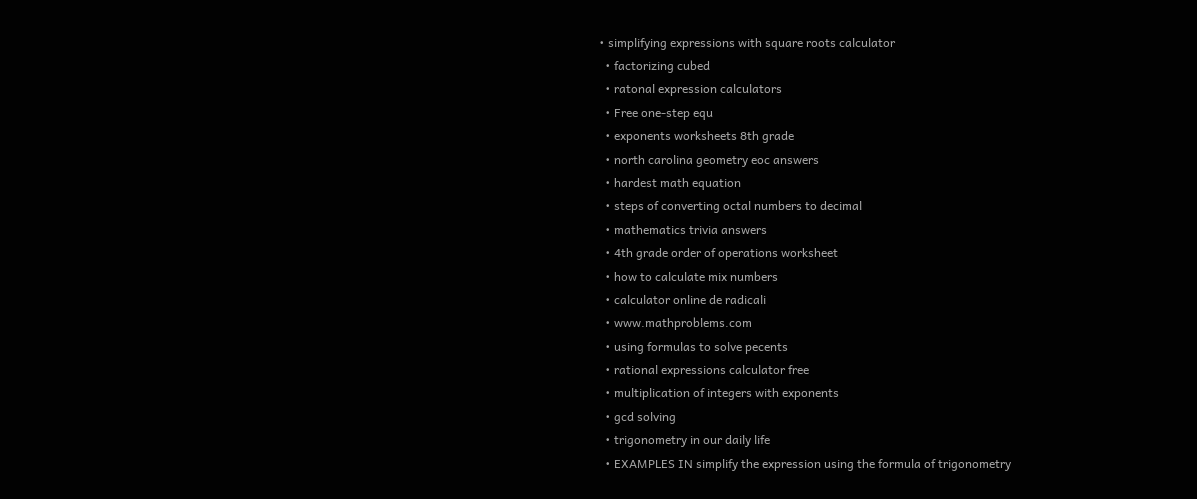• simplifying expressions with square roots calculator
  • factorizing cubed
  • ratonal expression calculators
  • Free one-step equ
  • exponents worksheets 8th grade
  • north carolina geometry eoc answers
  • hardest math equation
  • steps of converting octal numbers to decimal
  • mathematics trivia answers
  • 4th grade order of operations worksheet
  • how to calculate mix numbers
  • calculator online de radicali
  • www.mathproblems.com
  • using formulas to solve pecents
  • rational expressions calculator free
  • multiplication of integers with exponents
  • gcd solving
  • trigonometry in our daily life
  • EXAMPLES IN simplify the expression using the formula of trigonometry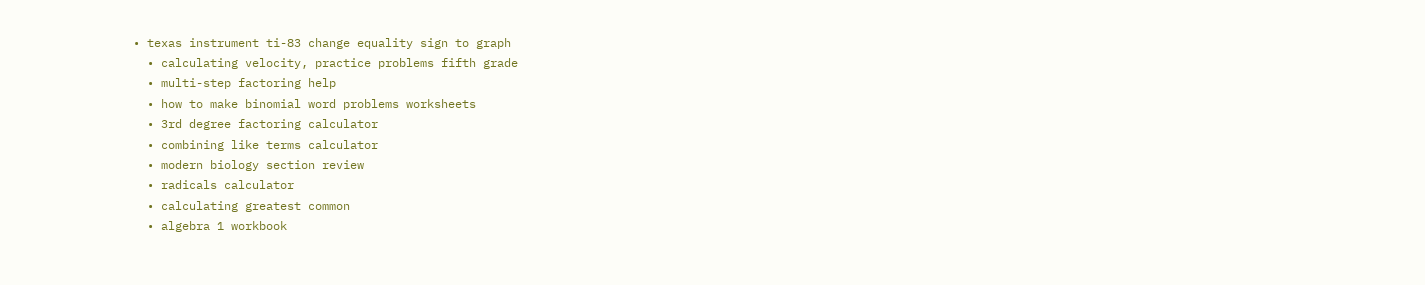• texas instrument ti-83 change equality sign to graph
  • calculating velocity, practice problems fifth grade
  • multi-step factoring help
  • how to make binomial word problems worksheets
  • 3rd degree factoring calculator
  • combining like terms calculator
  • modern biology section review
  • radicals calculator
  • calculating greatest common
  • algebra 1 workbook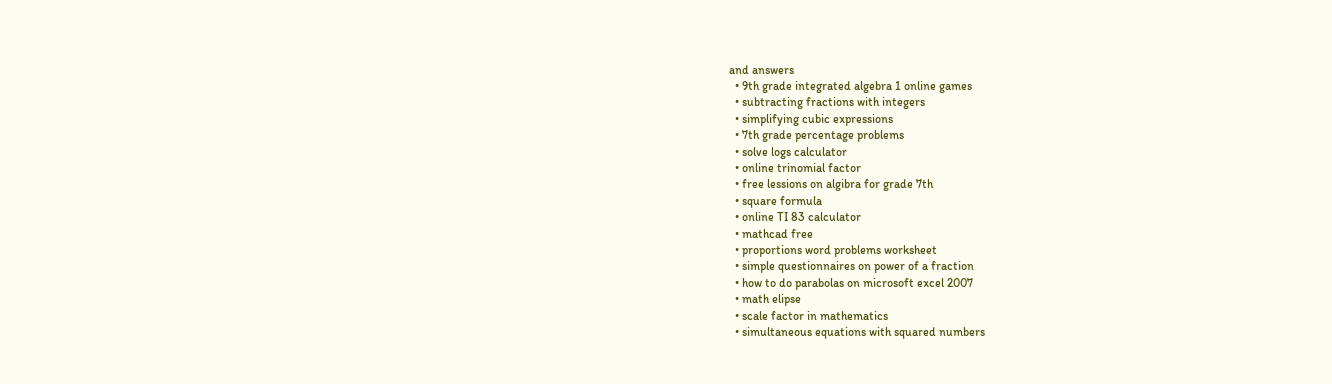and answers
  • 9th grade integrated algebra 1 online games
  • subtracting fractions with integers
  • simplifying cubic expressions
  • 7th grade percentage problems
  • solve logs calculator
  • online trinomial factor
  • free lessions on algibra for grade 7th
  • square formula
  • online TI 83 calculator
  • mathcad free
  • proportions word problems worksheet
  • simple questionnaires on power of a fraction
  • how to do parabolas on microsoft excel 2007
  • math elipse
  • scale factor in mathematics
  • simultaneous equations with squared numbers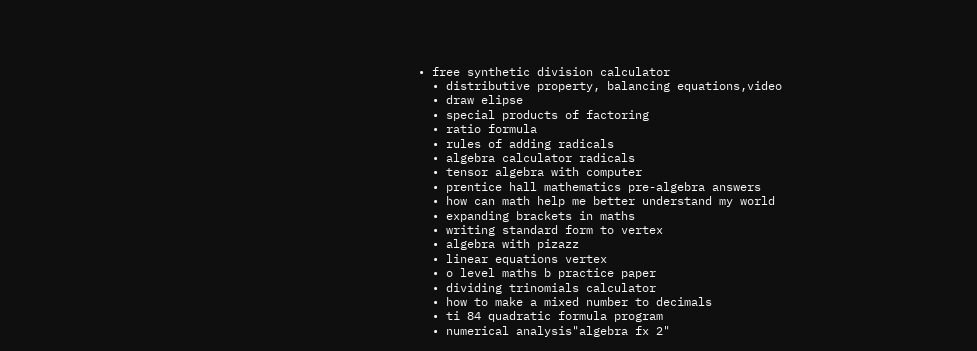• free synthetic division calculator
  • distributive property, balancing equations,video
  • draw elipse
  • special products of factoring
  • ratio formula
  • rules of adding radicals
  • algebra calculator radicals
  • tensor algebra with computer
  • prentice hall mathematics pre-algebra answers
  • how can math help me better understand my world
  • expanding brackets in maths
  • writing standard form to vertex
  • algebra with pizazz
  • linear equations vertex
  • o level maths b practice paper
  • dividing trinomials calculator
  • how to make a mixed number to decimals
  • ti 84 quadratic formula program
  • numerical analysis"algebra fx 2"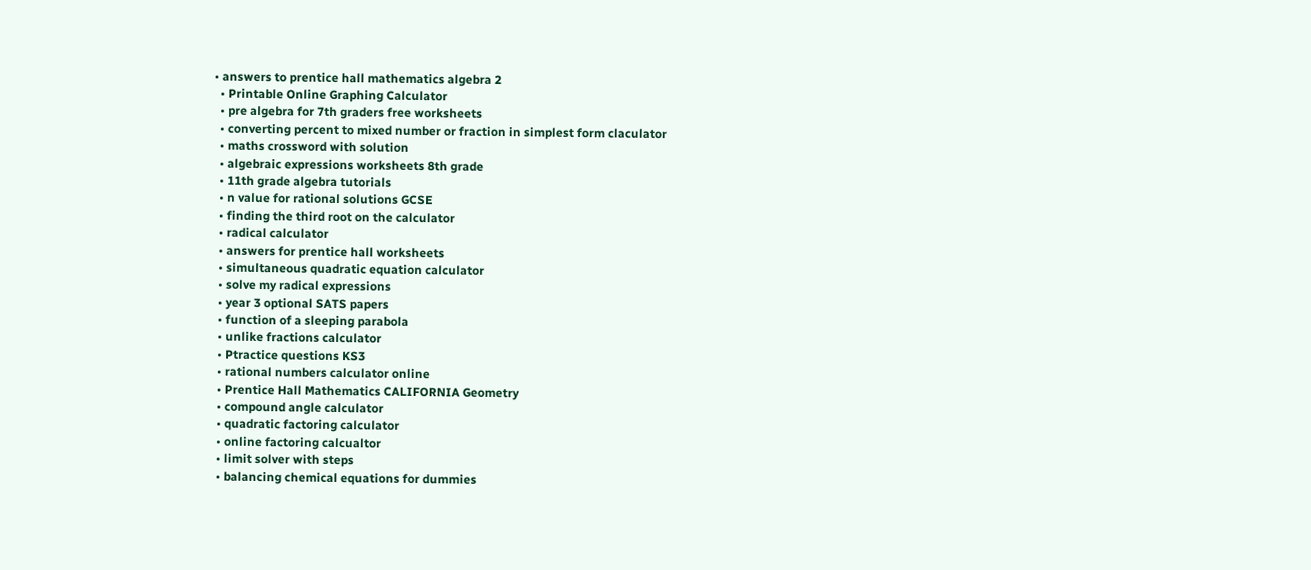• answers to prentice hall mathematics algebra 2
  • Printable Online Graphing Calculator
  • pre algebra for 7th graders free worksheets
  • converting percent to mixed number or fraction in simplest form claculator
  • maths crossword with solution
  • algebraic expressions worksheets 8th grade
  • 11th grade algebra tutorials
  • n value for rational solutions GCSE
  • finding the third root on the calculator
  • radical calculator
  • answers for prentice hall worksheets
  • simultaneous quadratic equation calculator
  • solve my radical expressions
  • year 3 optional SATS papers
  • function of a sleeping parabola
  • unlike fractions calculator
  • Ptractice questions KS3
  • rational numbers calculator online
  • Prentice Hall Mathematics CALIFORNIA Geometry
  • compound angle calculator
  • quadratic factoring calculator
  • online factoring calcualtor
  • limit solver with steps
  • balancing chemical equations for dummies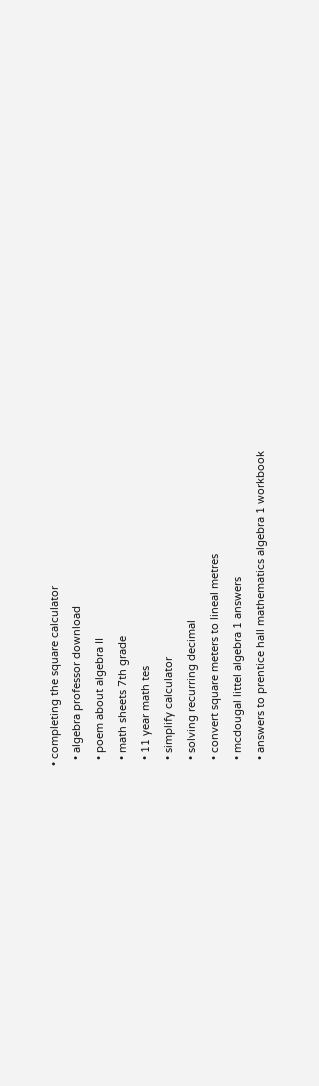• completing the square calculator
  • algebra professor download
  • poem about algebra II
  • math sheets 7th grade
  • 11 year math tes
  • simplify calculator
  • solving recurring decimal
  • convert square meters to lineal metres
  • mcdougal littel algebra 1 answers
  • answers to prentice hall mathematics algebra 1 workbook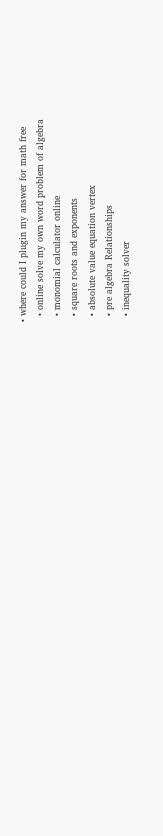• where could I plugin my answer for math free
  • online solve my own word problem of algebra
  • monomial calculator online
  • square roots and exponents
  • absolute value equation vertex
  • pre algebra Relationships
  • inequality solver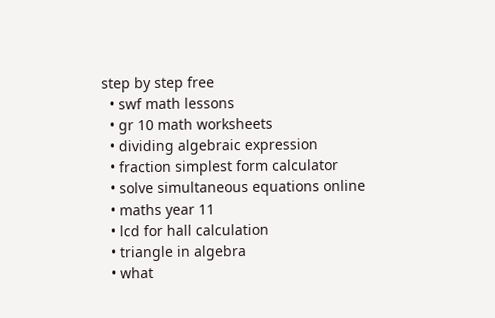step by step free
  • swf math lessons
  • gr 10 math worksheets
  • dividing algebraic expression
  • fraction simplest form calculator
  • solve simultaneous equations online
  • maths year 11
  • lcd for hall calculation
  • triangle in algebra
  • what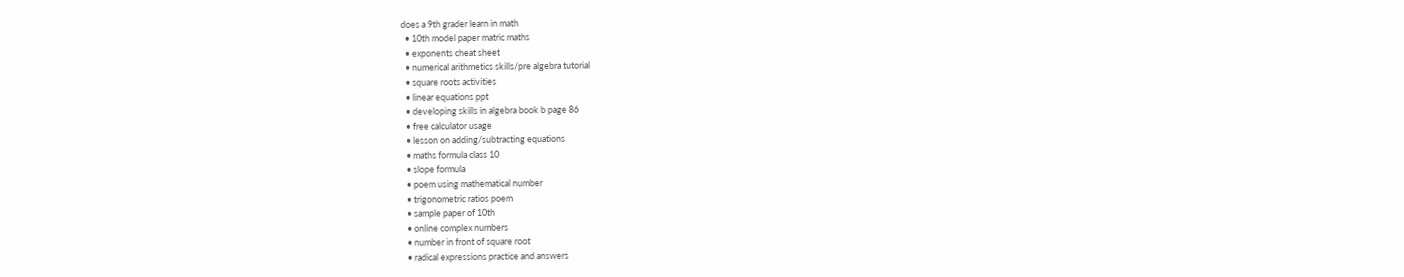does a 9th grader learn in math
  • 10th model paper matric maths
  • exponents cheat sheet
  • numerical arithmetics skills/pre algebra tutorial
  • square roots activities
  • linear equations ppt
  • developing skills in algebra book b page 86
  • free calculator usage
  • lesson on adding/subtracting equations
  • maths formula class 10
  • slope formula
  • poem using mathematical number
  • trigonometric ratios poem
  • sample paper of 10th
  • online complex numbers
  • number in front of square root
  • radical expressions practice and answers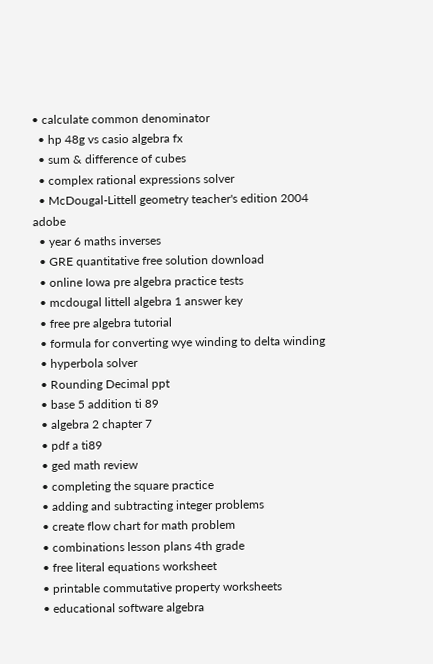• calculate common denominator
  • hp 48g vs casio algebra fx
  • sum & difference of cubes
  • complex rational expressions solver
  • McDougal-Littell geometry teacher's edition 2004 adobe
  • year 6 maths inverses
  • GRE quantitative free solution download
  • online Iowa pre algebra practice tests
  • mcdougal littell algebra 1 answer key
  • free pre algebra tutorial
  • formula for converting wye winding to delta winding
  • hyperbola solver
  • Rounding Decimal ppt
  • base 5 addition ti 89
  • algebra 2 chapter 7
  • pdf a ti89
  • ged math review
  • completing the square practice
  • adding and subtracting integer problems
  • create flow chart for math problem
  • combinations lesson plans 4th grade
  • free literal equations worksheet
  • printable commutative property worksheets
  • educational software algebra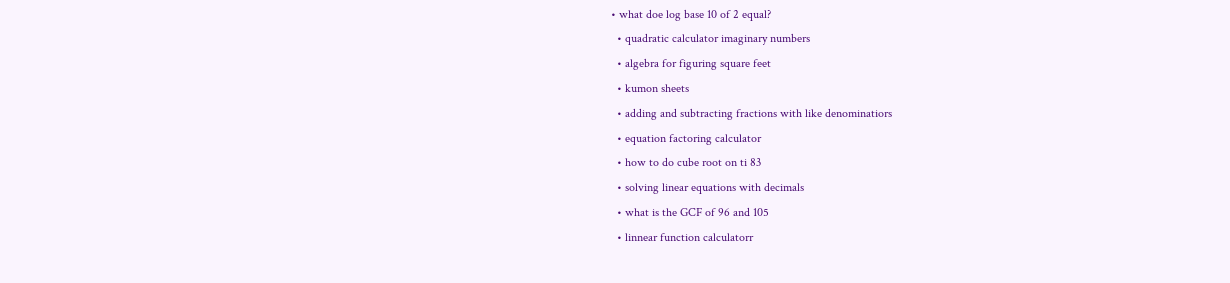• what doe log base 10 of 2 equal?
  • quadratic calculator imaginary numbers
  • algebra for figuring square feet
  • kumon sheets
  • adding and subtracting fractions with like denominatiors
  • equation factoring calculator
  • how to do cube root on ti 83
  • solving linear equations with decimals
  • what is the GCF of 96 and 105
  • linnear function calculatorr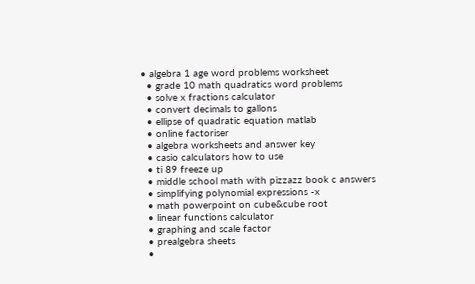• algebra 1 age word problems worksheet
  • grade 10 math quadratics word problems
  • solve x fractions calculator
  • convert decimals to gallons
  • ellipse of quadratic equation matlab
  • online factoriser
  • algebra worksheets and answer key
  • casio calculators how to use
  • ti 89 freeze up
  • middle school math with pizzazz book c answers
  • simplifying polynomial expressions -x
  • math powerpoint on cube&cube root
  • linear functions calculator
  • graphing and scale factor
  • prealgebra sheets
  •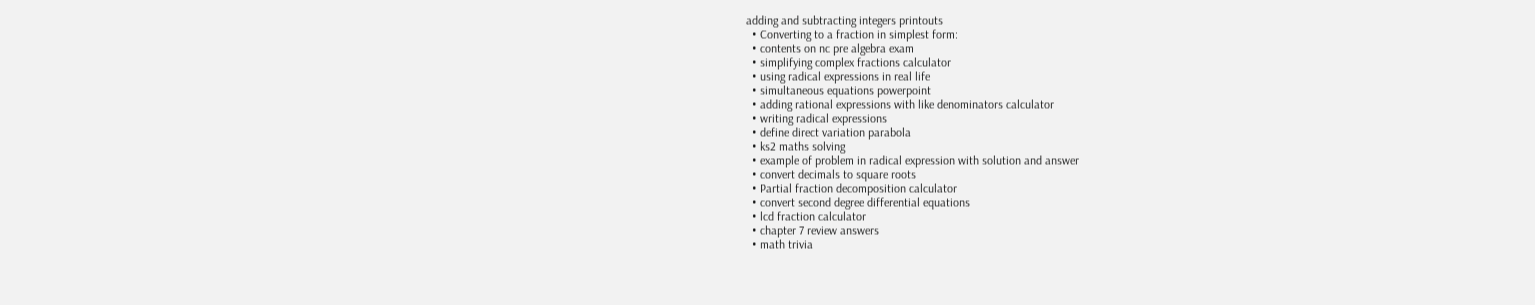adding and subtracting integers printouts
  • Converting to a fraction in simplest form:
  • contents on nc pre algebra exam
  • simplifying complex fractions calculator
  • using radical expressions in real life
  • simultaneous equations powerpoint
  • adding rational expressions with like denominators calculator
  • writing radical expressions
  • define direct variation parabola
  • ks2 maths solving
  • example of problem in radical expression with solution and answer
  • convert decimals to square roots
  • Partial fraction decomposition calculator
  • convert second degree differential equations
  • lcd fraction calculator
  • chapter 7 review answers
  • math trivia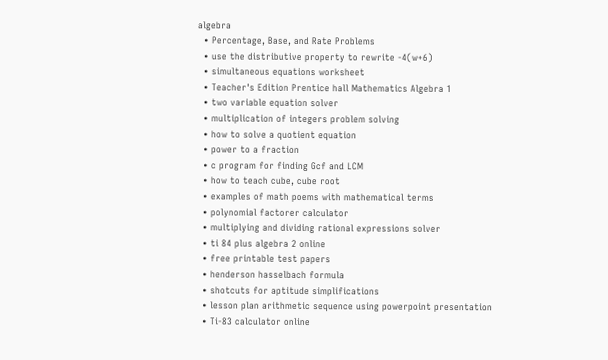algebra
  • Percentage, Base, and Rate Problems
  • use the distributive property to rewrite -4(w+6)
  • simultaneous equations worksheet
  • Teacher's Edition Prentice hall Mathematics Algebra 1
  • two variable equation solver
  • multiplication of integers problem solving
  • how to solve a quotient equation
  • power to a fraction
  • c program for finding Gcf and LCM
  • how to teach cube, cube root
  • examples of math poems with mathematical terms
  • polynomial factorer calculator
  • multiplying and dividing rational expressions solver
  • ti 84 plus algebra 2 online
  • free printable test papers
  • henderson hasselbach formula
  • shotcuts for aptitude simplifications
  • lesson plan arithmetic sequence using powerpoint presentation
  • Ti-83 calculator online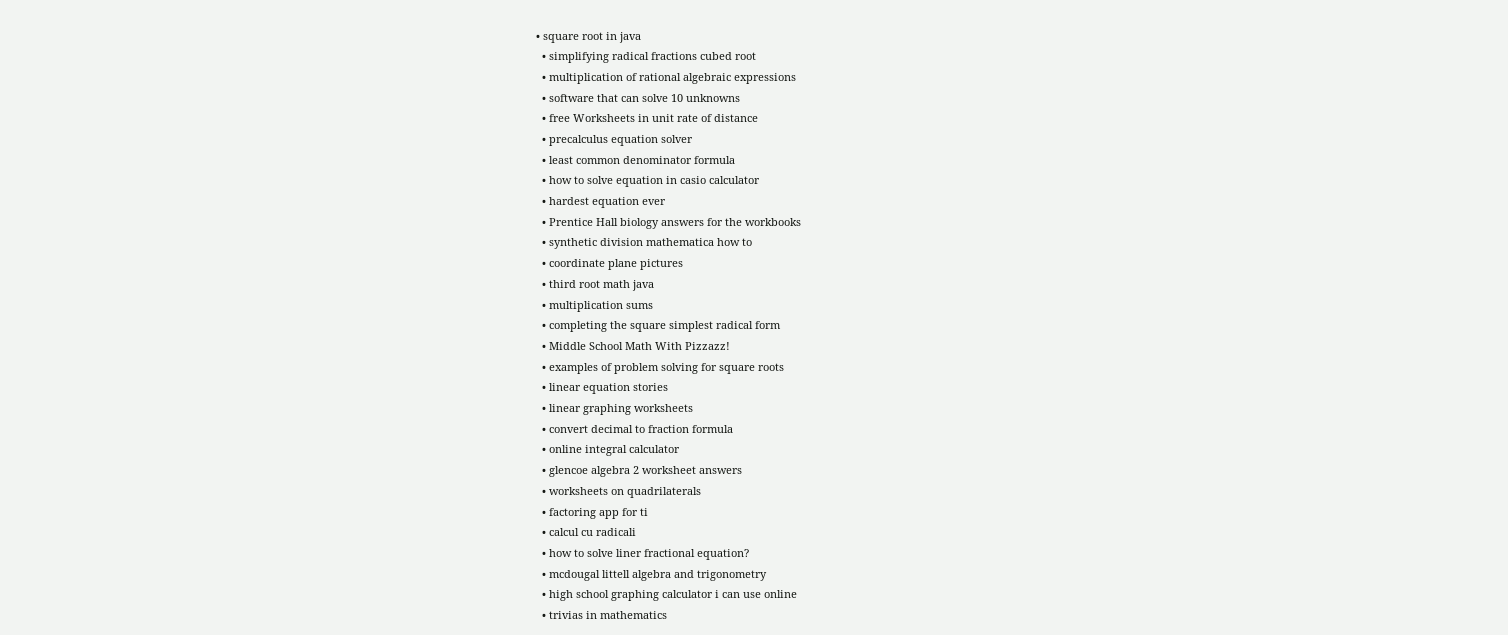• square root in java
  • simplifying radical fractions cubed root
  • multiplication of rational algebraic expressions
  • software that can solve 10 unknowns
  • free Worksheets in unit rate of distance
  • precalculus equation solver
  • least common denominator formula
  • how to solve equation in casio calculator
  • hardest equation ever
  • Prentice Hall biology answers for the workbooks
  • synthetic division mathematica how to
  • coordinate plane pictures
  • third root math java
  • multiplication sums
  • completing the square simplest radical form
  • Middle School Math With Pizzazz!
  • examples of problem solving for square roots
  • linear equation stories
  • linear graphing worksheets
  • convert decimal to fraction formula
  • online integral calculator
  • glencoe algebra 2 worksheet answers
  • worksheets on quadrilaterals
  • factoring app for ti
  • calcul cu radicali
  • how to solve liner fractional equation?
  • mcdougal littell algebra and trigonometry
  • high school graphing calculator i can use online
  • trivias in mathematics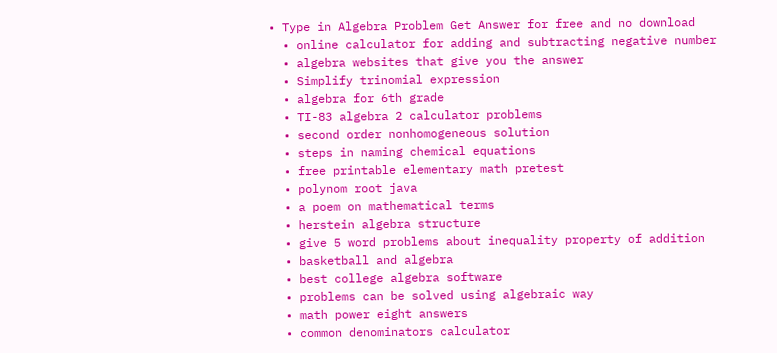• Type in Algebra Problem Get Answer for free and no download
  • online calculator for adding and subtracting negative number
  • algebra websites that give you the answer
  • Simplify trinomial expression
  • algebra for 6th grade
  • TI-83 algebra 2 calculator problems
  • second order nonhomogeneous solution
  • steps in naming chemical equations
  • free printable elementary math pretest
  • polynom root java
  • a poem on mathematical terms
  • herstein algebra structure
  • give 5 word problems about inequality property of addition
  • basketball and algebra
  • best college algebra software
  • problems can be solved using algebraic way
  • math power eight answers
  • common denominators calculator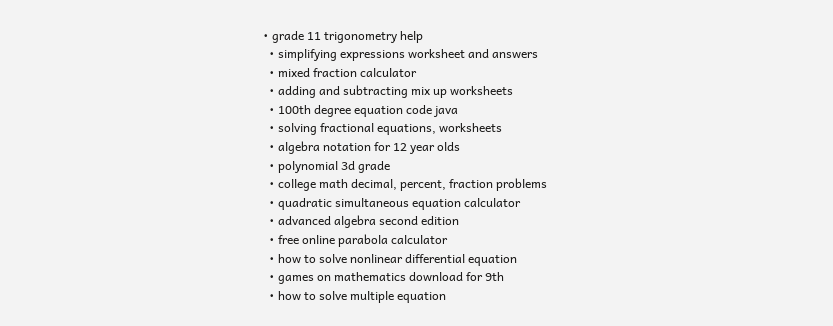• grade 11 trigonometry help
  • simplifying expressions worksheet and answers
  • mixed fraction calculator
  • adding and subtracting mix up worksheets
  • 100th degree equation code java
  • solving fractional equations, worksheets
  • algebra notation for 12 year olds
  • polynomial 3d grade
  • college math decimal, percent, fraction problems
  • quadratic simultaneous equation calculator
  • advanced algebra second edition
  • free online parabola calculator
  • how to solve nonlinear differential equation
  • games on mathematics download for 9th
  • how to solve multiple equation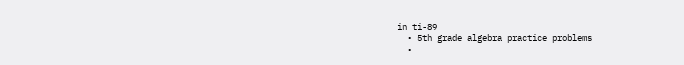in ti-89
  • 5th grade algebra practice problems
  •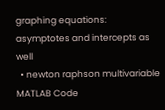graphing equations: asymptotes and intercepts as well
  • newton raphson multivariable MATLAB Code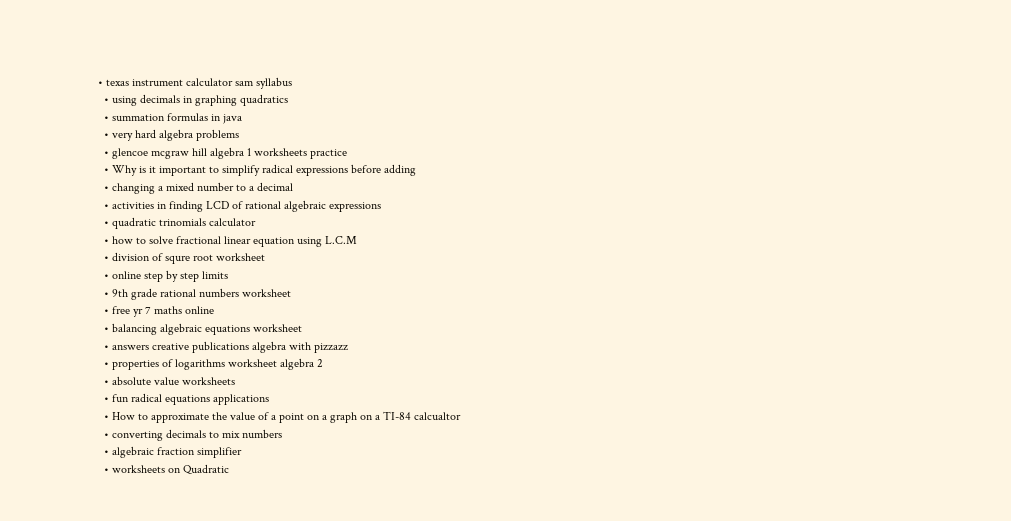• texas instrument calculator sam syllabus
  • using decimals in graphing quadratics
  • summation formulas in java
  • very hard algebra problems
  • glencoe mcgraw hill algebra 1 worksheets practice
  • Why is it important to simplify radical expressions before adding
  • changing a mixed number to a decimal
  • activities in finding LCD of rational algebraic expressions
  • quadratic trinomials calculator
  • how to solve fractional linear equation using L.C.M
  • division of squre root worksheet
  • online step by step limits
  • 9th grade rational numbers worksheet
  • free yr 7 maths online
  • balancing algebraic equations worksheet
  • answers creative publications algebra with pizzazz
  • properties of logarithms worksheet algebra 2
  • absolute value worksheets
  • fun radical equations applications
  • How to approximate the value of a point on a graph on a TI-84 calcualtor
  • converting decimals to mix numbers
  • algebraic fraction simplifier
  • worksheets on Quadratic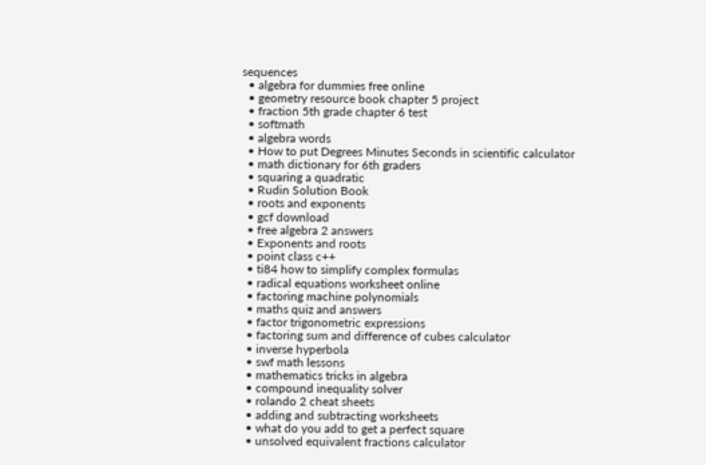sequences
  • algebra for dummies free online
  • geometry resource book chapter 5 project
  • fraction 5th grade chapter 6 test
  • softmath
  • algebra words
  • How to put Degrees Minutes Seconds in scientific calculator
  • math dictionary for 6th graders
  • squaring a quadratic
  • Rudin Solution Book
  • roots and exponents
  • gcf download
  • free algebra 2 answers
  • Exponents and roots
  • point class c++
  • ti84 how to simplify complex formulas
  • radical equations worksheet online
  • factoring machine polynomials
  • maths quiz and answers
  • factor trigonometric expressions
  • factoring sum and difference of cubes calculator
  • inverse hyperbola
  • swf math lessons
  • mathematics tricks in algebra
  • compound inequality solver
  • rolando 2 cheat sheets
  • adding and subtracting worksheets
  • what do you add to get a perfect square
  • unsolved equivalent fractions calculator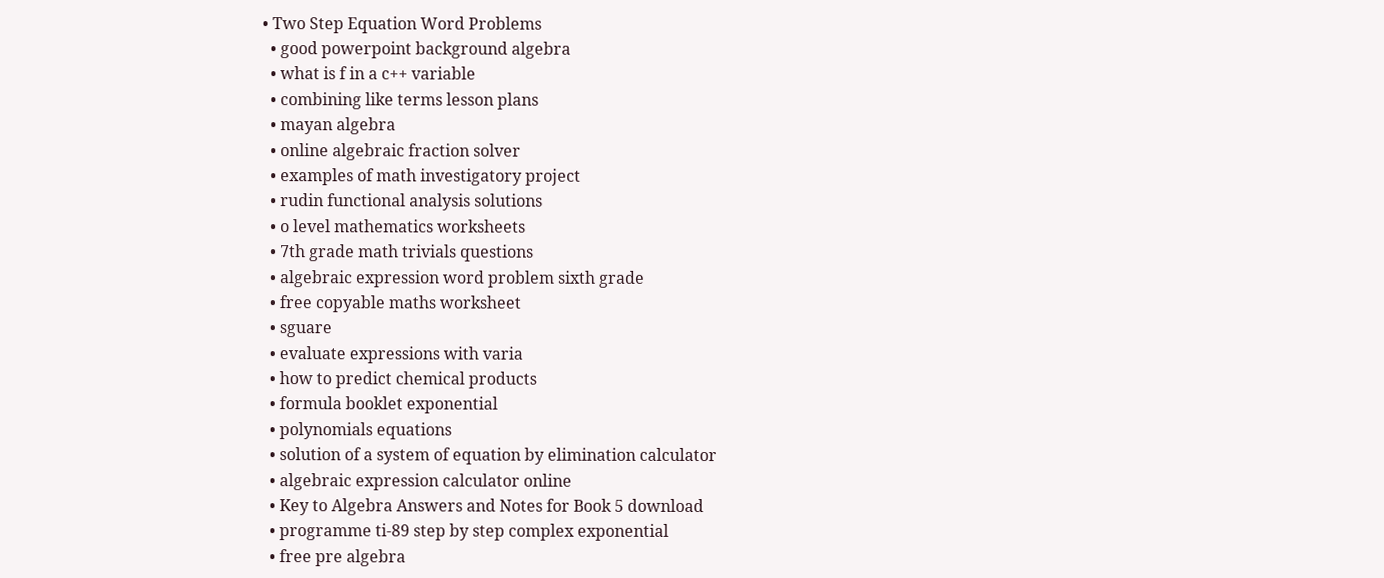• Two Step Equation Word Problems
  • good powerpoint background algebra
  • what is f in a c++ variable
  • combining like terms lesson plans
  • mayan algebra
  • online algebraic fraction solver
  • examples of math investigatory project
  • rudin functional analysis solutions
  • o level mathematics worksheets
  • 7th grade math trivials questions
  • algebraic expression word problem sixth grade
  • free copyable maths worksheet
  • sguare
  • evaluate expressions with varia
  • how to predict chemical products
  • formula booklet exponential
  • polynomials equations
  • solution of a system of equation by elimination calculator
  • algebraic expression calculator online
  • Key to Algebra Answers and Notes for Book 5 download
  • programme ti-89 step by step complex exponential
  • free pre algebra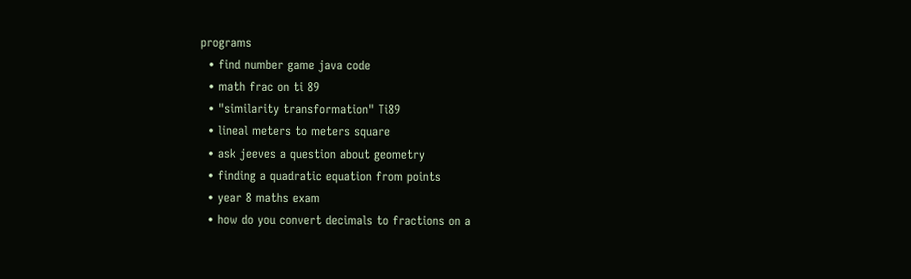programs
  • find number game java code
  • math frac on ti 89
  • "similarity transformation" Ti89
  • lineal meters to meters square
  • ask jeeves a question about geometry
  • finding a quadratic equation from points
  • year 8 maths exam
  • how do you convert decimals to fractions on a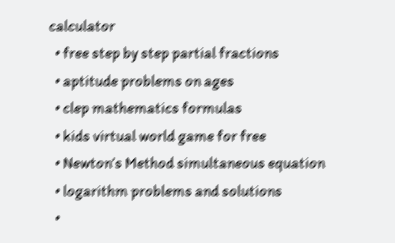calculator
  • free step by step partial fractions
  • aptitude problems on ages
  • clep mathematics formulas
  • kids virtual world game for free
  • Newton’s Method simultaneous equation
  • logarithm problems and solutions
  •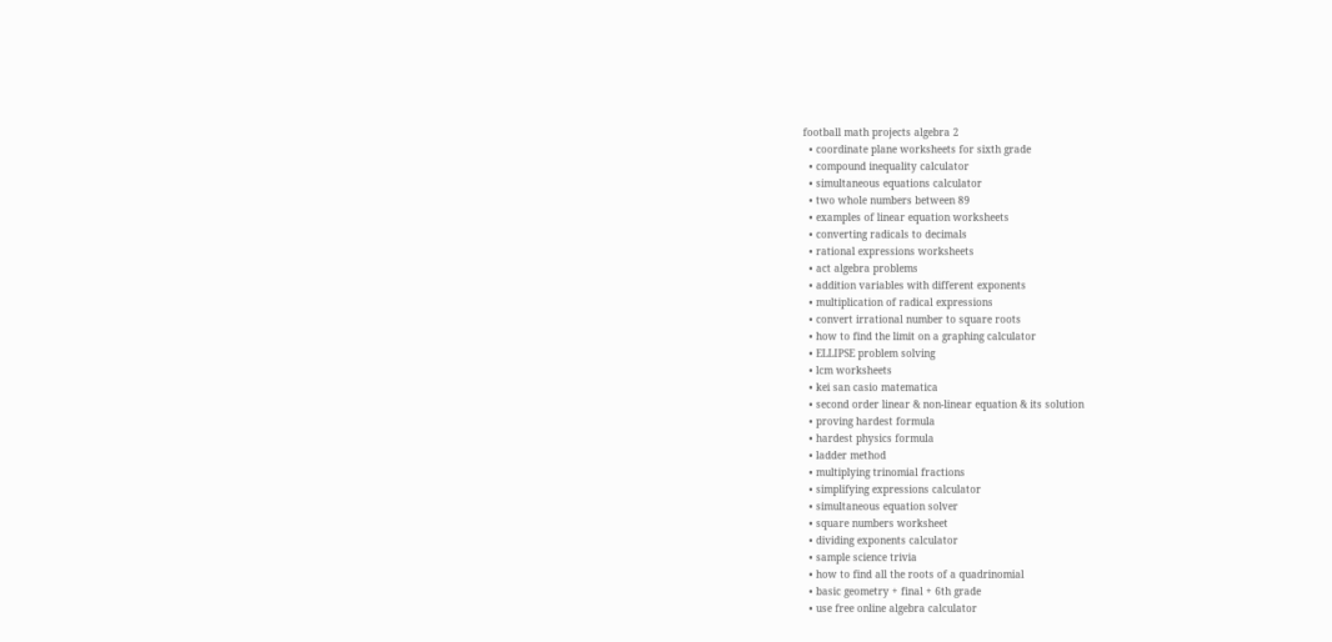football math projects algebra 2
  • coordinate plane worksheets for sixth grade
  • compound inequality calculator
  • simultaneous equations calculator
  • two whole numbers between 89
  • examples of linear equation worksheets
  • converting radicals to decimals
  • rational expressions worksheets
  • act algebra problems
  • addition variables with different exponents
  • multiplication of radical expressions
  • convert irrational number to square roots
  • how to find the limit on a graphing calculator
  • ELLIPSE problem solving
  • lcm worksheets
  • kei san casio matematica
  • second order linear & non-linear equation & its solution
  • proving hardest formula
  • hardest physics formula
  • ladder method
  • multiplying trinomial fractions
  • simplifying expressions calculator
  • simultaneous equation solver
  • square numbers worksheet
  • dividing exponents calculator
  • sample science trivia
  • how to find all the roots of a quadrinomial
  • basic geometry + final + 6th grade
  • use free online algebra calculator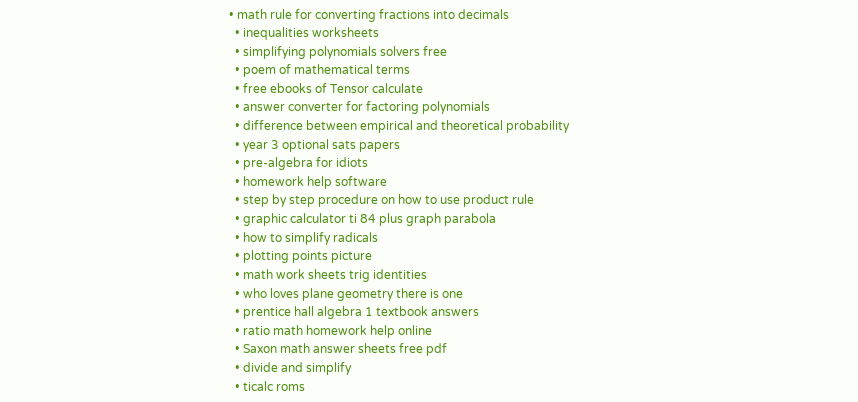• math rule for converting fractions into decimals
  • inequalities worksheets
  • simplifying polynomials solvers free
  • poem of mathematical terms
  • free ebooks of Tensor calculate
  • answer converter for factoring polynomials
  • difference between empirical and theoretical probability
  • year 3 optional sats papers
  • pre-algebra for idiots
  • homework help software
  • step by step procedure on how to use product rule
  • graphic calculator ti 84 plus graph parabola
  • how to simplify radicals
  • plotting points picture
  • math work sheets trig identities
  • who loves plane geometry there is one
  • prentice hall algebra 1 textbook answers
  • ratio math homework help online
  • Saxon math answer sheets free pdf
  • divide and simplify
  • ticalc roms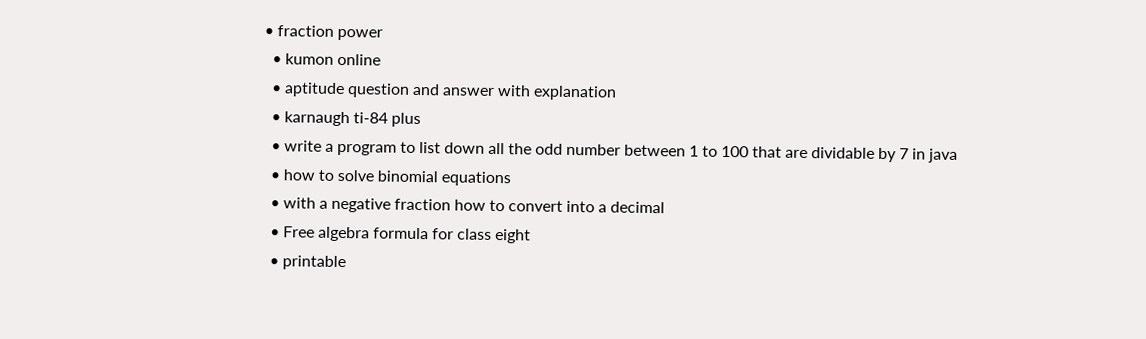• fraction power
  • kumon online
  • aptitude question and answer with explanation
  • karnaugh ti-84 plus
  • write a program to list down all the odd number between 1 to 100 that are dividable by 7 in java
  • how to solve binomial equations
  • with a negative fraction how to convert into a decimal
  • Free algebra formula for class eight
  • printable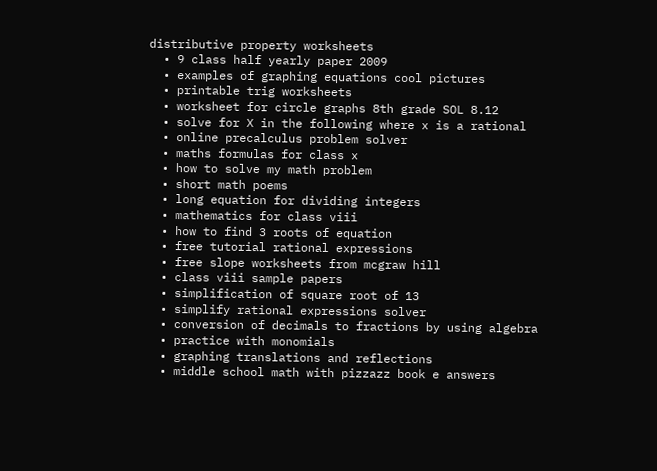distributive property worksheets
  • 9 class half yearly paper 2009
  • examples of graphing equations cool pictures
  • printable trig worksheets
  • worksheet for circle graphs 8th grade SOL 8.12
  • solve for X in the following where x is a rational
  • online precalculus problem solver
  • maths formulas for class x
  • how to solve my math problem
  • short math poems
  • long equation for dividing integers
  • mathematics for class viii
  • how to find 3 roots of equation
  • free tutorial rational expressions
  • free slope worksheets from mcgraw hill
  • class viii sample papers
  • simplification of square root of 13
  • simplify rational expressions solver
  • conversion of decimals to fractions by using algebra
  • practice with monomials
  • graphing translations and reflections
  • middle school math with pizzazz book e answers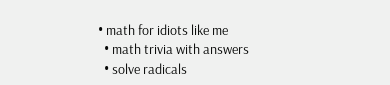• math for idiots like me
  • math trivia with answers
  • solve radicals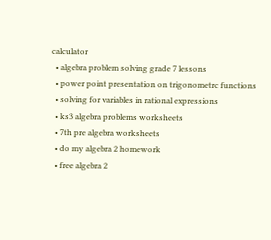calculator
  • algebra problem solving grade 7 lessons
  • power point presentation on trigonometrc functions
  • solving for variables in rational expressions
  • ks3 algebra problems worksheets
  • 7th pre algebra worksheets
  • do my algebra 2 homework
  • free algebra 2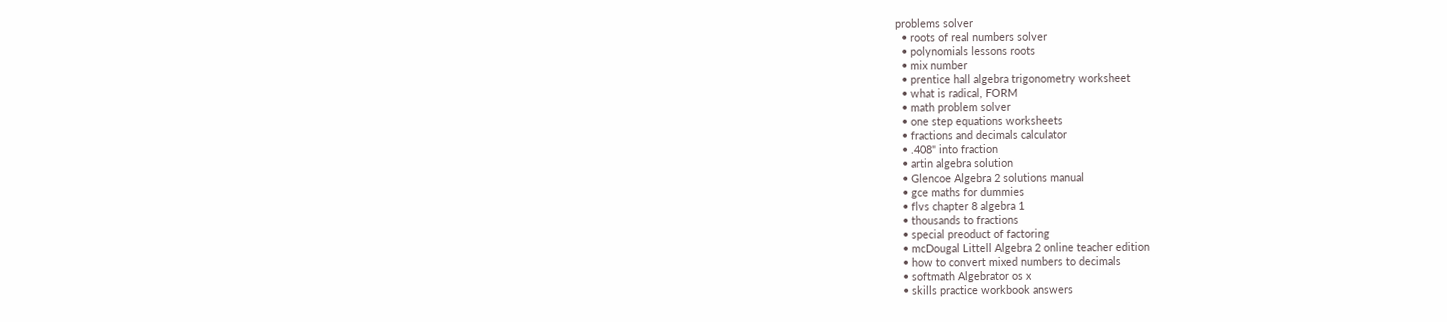problems solver
  • roots of real numbers solver
  • polynomials lessons roots
  • mix number
  • prentice hall algebra trigonometry worksheet
  • what is radical, FORM
  • math problem solver
  • one step equations worksheets
  • fractions and decimals calculator
  • .408" into fraction
  • artin algebra solution
  • Glencoe Algebra 2 solutions manual
  • gce maths for dummies
  • flvs chapter 8 algebra 1
  • thousands to fractions
  • special preoduct of factoring
  • mcDougal Littell Algebra 2 online teacher edition
  • how to convert mixed numbers to decimals
  • softmath Algebrator os x
  • skills practice workbook answers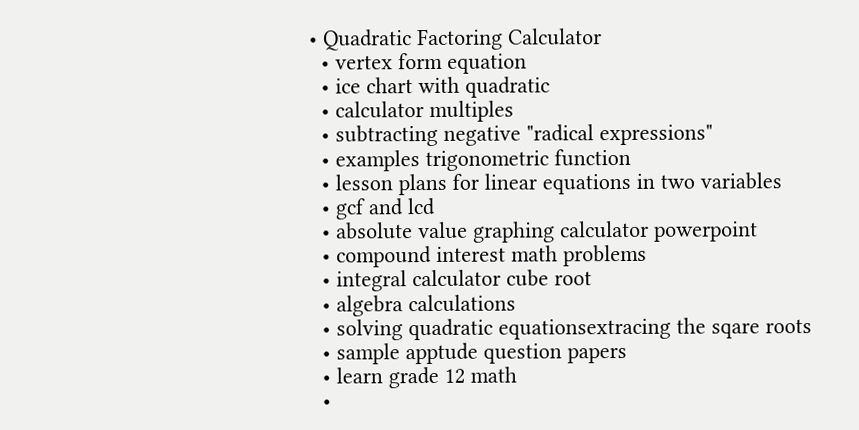• Quadratic Factoring Calculator
  • vertex form equation
  • ice chart with quadratic
  • calculator multiples
  • subtracting negative "radical expressions"
  • examples trigonometric function
  • lesson plans for linear equations in two variables
  • gcf and lcd
  • absolute value graphing calculator powerpoint
  • compound interest math problems
  • integral calculator cube root
  • algebra calculations
  • solving quadratic equationsextracing the sqare roots
  • sample apptude question papers
  • learn grade 12 math
  •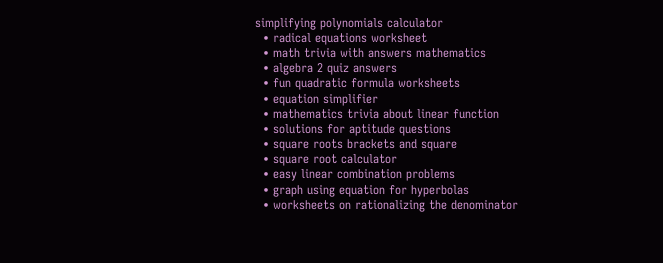simplifying polynomials calculator
  • radical equations worksheet
  • math trivia with answers mathematics
  • algebra 2 quiz answers
  • fun quadratic formula worksheets
  • equation simplifier
  • mathematics trivia about linear function
  • solutions for aptitude questions
  • square roots brackets and square
  • square root calculator
  • easy linear combination problems
  • graph using equation for hyperbolas
  • worksheets on rationalizing the denominator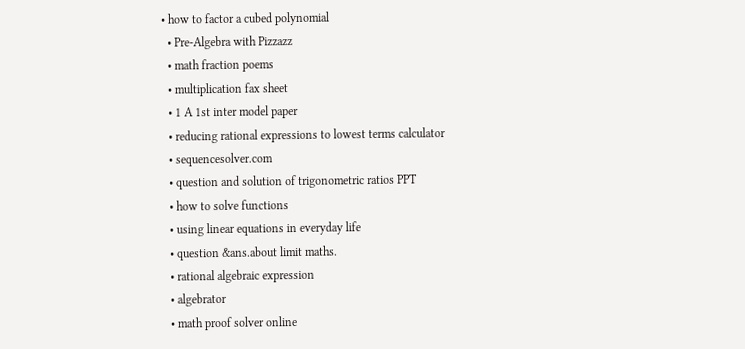• how to factor a cubed polynomial
  • Pre-Algebra with Pizzazz
  • math fraction poems
  • multiplication fax sheet
  • 1 A 1st inter model paper
  • reducing rational expressions to lowest terms calculator
  • sequencesolver.com
  • question and solution of trigonometric ratios PPT
  • how to solve functions
  • using linear equations in everyday life
  • question &ans.about limit maths.
  • rational algebraic expression
  • algebrator
  • math proof solver online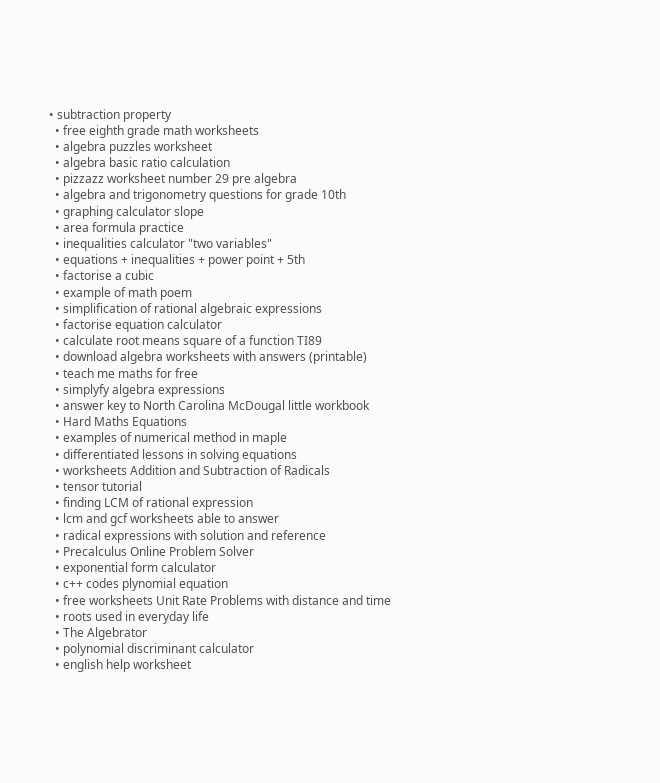• subtraction property
  • free eighth grade math worksheets
  • algebra puzzles worksheet
  • algebra basic ratio calculation
  • pizzazz worksheet number 29 pre algebra
  • algebra and trigonometry questions for grade 10th
  • graphing calculator slope
  • area formula practice
  • inequalities calculator "two variables"
  • equations + inequalities + power point + 5th
  • factorise a cubic
  • example of math poem
  • simplification of rational algebraic expressions
  • factorise equation calculator
  • calculate root means square of a function TI89
  • download algebra worksheets with answers (printable)
  • teach me maths for free
  • simplyfy algebra expressions
  • answer key to North Carolina McDougal little workbook
  • Hard Maths Equations
  • examples of numerical method in maple
  • differentiated lessons in solving equations
  • worksheets Addition and Subtraction of Radicals
  • tensor tutorial
  • finding LCM of rational expression
  • lcm and gcf worksheets able to answer
  • radical expressions with solution and reference
  • Precalculus Online Problem Solver
  • exponential form calculator
  • c++ codes plynomial equation
  • free worksheets Unit Rate Problems with distance and time
  • roots used in everyday life
  • The Algebrator
  • polynomial discriminant calculator
  • english help worksheet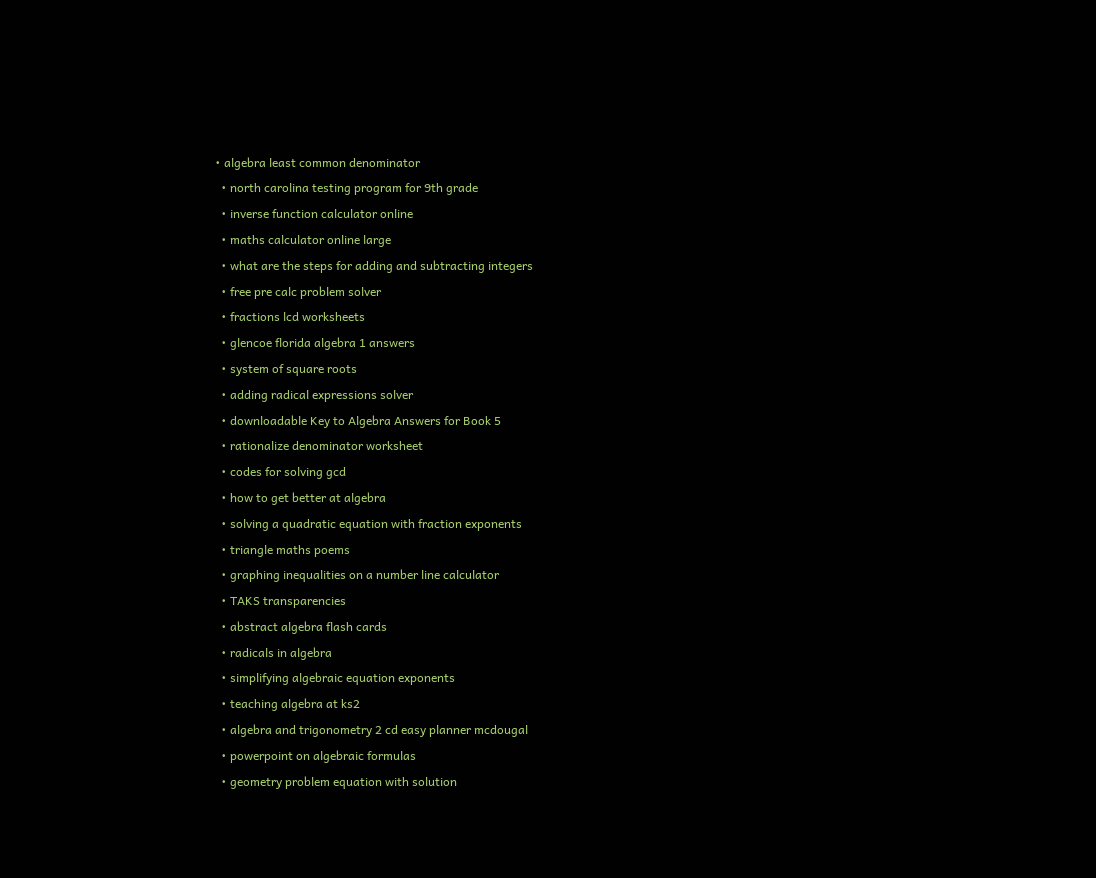• algebra least common denominator
  • north carolina testing program for 9th grade
  • inverse function calculator online
  • maths calculator online large
  • what are the steps for adding and subtracting integers
  • free pre calc problem solver
  • fractions lcd worksheets
  • glencoe florida algebra 1 answers
  • system of square roots
  • adding radical expressions solver
  • downloadable Key to Algebra Answers for Book 5
  • rationalize denominator worksheet
  • codes for solving gcd
  • how to get better at algebra
  • solving a quadratic equation with fraction exponents
  • triangle maths poems
  • graphing inequalities on a number line calculator
  • TAKS transparencies
  • abstract algebra flash cards
  • radicals in algebra
  • simplifying algebraic equation exponents
  • teaching algebra at ks2
  • algebra and trigonometry 2 cd easy planner mcdougal
  • powerpoint on algebraic formulas
  • geometry problem equation with solution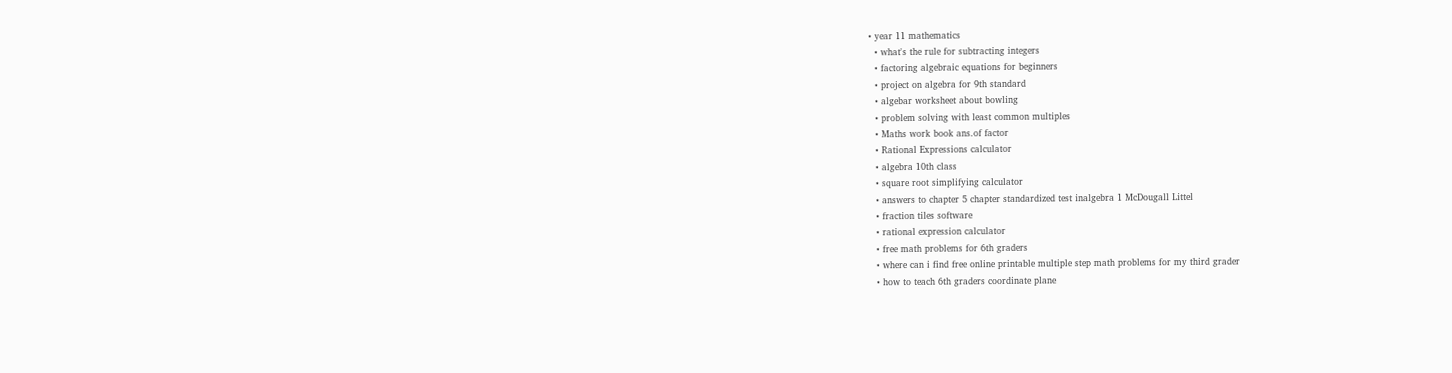• year 11 mathematics
  • what's the rule for subtracting integers
  • factoring algebraic equations for beginners
  • project on algebra for 9th standard
  • algebar worksheet about bowling
  • problem solving with least common multiples
  • Maths work book ans.of factor
  • Rational Expressions calculator
  • algebra 10th class
  • square root simplifying calculator
  • answers to chapter 5 chapter standardized test inalgebra 1 McDougall Littel
  • fraction tiles software
  • rational expression calculator
  • free math problems for 6th graders
  • where can i find free online printable multiple step math problems for my third grader
  • how to teach 6th graders coordinate plane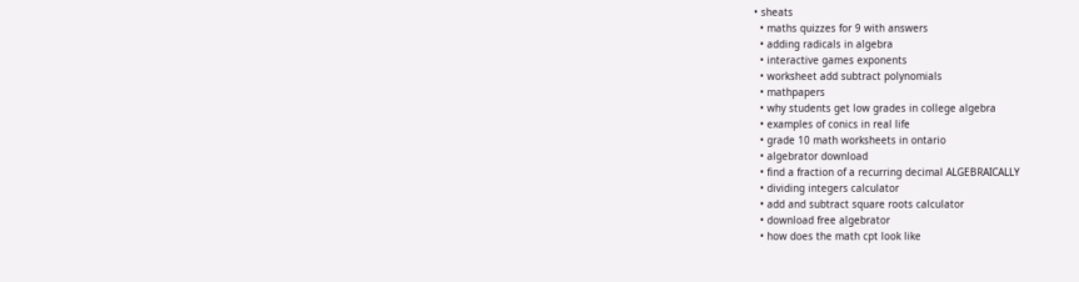• sheats
  • maths quizzes for 9 with answers
  • adding radicals in algebra
  • interactive games exponents
  • worksheet add subtract polynomials
  • mathpapers
  • why students get low grades in college algebra
  • examples of conics in real life
  • grade 10 math worksheets in ontario
  • algebrator download
  • find a fraction of a recurring decimal ALGEBRAICALLY
  • dividing integers calculator
  • add and subtract square roots calculator
  • download free algebrator
  • how does the math cpt look like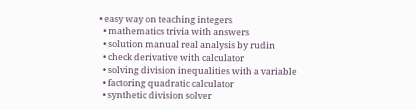• easy way on teaching integers
  • mathematics trivia with answers
  • solution manual real analysis by rudin
  • check derivative with calculator
  • solving division inequalities with a variable
  • factoring quadratic calculator
  • synthetic division solver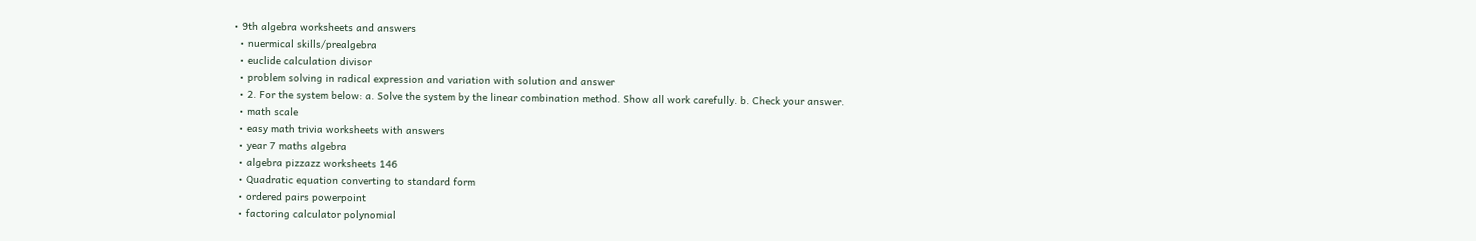• 9th algebra worksheets and answers
  • nuermical skills/prealgebra
  • euclide calculation divisor
  • problem solving in radical expression and variation with solution and answer
  • 2. For the system below: a. Solve the system by the linear combination method. Show all work carefully. b. Check your answer.
  • math scale
  • easy math trivia worksheets with answers
  • year 7 maths algebra
  • algebra pizzazz worksheets 146
  • Quadratic equation converting to standard form
  • ordered pairs powerpoint
  • factoring calculator polynomial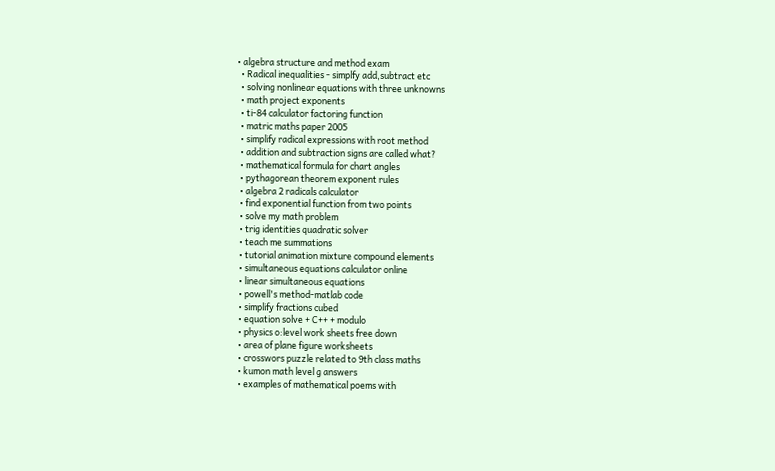• algebra structure and method exam
  • Radical inequalities - simplfy add,subtract etc
  • solving nonlinear equations with three unknowns
  • math project exponents
  • ti-84 calculator factoring function
  • matric maths paper 2005
  • simplify radical expressions with root method
  • addition and subtraction signs are called what?
  • mathematical formula for chart angles
  • pythagorean theorem exponent rules
  • algebra 2 radicals calculator
  • find exponential function from two points
  • solve my math problem
  • trig identities quadratic solver
  • teach me summations
  • tutorial animation mixture compound elements
  • simultaneous equations calculator online
  • linear simultaneous equations
  • powell's method-matlab code
  • simplify fractions cubed
  • equation solve + C++ + modulo
  • physics o:level work sheets free down
  • area of plane figure worksheets
  • crosswors puzzle related to 9th class maths
  • kumon math level g answers
  • examples of mathematical poems with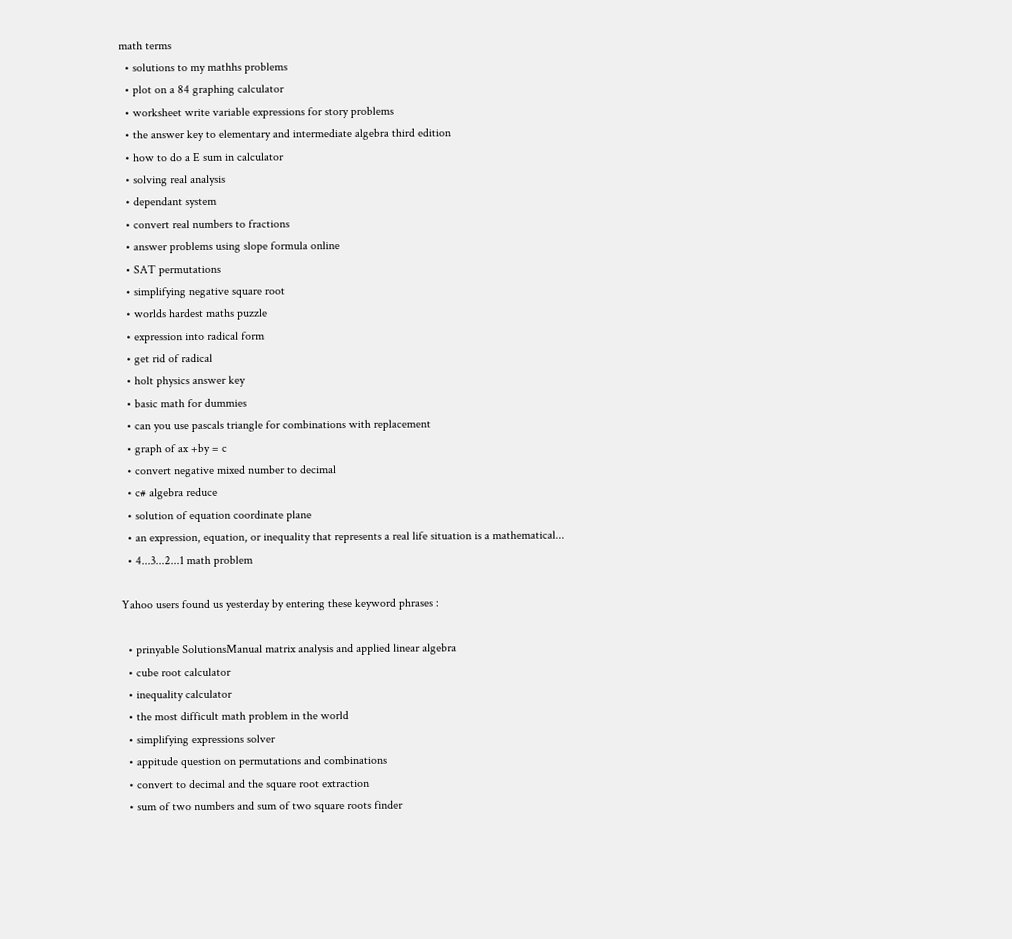math terms
  • solutions to my mathhs problems
  • plot on a 84 graphing calculator
  • worksheet write variable expressions for story problems
  • the answer key to elementary and intermediate algebra third edition
  • how to do a E sum in calculator
  • solving real analysis
  • dependant system
  • convert real numbers to fractions
  • answer problems using slope formula online
  • SAT permutations
  • simplifying negative square root
  • worlds hardest maths puzzle
  • expression into radical form
  • get rid of radical
  • holt physics answer key
  • basic math for dummies
  • can you use pascals triangle for combinations with replacement
  • graph of ax +by = c
  • convert negative mixed number to decimal
  • c# algebra reduce
  • solution of equation coordinate plane
  • an expression, equation, or inequality that represents a real life situation is a mathematical...
  • 4...3...2...1 math problem

Yahoo users found us yesterday by entering these keyword phrases :

  • prinyable SolutionsManual matrix analysis and applied linear algebra
  • cube root calculator
  • inequality calculator
  • the most difficult math problem in the world
  • simplifying expressions solver
  • appitude question on permutations and combinations
  • convert to decimal and the square root extraction
  • sum of two numbers and sum of two square roots finder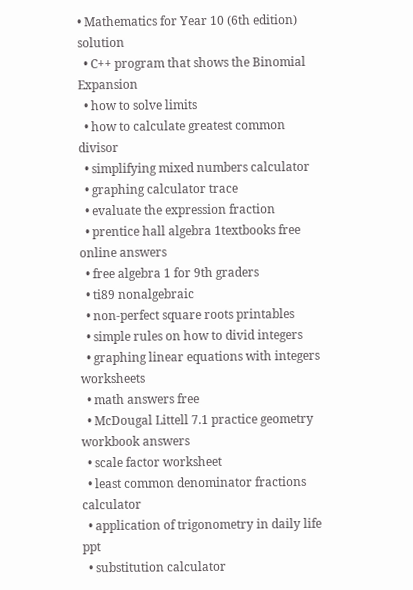• Mathematics for Year 10 (6th edition) solution
  • C++ program that shows the Binomial Expansion
  • how to solve limits
  • how to calculate greatest common divisor
  • simplifying mixed numbers calculator
  • graphing calculator trace
  • evaluate the expression fraction
  • prentice hall algebra 1textbooks free online answers
  • free algebra 1 for 9th graders
  • ti89 nonalgebraic
  • non-perfect square roots printables
  • simple rules on how to divid integers
  • graphing linear equations with integers worksheets
  • math answers free
  • McDougal Littell 7.1 practice geometry workbook answers
  • scale factor worksheet
  • least common denominator fractions calculator
  • application of trigonometry in daily life ppt
  • substitution calculator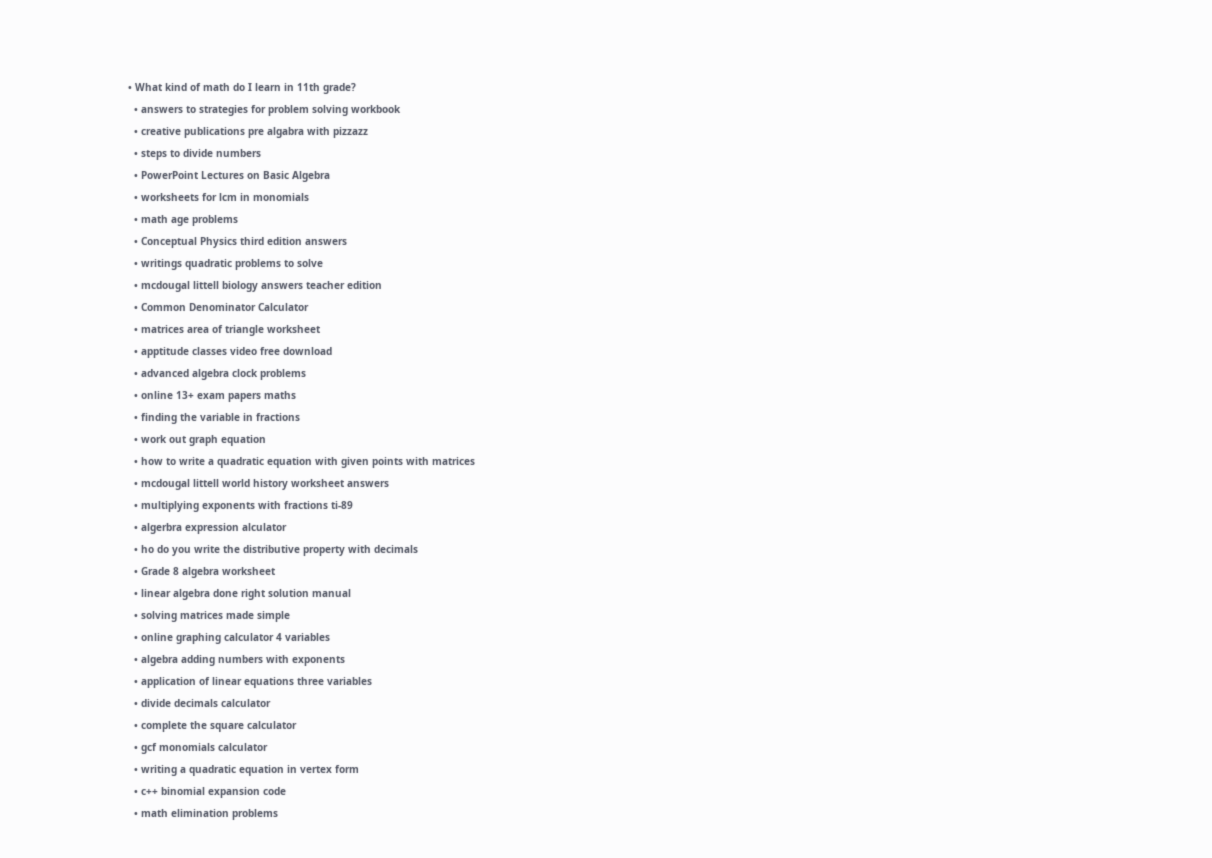• What kind of math do I learn in 11th grade?
  • answers to strategies for problem solving workbook
  • creative publications pre algabra with pizzazz
  • steps to divide numbers
  • PowerPoint Lectures on Basic Algebra
  • worksheets for lcm in monomials
  • math age problems
  • Conceptual Physics third edition answers
  • writings quadratic problems to solve
  • mcdougal littell biology answers teacher edition
  • Common Denominator Calculator
  • matrices area of triangle worksheet
  • apptitude classes video free download
  • advanced algebra clock problems
  • online 13+ exam papers maths
  • finding the variable in fractions
  • work out graph equation
  • how to write a quadratic equation with given points with matrices
  • mcdougal littell world history worksheet answers
  • multiplying exponents with fractions ti-89
  • algerbra expression alculator
  • ho do you write the distributive property with decimals
  • Grade 8 algebra worksheet
  • linear algebra done right solution manual
  • solving matrices made simple
  • online graphing calculator 4 variables
  • algebra adding numbers with exponents
  • application of linear equations three variables
  • divide decimals calculator
  • complete the square calculator
  • gcf monomials calculator
  • writing a quadratic equation in vertex form
  • c++ binomial expansion code
  • math elimination problems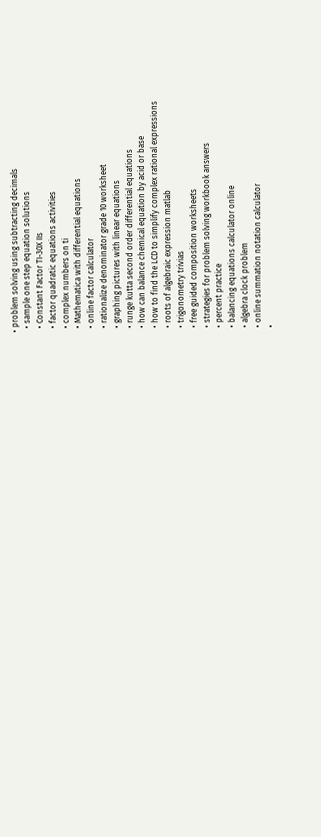• problem solving using subtracting decimals
  • sample one step equation solutions
  • Constant Factor TI-30X IIs
  • factor quadratic equations activities
  • complex numbers on ti
  • Mathematica with differential equations
  • online factor calculator
  • rationalize denominator grade 10 worksheet
  • graphing pictures with linear equations
  • runge kutta second order differential equations
  • how can balance chemical equation by acid or base
  • how to find the LCD to simplify complex rational expressions
  • roots of algebraic expression matlab
  • trigonometry trivias
  • free guided composition worksheets
  • strategies for problem solving workbook answers
  • percent practice
  • balancing equations calculator online
  • algebra clock problem
  • online summation notation calculator
  •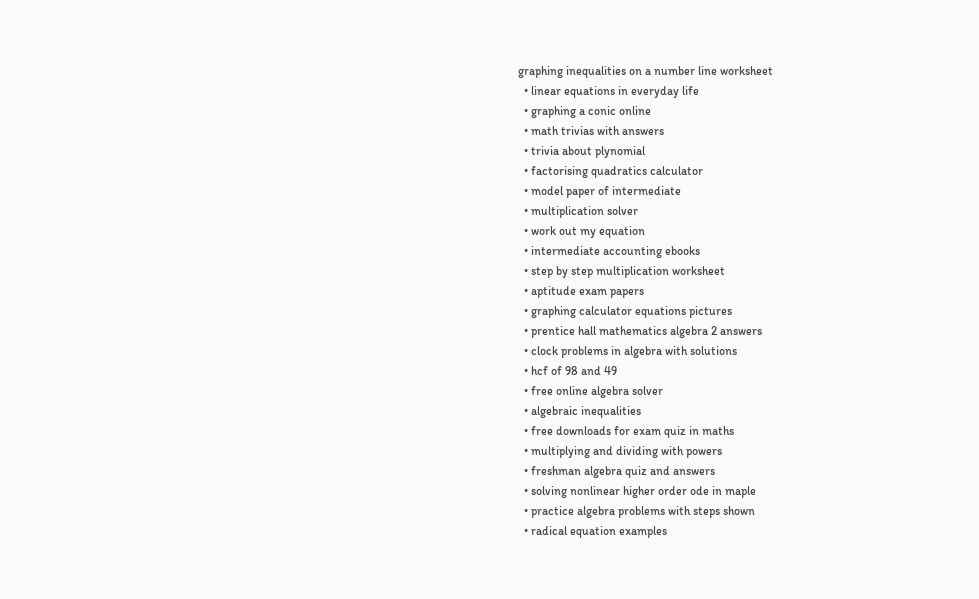graphing inequalities on a number line worksheet
  • linear equations in everyday life
  • graphing a conic online
  • math trivias with answers
  • trivia about plynomial
  • factorising quadratics calculator
  • model paper of intermediate
  • multiplication solver
  • work out my equation
  • intermediate accounting ebooks
  • step by step multiplication worksheet
  • aptitude exam papers
  • graphing calculator equations pictures
  • prentice hall mathematics algebra 2 answers
  • clock problems in algebra with solutions
  • hcf of 98 and 49
  • free online algebra solver
  • algebraic inequalities
  • free downloads for exam quiz in maths
  • multiplying and dividing with powers
  • freshman algebra quiz and answers
  • solving nonlinear higher order ode in maple
  • practice algebra problems with steps shown
  • radical equation examples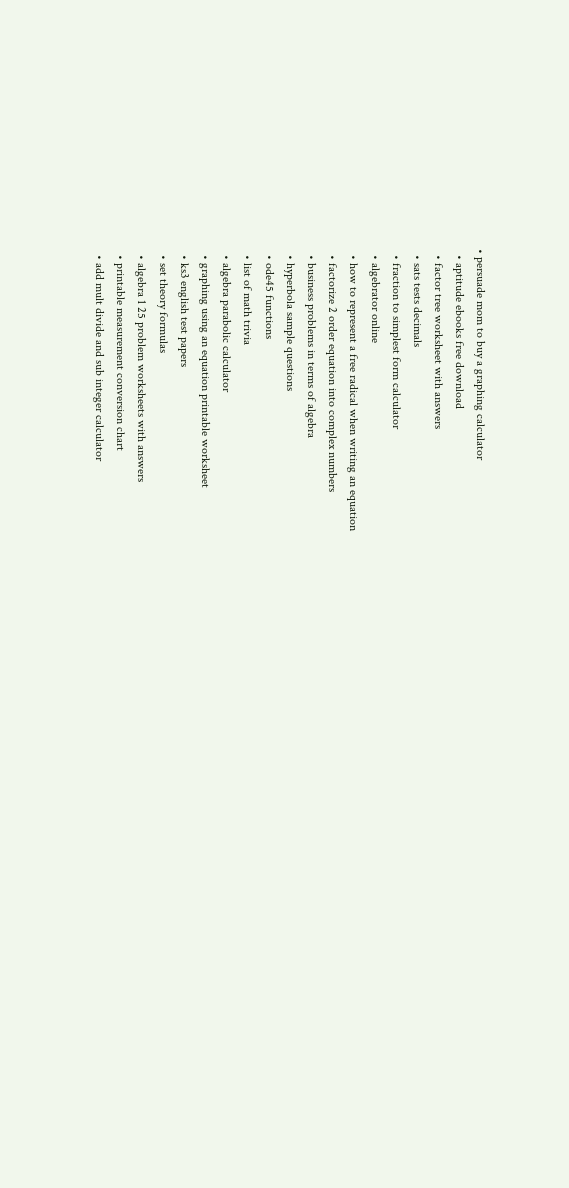• persuade mom to buy a graphing calculator
  • aptitude ebooks free download
  • factor tree worksheet with answers
  • sats tests decimals
  • fraction to simplest form calculator
  • algebrator online
  • how to represent a free radical when writing an equation
  • factorize 2 order equation into complex numbers
  • business problems in terms of algebra
  • hyperbola sample questions
  • ode45 functions
  • list of math trivia
  • algebra parabolic calculator
  • graphing using an equation printable worksheet
  • ks3 english test papers
  • set theory formulas
  • algebra 1 25 problem worksheets with answers
  • printable measurement conversion chart
  • add mult divide and sub integer calculator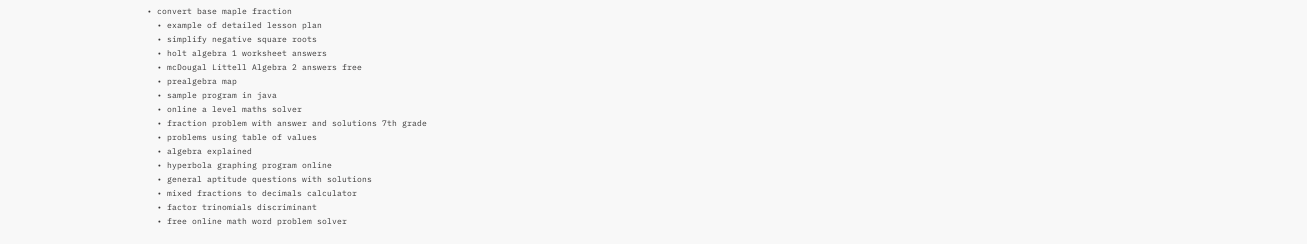• convert base maple fraction
  • example of detailed lesson plan
  • simplify negative square roots
  • holt algebra 1 worksheet answers
  • mcDougal Littell Algebra 2 answers free
  • prealgebra map
  • sample program in java
  • online a level maths solver
  • fraction problem with answer and solutions 7th grade
  • problems using table of values
  • algebra explained
  • hyperbola graphing program online
  • general aptitude questions with solutions
  • mixed fractions to decimals calculator
  • factor trinomials discriminant
  • free online math word problem solver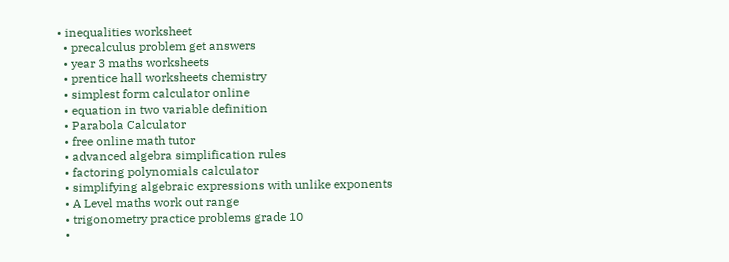• inequalities worksheet
  • precalculus problem get answers
  • year 3 maths worksheets
  • prentice hall worksheets chemistry
  • simplest form calculator online
  • equation in two variable definition
  • Parabola Calculator
  • free online math tutor
  • advanced algebra simplification rules
  • factoring polynomials calculator
  • simplifying algebraic expressions with unlike exponents
  • A Level maths work out range
  • trigonometry practice problems grade 10
  •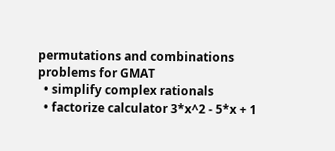permutations and combinations problems for GMAT
  • simplify complex rationals
  • factorize calculator 3*x^2 - 5*x + 1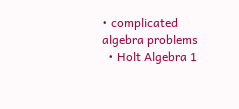• complicated algebra problems
  • Holt Algebra 1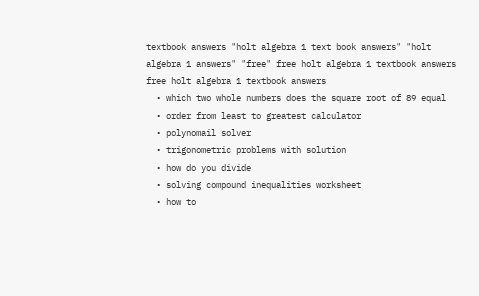textbook answers "holt algebra 1 text book answers" "holt algebra 1 answers" "free" free holt algebra 1 textbook answers free holt algebra 1 textbook answers
  • which two whole numbers does the square root of 89 equal
  • order from least to greatest calculator
  • polynomail solver
  • trigonometric problems with solution
  • how do you divide
  • solving compound inequalities worksheet
  • how to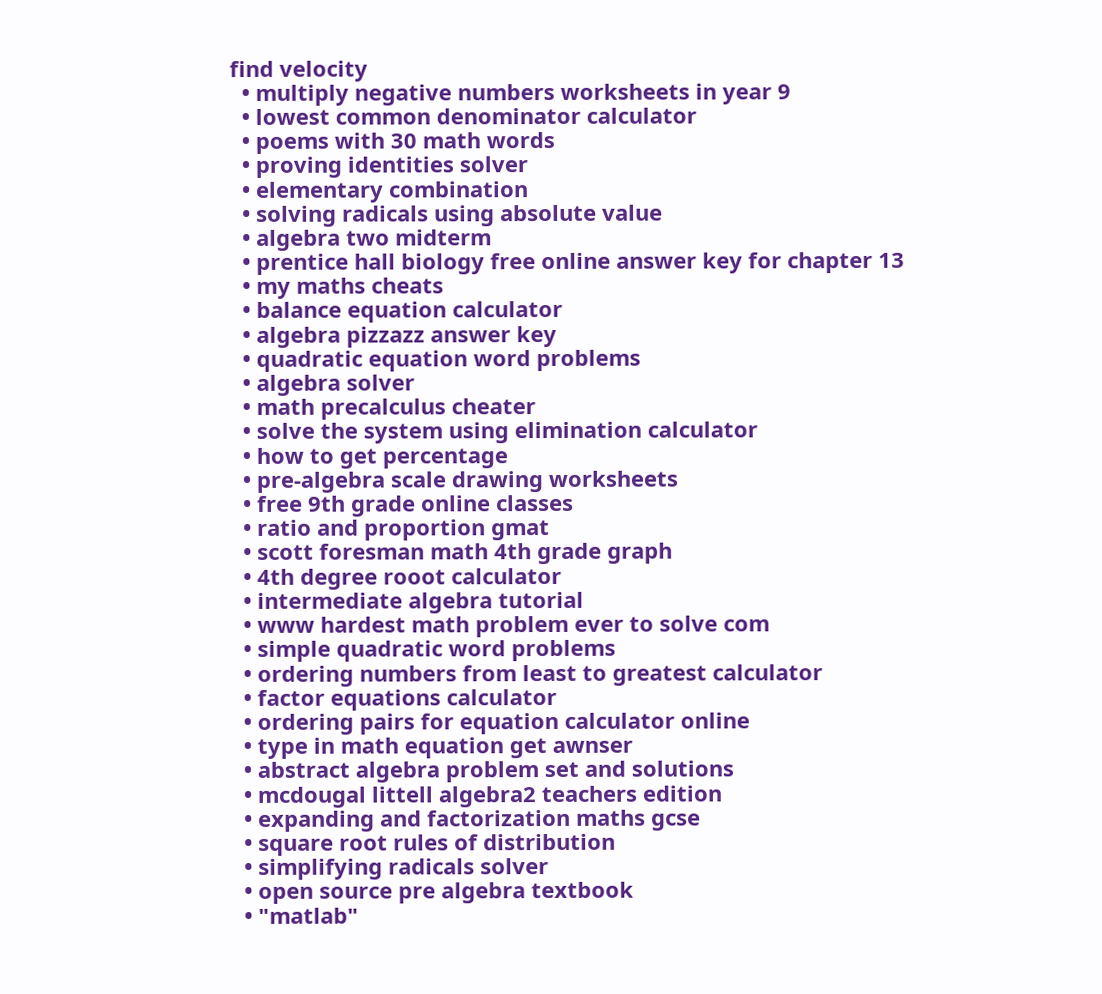find velocity
  • multiply negative numbers worksheets in year 9
  • lowest common denominator calculator
  • poems with 30 math words
  • proving identities solver
  • elementary combination
  • solving radicals using absolute value
  • algebra two midterm
  • prentice hall biology free online answer key for chapter 13
  • my maths cheats
  • balance equation calculator
  • algebra pizzazz answer key
  • quadratic equation word problems
  • algebra solver
  • math precalculus cheater
  • solve the system using elimination calculator
  • how to get percentage
  • pre-algebra scale drawing worksheets
  • free 9th grade online classes
  • ratio and proportion gmat
  • scott foresman math 4th grade graph
  • 4th degree rooot calculator
  • intermediate algebra tutorial
  • www hardest math problem ever to solve com
  • simple quadratic word problems
  • ordering numbers from least to greatest calculator
  • factor equations calculator
  • ordering pairs for equation calculator online
  • type in math equation get awnser
  • abstract algebra problem set and solutions
  • mcdougal littell algebra2 teachers edition
  • expanding and factorization maths gcse
  • square root rules of distribution
  • simplifying radicals solver
  • open source pre algebra textbook
  • "matlab"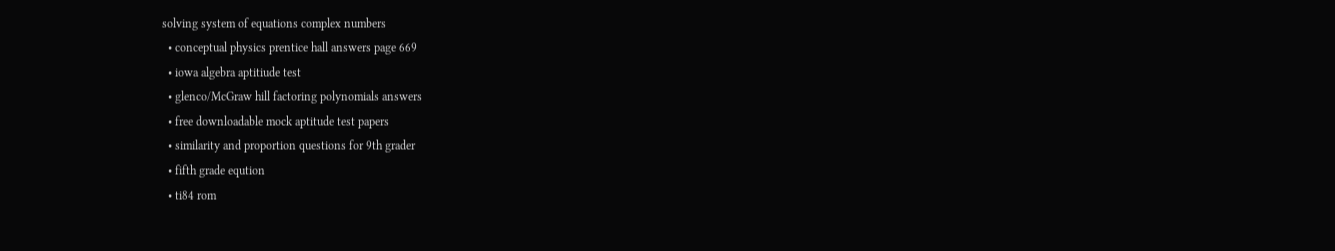solving system of equations complex numbers
  • conceptual physics prentice hall answers page 669
  • iowa algebra aptitiude test
  • glenco/McGraw hill factoring polynomials answers
  • free downloadable mock aptitude test papers
  • similarity and proportion questions for 9th grader
  • fifth grade eqution
  • ti84 rom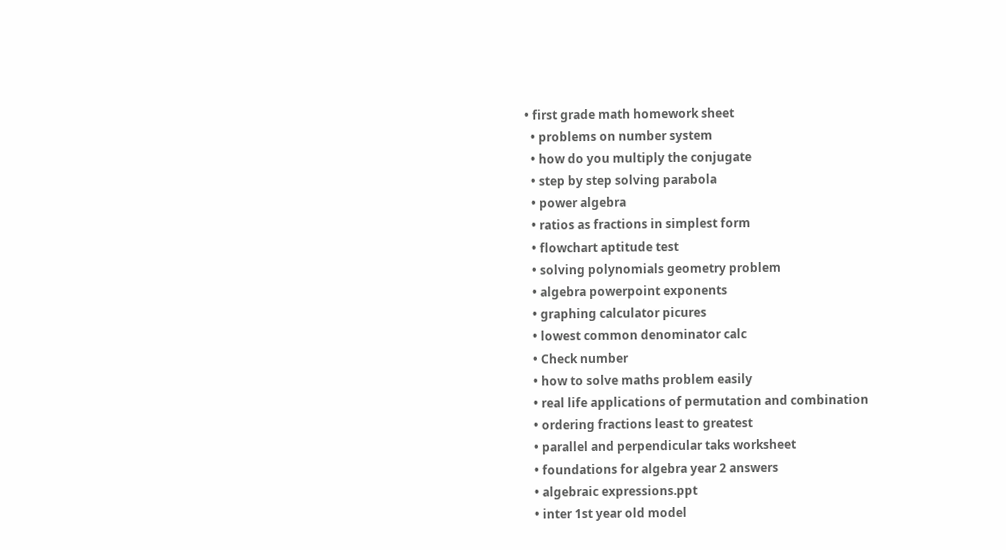• first grade math homework sheet
  • problems on number system
  • how do you multiply the conjugate
  • step by step solving parabola
  • power algebra
  • ratios as fractions in simplest form
  • flowchart aptitude test
  • solving polynomials geometry problem
  • algebra powerpoint exponents
  • graphing calculator picures
  • lowest common denominator calc
  • Check number
  • how to solve maths problem easily
  • real life applications of permutation and combination
  • ordering fractions least to greatest
  • parallel and perpendicular taks worksheet
  • foundations for algebra year 2 answers
  • algebraic expressions.ppt
  • inter 1st year old model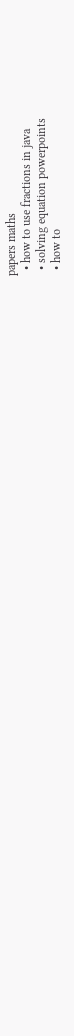papers maths
  • how to use fractions in java
  • solving equation powerpoints
  • how to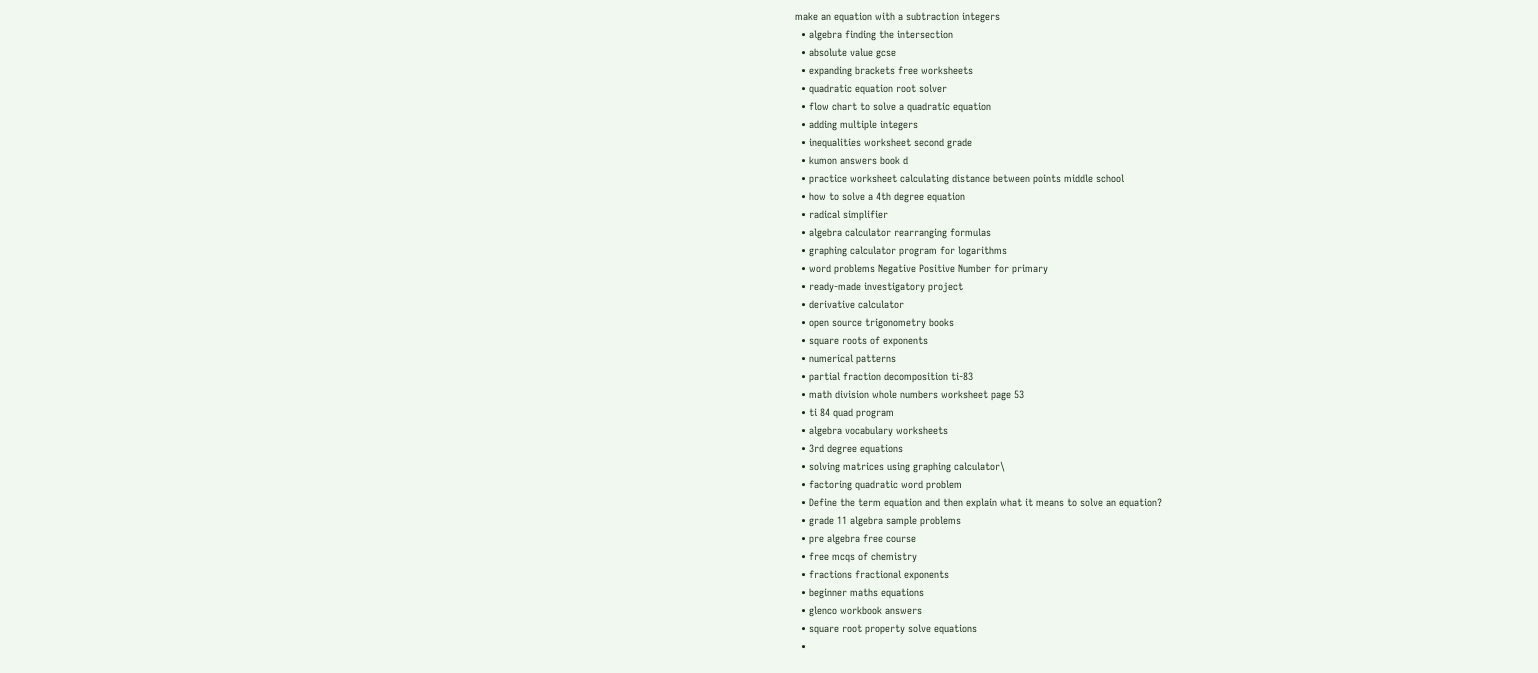make an equation with a subtraction integers
  • algebra finding the intersection
  • absolute value gcse
  • expanding brackets free worksheets
  • quadratic equation root solver
  • flow chart to solve a quadratic equation
  • adding multiple integers
  • inequalities worksheet second grade
  • kumon answers book d
  • practice worksheet calculating distance between points middle school
  • how to solve a 4th degree equation
  • radical simplifier
  • algebra calculator rearranging formulas
  • graphing calculator program for logarithms
  • word problems Negative Positive Number for primary
  • ready-made investigatory project
  • derivative calculator
  • open source trigonometry books
  • square roots of exponents
  • numerical patterns
  • partial fraction decomposition ti-83
  • math division whole numbers worksheet page 53
  • ti 84 quad program
  • algebra vocabulary worksheets
  • 3rd degree equations
  • solving matrices using graphing calculator\
  • factoring quadratic word problem
  • Define the term equation and then explain what it means to solve an equation?
  • grade 11 algebra sample problems
  • pre algebra free course
  • free mcqs of chemistry
  • fractions fractional exponents
  • beginner maths equations
  • glenco workbook answers
  • square root property solve equations
  •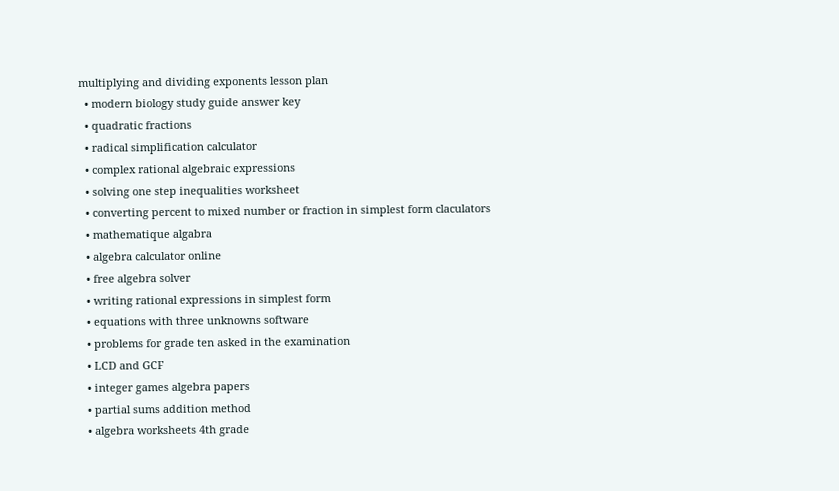multiplying and dividing exponents lesson plan
  • modern biology study guide answer key
  • quadratic fractions
  • radical simplification calculator
  • complex rational algebraic expressions
  • solving one step inequalities worksheet
  • converting percent to mixed number or fraction in simplest form claculators
  • mathematique algabra
  • algebra calculator online
  • free algebra solver
  • writing rational expressions in simplest form
  • equations with three unknowns software
  • problems for grade ten asked in the examination
  • LCD and GCF
  • integer games algebra papers
  • partial sums addition method
  • algebra worksheets 4th grade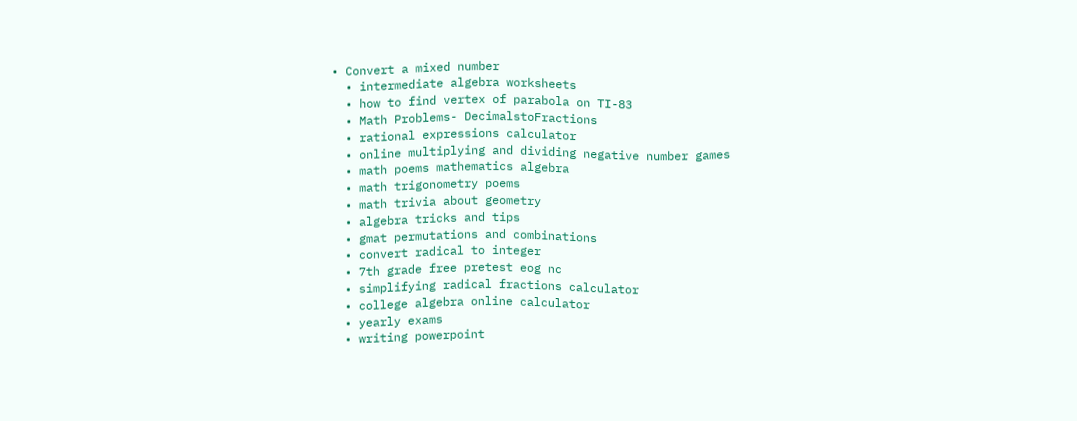• Convert a mixed number
  • intermediate algebra worksheets
  • how to find vertex of parabola on TI-83
  • Math Problems- DecimalstoFractions
  • rational expressions calculator
  • online multiplying and dividing negative number games
  • math poems mathematics algebra
  • math trigonometry poems
  • math trivia about geometry
  • algebra tricks and tips
  • gmat permutations and combinations
  • convert radical to integer
  • 7th grade free pretest eog nc
  • simplifying radical fractions calculator
  • college algebra online calculator
  • yearly exams
  • writing powerpoint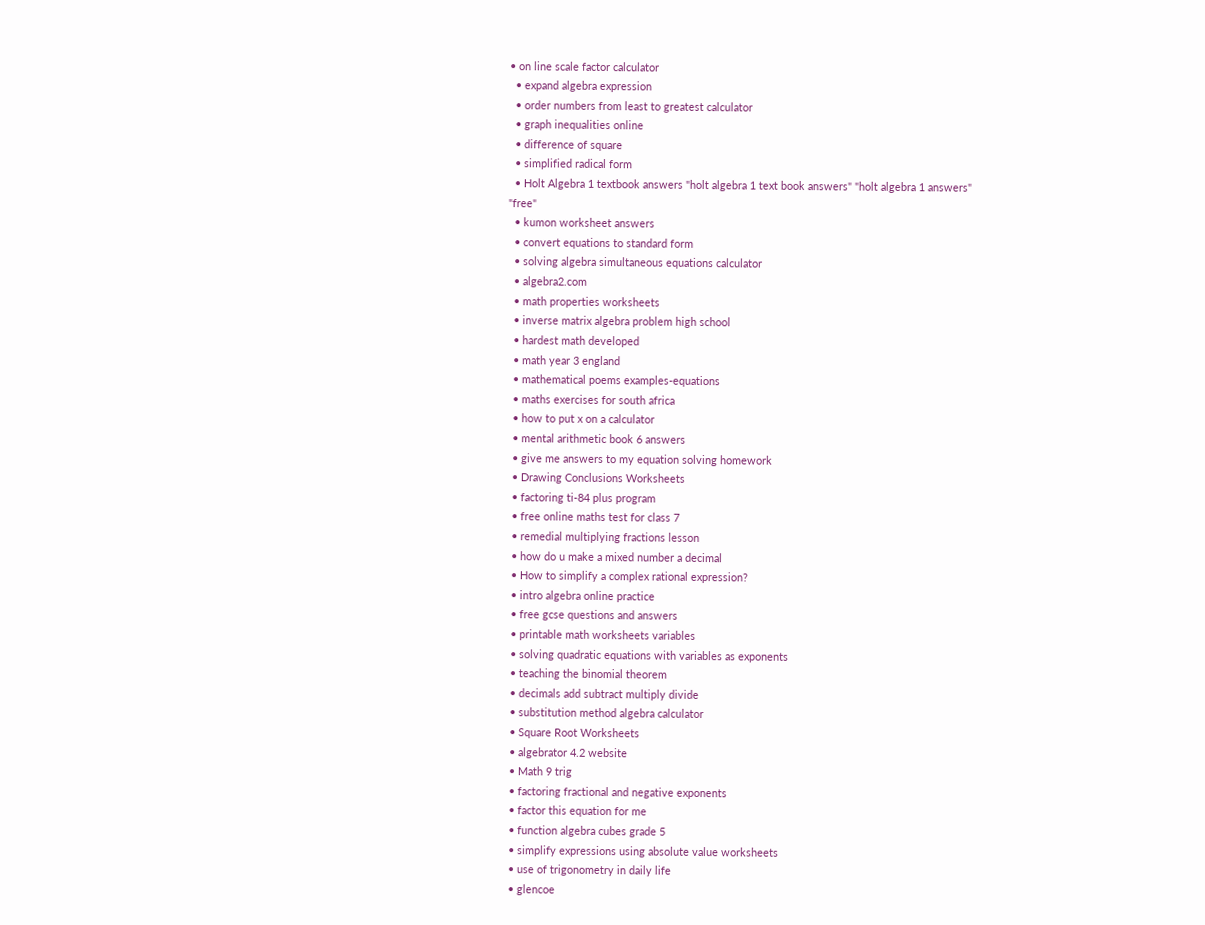• on line scale factor calculator
  • expand algebra expression
  • order numbers from least to greatest calculator
  • graph inequalities online
  • difference of square
  • simplified radical form
  • Holt Algebra 1 textbook answers "holt algebra 1 text book answers" "holt algebra 1 answers" "free"
  • kumon worksheet answers
  • convert equations to standard form
  • solving algebra simultaneous equations calculator
  • algebra2.com
  • math properties worksheets
  • inverse matrix algebra problem high school
  • hardest math developed
  • math year 3 england
  • mathematical poems examples-equations
  • maths exercises for south africa
  • how to put x on a calculator
  • mental arithmetic book 6 answers
  • give me answers to my equation solving homework
  • Drawing Conclusions Worksheets
  • factoring ti-84 plus program
  • free online maths test for class 7
  • remedial multiplying fractions lesson
  • how do u make a mixed number a decimal
  • How to simplify a complex rational expression?
  • intro algebra online practice
  • free gcse questions and answers
  • printable math worksheets variables
  • solving quadratic equations with variables as exponents
  • teaching the binomial theorem
  • decimals add subtract multiply divide
  • substitution method algebra calculator
  • Square Root Worksheets
  • algebrator 4.2 website
  • Math 9 trig
  • factoring fractional and negative exponents
  • factor this equation for me
  • function algebra cubes grade 5
  • simplify expressions using absolute value worksheets
  • use of trigonometry in daily life
  • glencoe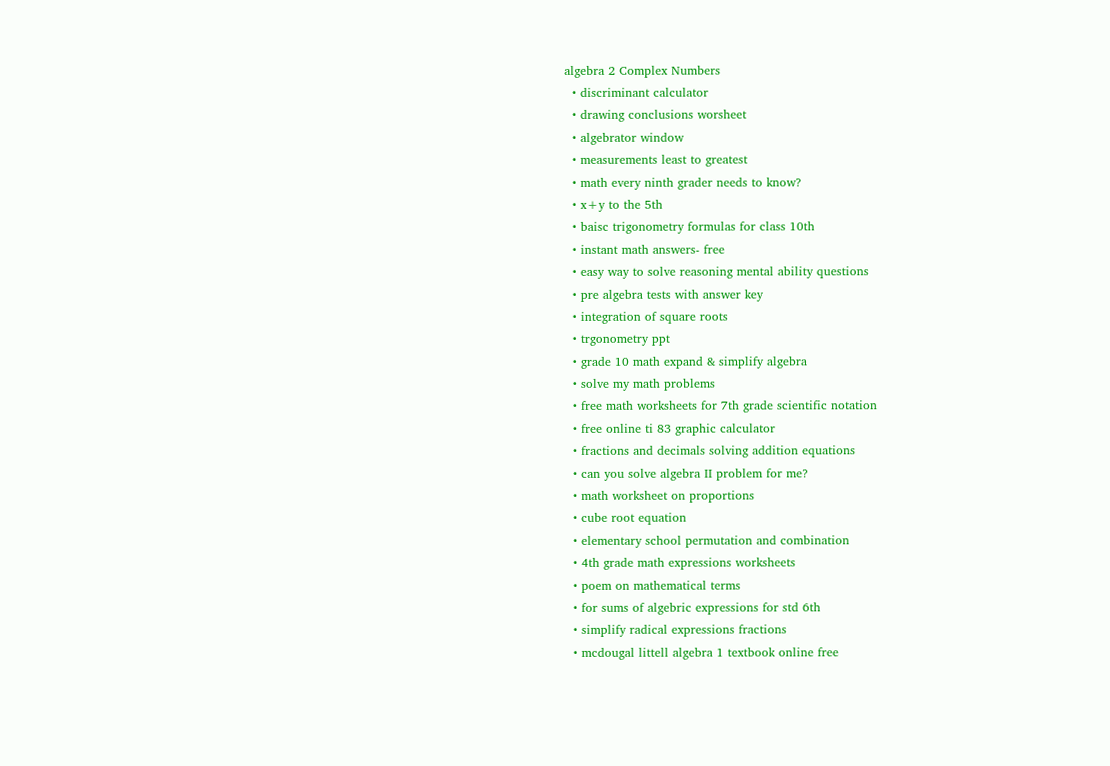algebra 2 Complex Numbers
  • discriminant calculator
  • drawing conclusions worsheet
  • algebrator window
  • measurements least to greatest
  • math every ninth grader needs to know?
  • x+y to the 5th
  • baisc trigonometry formulas for class 10th
  • instant math answers- free
  • easy way to solve reasoning mental ability questions
  • pre algebra tests with answer key
  • integration of square roots
  • trgonometry ppt
  • grade 10 math expand & simplify algebra
  • solve my math problems
  • free math worksheets for 7th grade scientific notation
  • free online ti 83 graphic calculator
  • fractions and decimals solving addition equations
  • can you solve algebra II problem for me?
  • math worksheet on proportions
  • cube root equation
  • elementary school permutation and combination
  • 4th grade math expressions worksheets
  • poem on mathematical terms
  • for sums of algebric expressions for std 6th
  • simplify radical expressions fractions
  • mcdougal littell algebra 1 textbook online free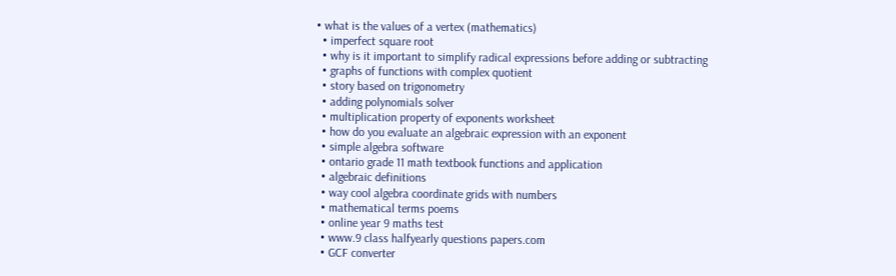• what is the values of a vertex (mathematics)
  • imperfect square root
  • why is it important to simplify radical expressions before adding or subtracting
  • graphs of functions with complex quotient
  • story based on trigonometry
  • adding polynomials solver
  • multiplication property of exponents worksheet
  • how do you evaluate an algebraic expression with an exponent
  • simple algebra software
  • ontario grade 11 math textbook functions and application
  • algebraic definitions
  • way cool algebra coordinate grids with numbers
  • mathematical terms poems
  • online year 9 maths test
  • www.9 class halfyearly questions papers.com
  • GCF converter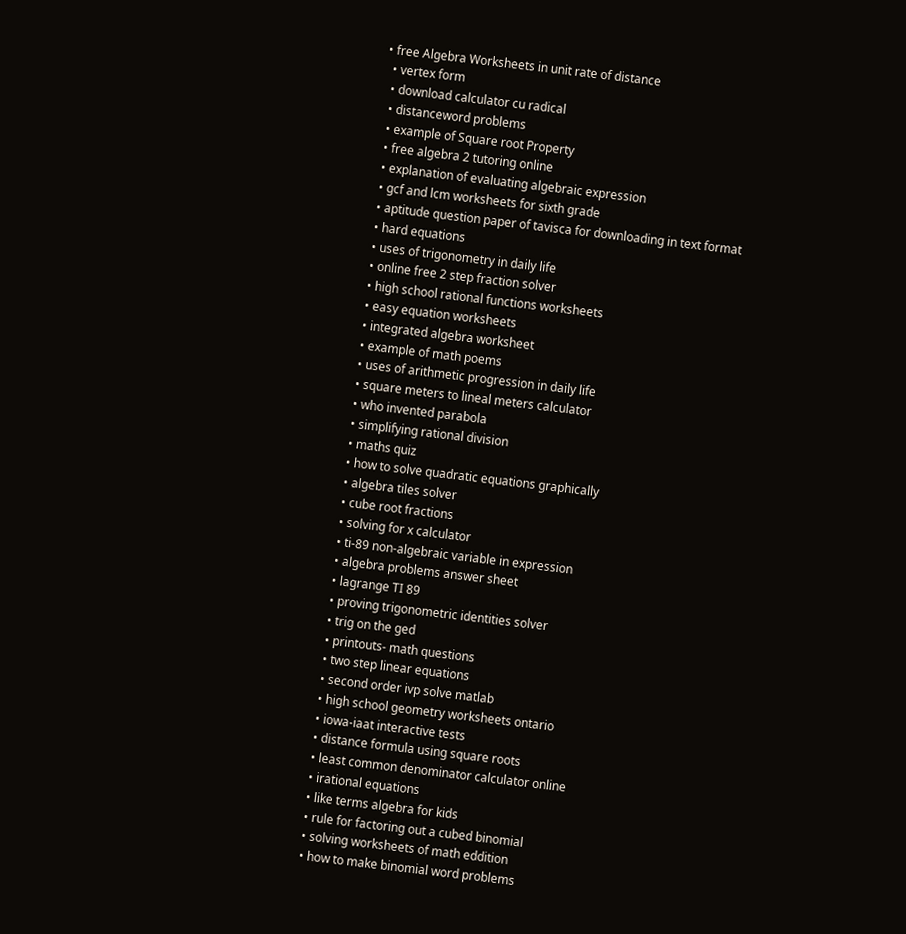• free Algebra Worksheets in unit rate of distance
  • vertex form
  • download calculator cu radical
  • distanceword problems
  • example of Square root Property
  • free algebra 2 tutoring online
  • explanation of evaluating algebraic expression
  • gcf and lcm worksheets for sixth grade
  • aptitude question paper of tavisca for downloading in text format
  • hard equations
  • uses of trigonometry in daily life
  • online free 2 step fraction solver
  • high school rational functions worksheets
  • easy equation worksheets
  • integrated algebra worksheet
  • example of math poems
  • uses of arithmetic progression in daily life
  • square meters to lineal meters calculator
  • who invented parabola
  • simplifying rational division
  • maths quiz
  • how to solve quadratic equations graphically
  • algebra tiles solver
  • cube root fractions
  • solving for x calculator
  • ti-89 non-algebraic variable in expression
  • algebra problems answer sheet
  • lagrange TI 89
  • proving trigonometric identities solver
  • trig on the ged
  • printouts- math questions
  • two step linear equations
  • second order ivp solve matlab
  • high school geometry worksheets ontario
  • iowa-iaat interactive tests
  • distance formula using square roots
  • least common denominator calculator online
  • irational equations
  • like terms algebra for kids
  • rule for factoring out a cubed binomial
  • solving worksheets of math eddition
  • how to make binomial word problems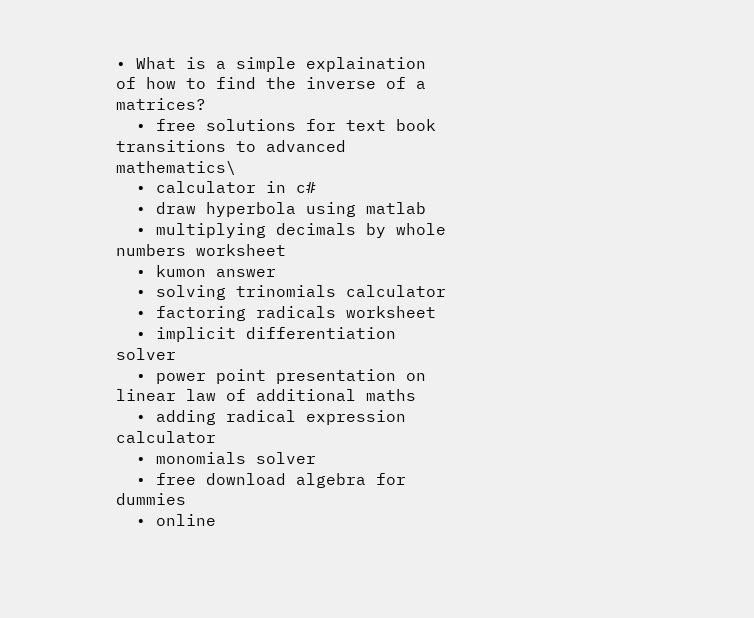• What is a simple explaination of how to find the inverse of a matrices?
  • free solutions for text book transitions to advanced mathematics\
  • calculator in c#
  • draw hyperbola using matlab
  • multiplying decimals by whole numbers worksheet
  • kumon answer
  • solving trinomials calculator
  • factoring radicals worksheet
  • implicit differentiation solver
  • power point presentation on linear law of additional maths
  • adding radical expression calculator
  • monomials solver
  • free download algebra for dummies
  • online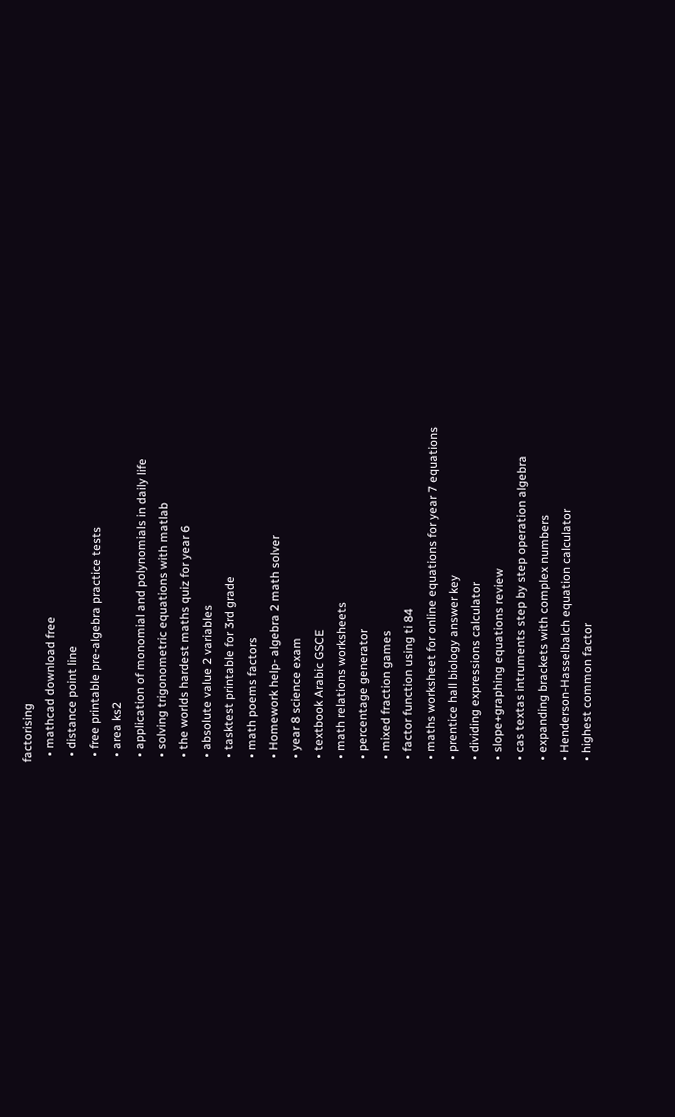factorising
  • mathcad download free
  • distance point line
  • free printable pre-algebra practice tests
  • area ks2
  • application of monomial and polynomials in daily life
  • solving trigonometric equations with matlab
  • the worlds hardest maths quiz for year 6
  • absolute value 2 variables
  • tasktest printable for 3rd grade
  • math poems factors
  • Homework help- algebra 2 math solver
  • year 8 science exam
  • textbook Arabic GSCE
  • math relations worksheets
  • percentage generator
  • mixed fraction games
  • factor function using ti 84
  • maths worksheet for online equations for year 7 equations
  • prentice hall biology answer key
  • dividing expressions calculator
  • slope+graphing equations review
  • cas textas intruments step by step operation algebra
  • expanding brackets with complex numbers
  • Henderson-Hasselbalch equation calculator
  • highest common factor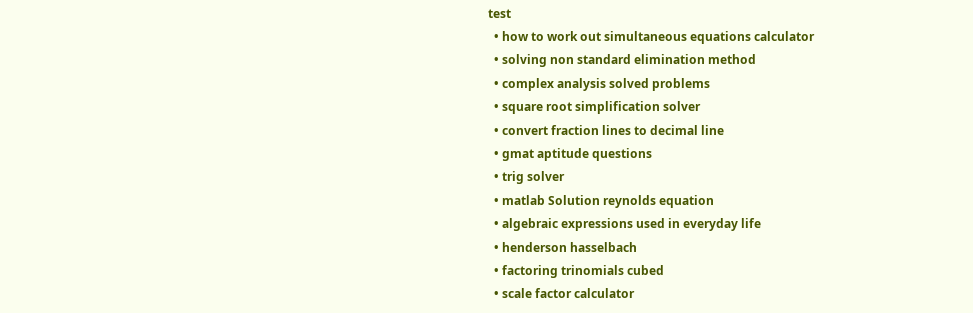test
  • how to work out simultaneous equations calculator
  • solving non standard elimination method
  • complex analysis solved problems
  • square root simplification solver
  • convert fraction lines to decimal line
  • gmat aptitude questions
  • trig solver
  • matlab Solution reynolds equation
  • algebraic expressions used in everyday life
  • henderson hasselbach
  • factoring trinomials cubed
  • scale factor calculator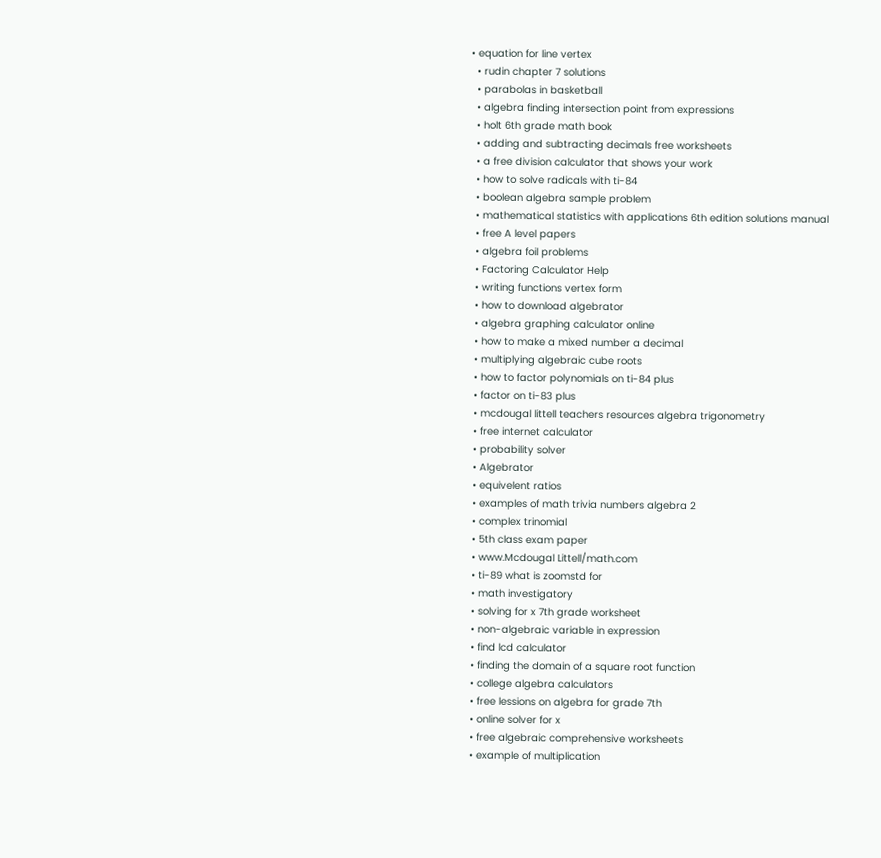• equation for line vertex
  • rudin chapter 7 solutions
  • parabolas in basketball
  • algebra finding intersection point from expressions
  • holt 6th grade math book
  • adding and subtracting decimals free worksheets
  • a free division calculator that shows your work
  • how to solve radicals with ti-84
  • boolean algebra sample problem
  • mathematical statistics with applications 6th edition solutions manual
  • free A level papers
  • algebra foil problems
  • Factoring Calculator Help
  • writing functions vertex form
  • how to download algebrator
  • algebra graphing calculator online
  • how to make a mixed number a decimal
  • multiplying algebraic cube roots
  • how to factor polynomials on ti-84 plus
  • factor on ti-83 plus
  • mcdougal littell teachers resources algebra trigonometry
  • free internet calculator
  • probability solver
  • Algebrator
  • equivelent ratios
  • examples of math trivia numbers algebra 2
  • complex trinomial
  • 5th class exam paper
  • www.Mcdougal Littell/math.com
  • ti-89 what is zoomstd for
  • math investigatory
  • solving for x 7th grade worksheet
  • non-algebraic variable in expression
  • find lcd calculator
  • finding the domain of a square root function
  • college algebra calculators
  • free lessions on algebra for grade 7th
  • online solver for x
  • free algebraic comprehensive worksheets
  • example of multiplication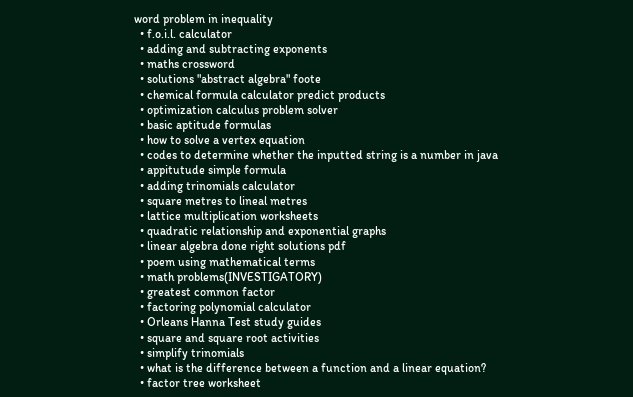word problem in inequality
  • f.o.i.l. calculator
  • adding and subtracting exponents
  • maths crossword
  • solutions "abstract algebra" foote
  • chemical formula calculator predict products
  • optimization calculus problem solver
  • basic aptitude formulas
  • how to solve a vertex equation
  • codes to determine whether the inputted string is a number in java
  • appitutude simple formula
  • adding trinomials calculator
  • square metres to lineal metres
  • lattice multiplication worksheets
  • quadratic relationship and exponential graphs
  • linear algebra done right solutions pdf
  • poem using mathematical terms
  • math problems(INVESTIGATORY)
  • greatest common factor
  • factoring polynomial calculator
  • Orleans Hanna Test study guides
  • square and square root activities
  • simplify trinomials
  • what is the difference between a function and a linear equation?
  • factor tree worksheet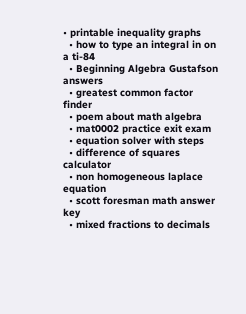• printable inequality graphs
  • how to type an integral in on a ti-84
  • Beginning Algebra Gustafson answers
  • greatest common factor finder
  • poem about math algebra
  • mat0002 practice exit exam
  • equation solver with steps
  • difference of squares calculator
  • non homogeneous laplace equation
  • scott foresman math answer key
  • mixed fractions to decimals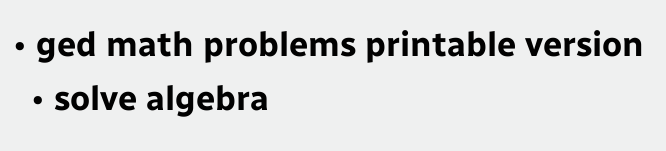• ged math problems printable version
  • solve algebra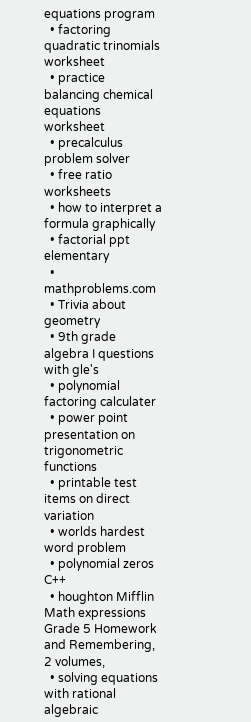equations program
  • factoring quadratic trinomials worksheet
  • practice balancing chemical equations worksheet
  • precalculus problem solver
  • free ratio worksheets
  • how to interpret a formula graphically
  • factorial ppt elementary
  • mathproblems.com
  • Trivia about geometry
  • 9th grade algebra I questions with gle's
  • polynomial factoring calculater
  • power point presentation on trigonometric functions
  • printable test items on direct variation
  • worlds hardest word problem
  • polynomial zeros C++
  • houghton Mifflin Math expressions Grade 5 Homework and Remembering, 2 volumes,
  • solving equations with rational algebraic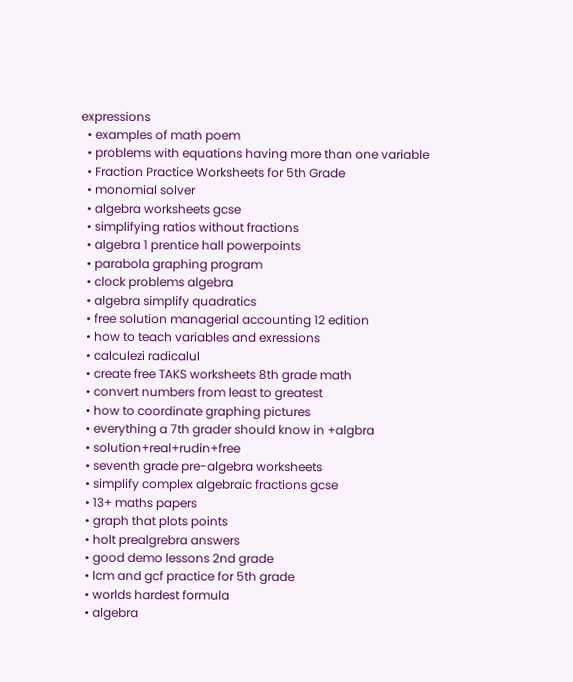expressions
  • examples of math poem
  • problems with equations having more than one variable
  • Fraction Practice Worksheets for 5th Grade
  • monomial solver
  • algebra worksheets gcse
  • simplifying ratios without fractions
  • algebra 1 prentice hall powerpoints
  • parabola graphing program
  • clock problems algebra
  • algebra simplify quadratics
  • free solution managerial accounting 12 edition
  • how to teach variables and exressions
  • calculezi radicalul
  • create free TAKS worksheets 8th grade math
  • convert numbers from least to greatest
  • how to coordinate graphing pictures
  • everything a 7th grader should know in +algbra
  • solution+real+rudin+free
  • seventh grade pre-algebra worksheets
  • simplify complex algebraic fractions gcse
  • 13+ maths papers
  • graph that plots points
  • holt prealgrebra answers
  • good demo lessons 2nd grade
  • lcm and gcf practice for 5th grade
  • worlds hardest formula
  • algebra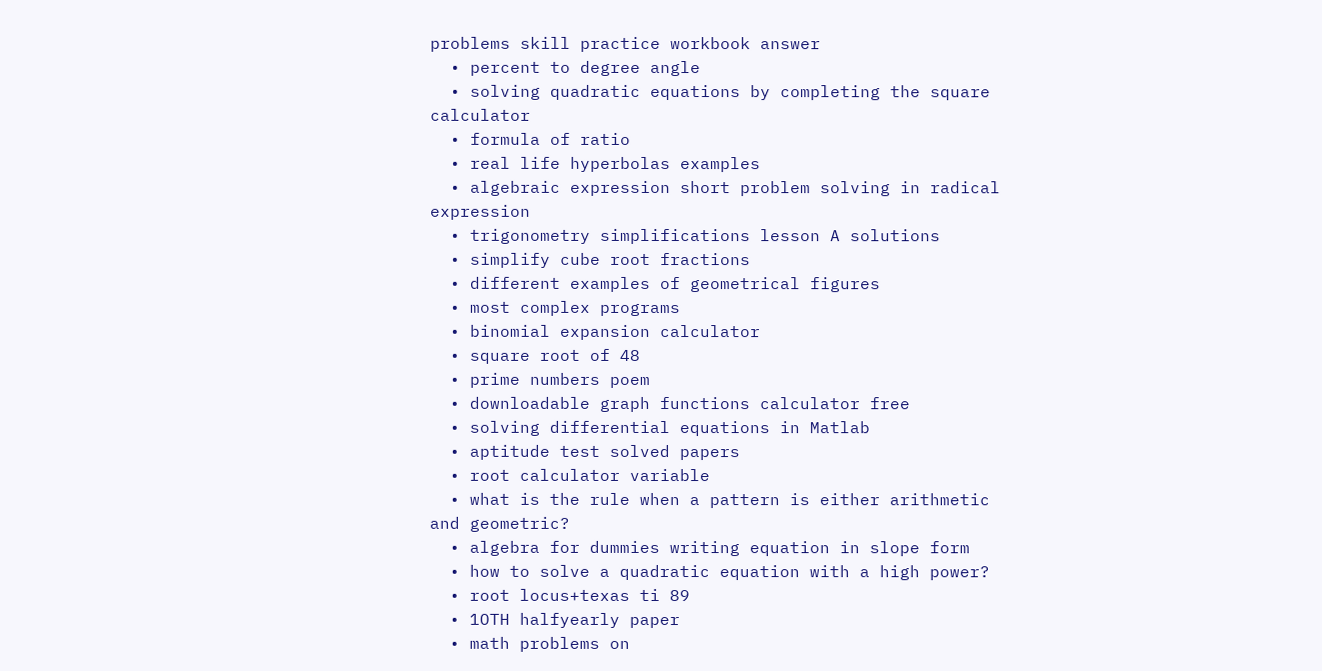problems skill practice workbook answer
  • percent to degree angle
  • solving quadratic equations by completing the square calculator
  • formula of ratio
  • real life hyperbolas examples
  • algebraic expression short problem solving in radical expression
  • trigonometry simplifications lesson A solutions
  • simplify cube root fractions
  • different examples of geometrical figures
  • most complex programs
  • binomial expansion calculator
  • square root of 48
  • prime numbers poem
  • downloadable graph functions calculator free
  • solving differential equations in Matlab
  • aptitude test solved papers
  • root calculator variable
  • what is the rule when a pattern is either arithmetic and geometric?
  • algebra for dummies writing equation in slope form
  • how to solve a quadratic equation with a high power?
  • root locus+texas ti 89
  • 1OTH halfyearly paper
  • math problems on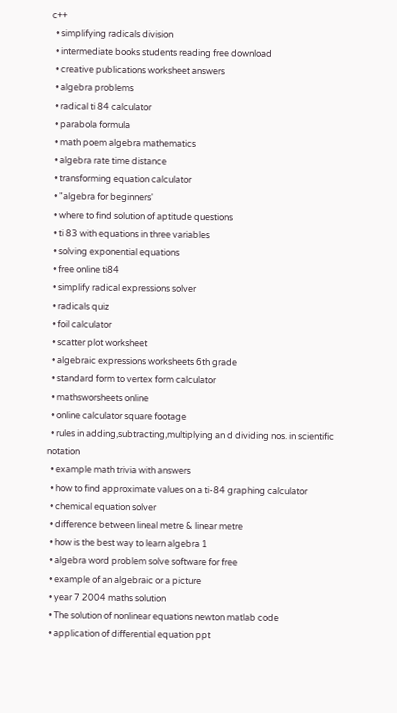c++
  • simplifying radicals division
  • intermediate books students reading free download
  • creative publications worksheet answers
  • algebra problems
  • radical ti 84 calculator
  • parabola formula
  • math poem algebra mathematics
  • algebra rate time distance
  • transforming equation calculator
  • "algebra for beginners'
  • where to find solution of aptitude questions
  • ti 83 with equations in three variables
  • solving exponential equations
  • free online ti84
  • simplify radical expressions solver
  • radicals quiz
  • foil calculator
  • scatter plot worksheet
  • algebraic expressions worksheets 6th grade
  • standard form to vertex form calculator
  • mathsworsheets online
  • online calculator square footage
  • rules in adding,subtracting,multiplying an d dividing nos. in scientific notation
  • example math trivia with answers
  • how to find approximate values on a ti-84 graphing calculator
  • chemical equation solver
  • difference between lineal metre & linear metre
  • how is the best way to learn algebra 1
  • algebra word problem solve software for free
  • example of an algebraic or a picture
  • year 7 2004 maths solution
  • The solution of nonlinear equations newton matlab code
  • application of differential equation ppt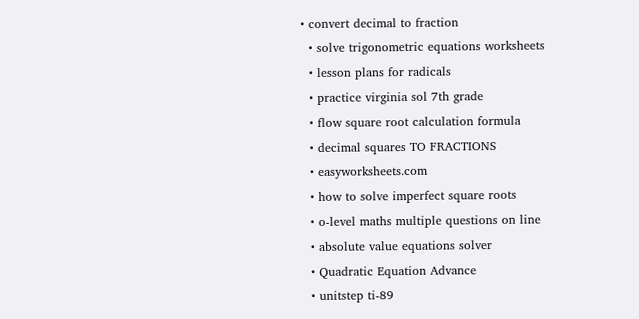• convert decimal to fraction
  • solve trigonometric equations worksheets
  • lesson plans for radicals
  • practice virginia sol 7th grade
  • flow square root calculation formula
  • decimal squares TO FRACTIONS
  • easyworksheets.com
  • how to solve imperfect square roots
  • o-level maths multiple questions on line
  • absolute value equations solver
  • Quadratic Equation Advance
  • unitstep ti-89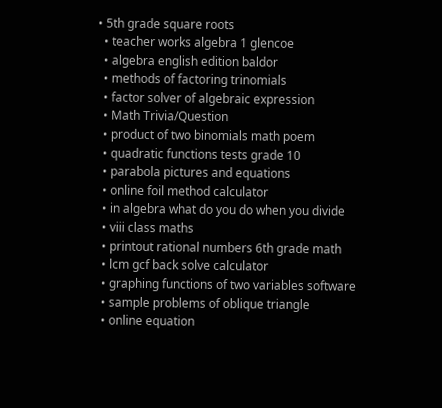• 5th grade square roots
  • teacher works algebra 1 glencoe
  • algebra english edition baldor
  • methods of factoring trinomials
  • factor solver of algebraic expression
  • Math Trivia/Question
  • product of two binomials math poem
  • quadratic functions tests grade 10
  • parabola pictures and equations
  • online foil method calculator
  • in algebra what do you do when you divide
  • viii class maths
  • printout rational numbers 6th grade math
  • lcm gcf back solve calculator
  • graphing functions of two variables software
  • sample problems of oblique triangle
  • online equation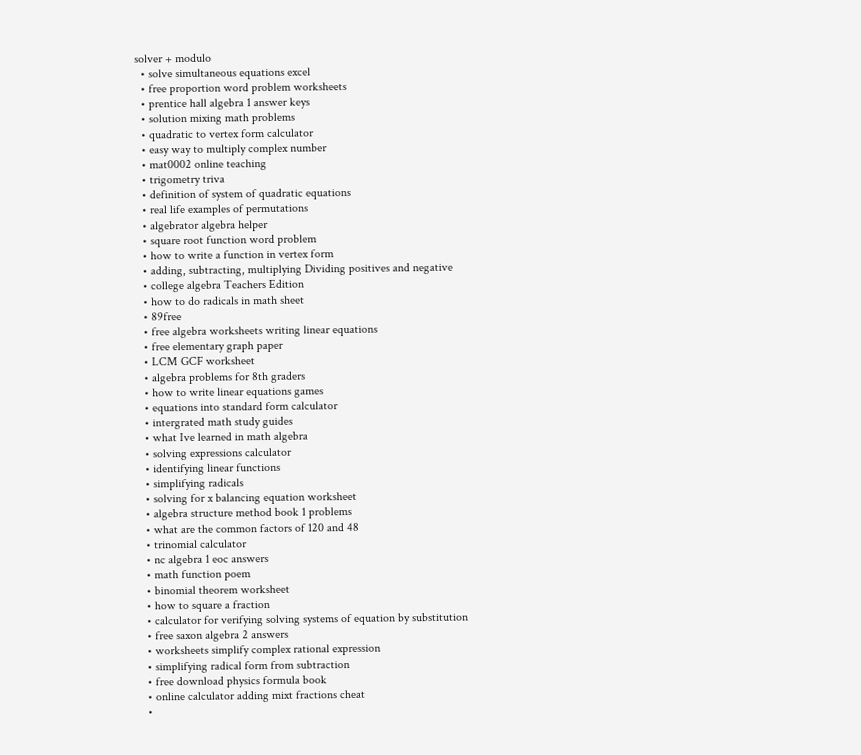solver + modulo
  • solve simultaneous equations excel
  • free proportion word problem worksheets
  • prentice hall algebra 1 answer keys
  • solution mixing math problems
  • quadratic to vertex form calculator
  • easy way to multiply complex number
  • mat0002 online teaching
  • trigometry triva
  • definition of system of quadratic equations
  • real life examples of permutations
  • algebrator algebra helper
  • square root function word problem
  • how to write a function in vertex form
  • adding, subtracting, multiplying Dividing positives and negative
  • college algebra Teachers Edition
  • how to do radicals in math sheet
  • 89free
  • free algebra worksheets writing linear equations
  • free elementary graph paper
  • LCM GCF worksheet
  • algebra problems for 8th graders
  • how to write linear equations games
  • equations into standard form calculator
  • intergrated math study guides
  • what Ive learned in math algebra
  • solving expressions calculator
  • identifying linear functions
  • simplifying radicals
  • solving for x balancing equation worksheet
  • algebra structure method book 1 problems
  • what are the common factors of 120 and 48
  • trinomial calculator
  • nc algebra 1 eoc answers
  • math function poem
  • binomial theorem worksheet
  • how to square a fraction
  • calculator for verifying solving systems of equation by substitution
  • free saxon algebra 2 answers
  • worksheets simplify complex rational expression
  • simplifying radical form from subtraction
  • free download physics formula book
  • online calculator adding mixt fractions cheat
  •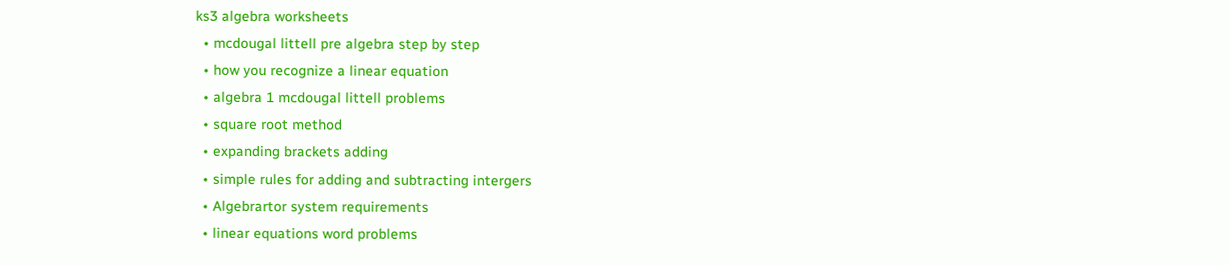ks3 algebra worksheets
  • mcdougal littell pre algebra step by step
  • how you recognize a linear equation
  • algebra 1 mcdougal littell problems
  • square root method
  • expanding brackets adding
  • simple rules for adding and subtracting intergers
  • Algebrartor system requirements
  • linear equations word problems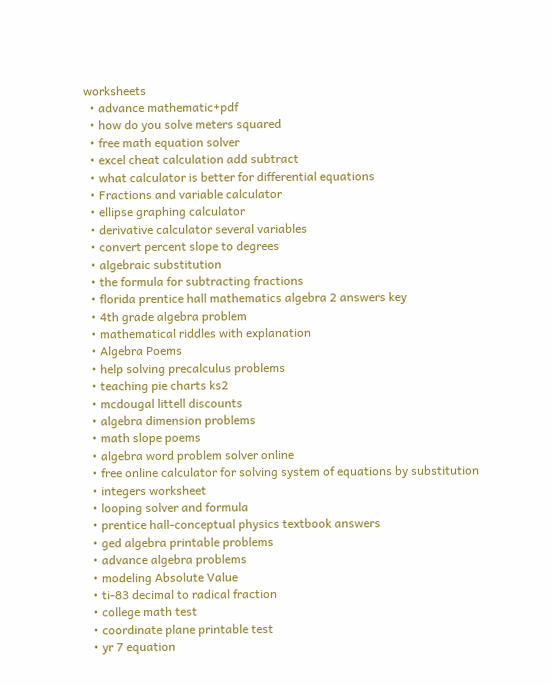worksheets
  • advance mathematic+pdf
  • how do you solve meters squared
  • free math equation solver
  • excel cheat calculation add subtract
  • what calculator is better for differential equations
  • Fractions and variable calculator
  • ellipse graphing calculator
  • derivative calculator several variables
  • convert percent slope to degrees
  • algebraic substitution
  • the formula for subtracting fractions
  • florida prentice hall mathematics algebra 2 answers key
  • 4th grade algebra problem
  • mathematical riddles with explanation
  • Algebra Poems
  • help solving precalculus problems
  • teaching pie charts ks2
  • mcdougal littell discounts
  • algebra dimension problems
  • math slope poems
  • algebra word problem solver online
  • free online calculator for solving system of equations by substitution
  • integers worksheet
  • looping solver and formula
  • prentice hall-conceptual physics textbook answers
  • ged algebra printable problems
  • advance algebra problems
  • modeling Absolute Value
  • ti-83 decimal to radical fraction
  • college math test
  • coordinate plane printable test
  • yr 7 equation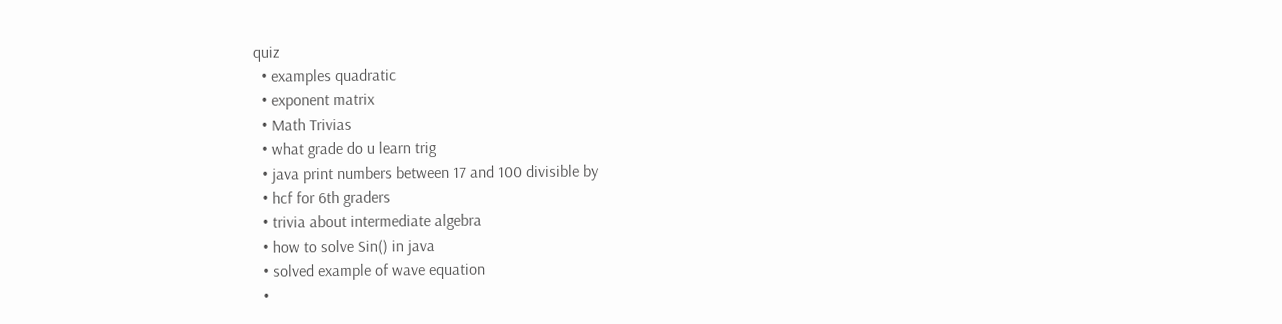quiz
  • examples quadratic
  • exponent matrix
  • Math Trivias
  • what grade do u learn trig
  • java print numbers between 17 and 100 divisible by
  • hcf for 6th graders
  • trivia about intermediate algebra
  • how to solve Sin() in java
  • solved example of wave equation
  •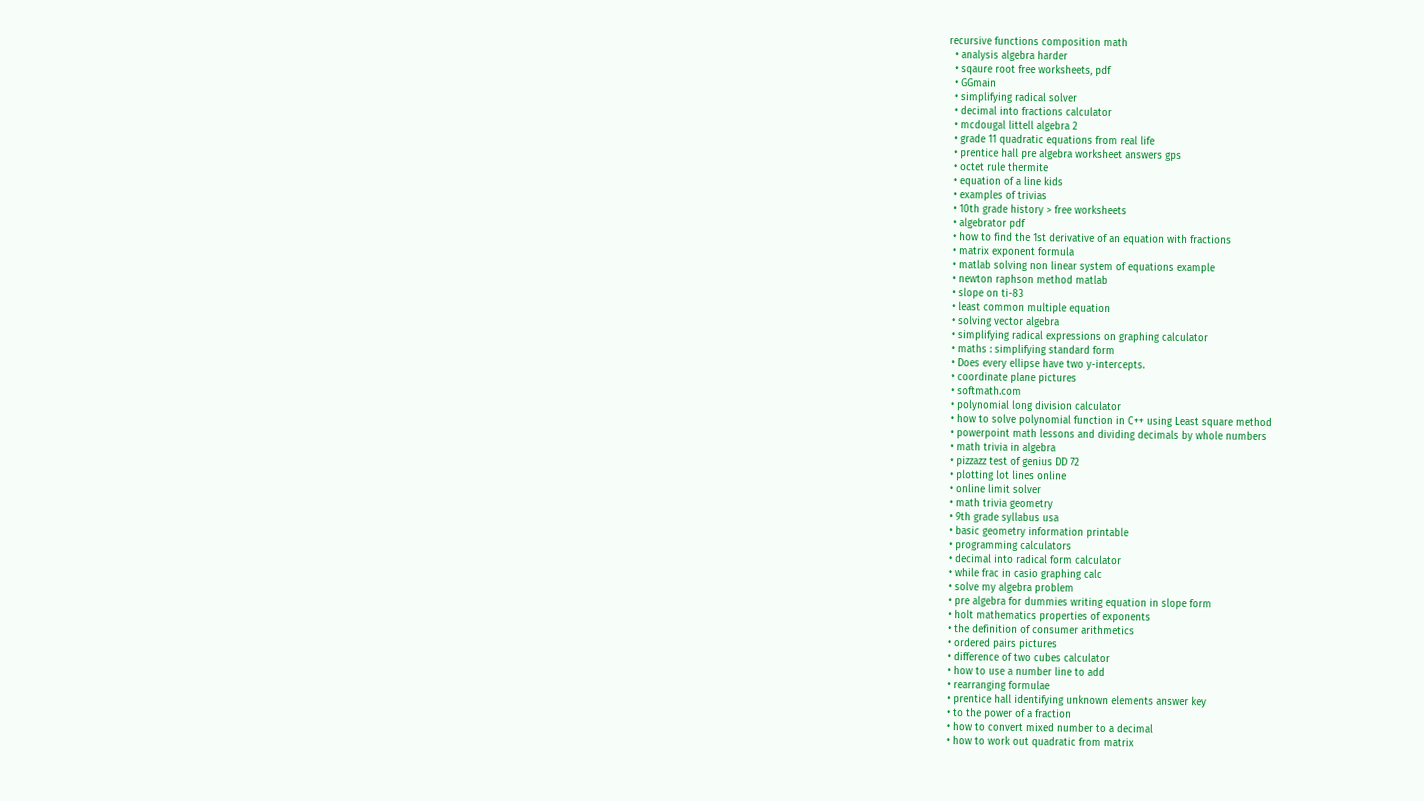recursive functions composition math
  • analysis algebra harder
  • sqaure root free worksheets, pdf
  • GGmain
  • simplifying radical solver
  • decimal into fractions calculator
  • mcdougal littell algebra 2
  • grade 11 quadratic equations from real life
  • prentice hall pre algebra worksheet answers gps
  • octet rule thermite
  • equation of a line kids
  • examples of trivias
  • 10th grade history > free worksheets
  • algebrator pdf
  • how to find the 1st derivative of an equation with fractions
  • matrix exponent formula
  • matlab solving non linear system of equations example
  • newton raphson method matlab
  • slope on ti-83
  • least common multiple equation
  • solving vector algebra
  • simplifying radical expressions on graphing calculator
  • maths : simplifying standard form
  • Does every ellipse have two y-intercepts.
  • coordinate plane pictures
  • softmath.com
  • polynomial long division calculator
  • how to solve polynomial function in C++ using Least square method
  • powerpoint math lessons and dividing decimals by whole numbers
  • math trivia in algebra
  • pizzazz test of genius DD 72
  • plotting lot lines online
  • online limit solver
  • math trivia geometry
  • 9th grade syllabus usa
  • basic geometry information printable
  • programming calculators
  • decimal into radical form calculator
  • while frac in casio graphing calc
  • solve my algebra problem
  • pre algebra for dummies writing equation in slope form
  • holt mathematics properties of exponents
  • the definition of consumer arithmetics
  • ordered pairs pictures
  • difference of two cubes calculator
  • how to use a number line to add
  • rearranging formulae
  • prentice hall identifying unknown elements answer key
  • to the power of a fraction
  • how to convert mixed number to a decimal
  • how to work out quadratic from matrix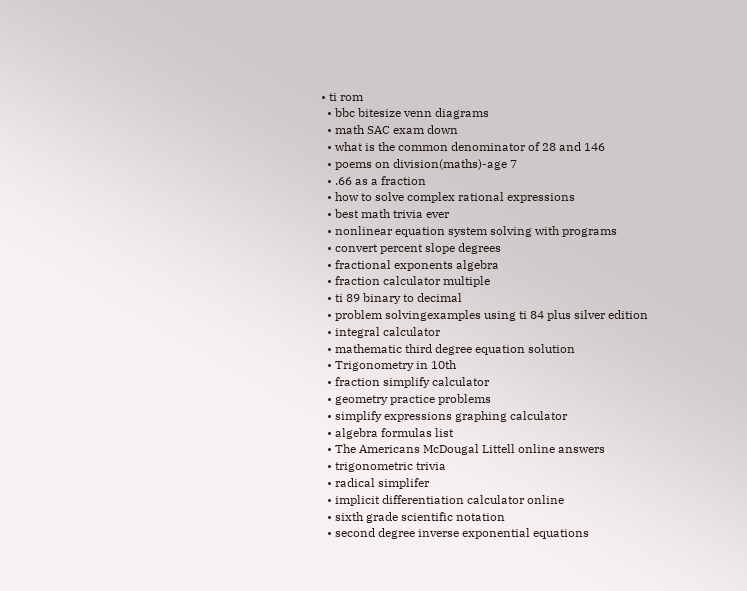• ti rom
  • bbc bitesize venn diagrams
  • math SAC exam down
  • what is the common denominator of 28 and 146
  • poems on division(maths)-age 7
  • .66 as a fraction
  • how to solve complex rational expressions
  • best math trivia ever
  • nonlinear equation system solving with programs
  • convert percent slope degrees
  • fractional exponents algebra
  • fraction calculator multiple
  • ti 89 binary to decimal
  • problem solvingexamples using ti 84 plus silver edition
  • integral calculator
  • mathematic third degree equation solution
  • Trigonometry in 10th
  • fraction simplify calculator
  • geometry practice problems
  • simplify expressions graphing calculator
  • algebra formulas list
  • The Americans McDougal Littell online answers
  • trigonometric trivia
  • radical simplifer
  • implicit differentiation calculator online
  • sixth grade scientific notation
  • second degree inverse exponential equations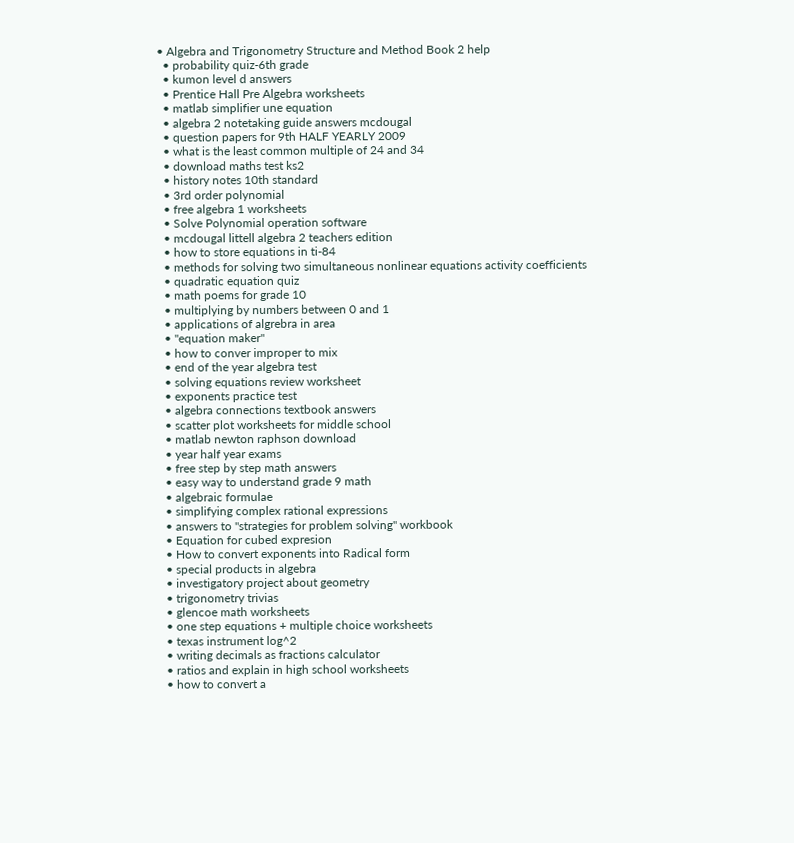• Algebra and Trigonometry Structure and Method Book 2 help
  • probability quiz-6th grade
  • kumon level d answers
  • Prentice Hall Pre Algebra worksheets
  • matlab simplifier une equation
  • algebra 2 notetaking guide answers mcdougal
  • question papers for 9th HALF YEARLY 2009
  • what is the least common multiple of 24 and 34
  • download maths test ks2
  • history notes 10th standard
  • 3rd order polynomial
  • free algebra 1 worksheets
  • Solve Polynomial operation software
  • mcdougal littell algebra 2 teachers edition
  • how to store equations in ti-84
  • methods for solving two simultaneous nonlinear equations activity coefficients
  • quadratic equation quiz
  • math poems for grade 10
  • multiplying by numbers between 0 and 1
  • applications of algrebra in area
  • "equation maker"
  • how to conver improper to mix
  • end of the year algebra test
  • solving equations review worksheet
  • exponents practice test
  • algebra connections textbook answers
  • scatter plot worksheets for middle school
  • matlab newton raphson download
  • year half year exams
  • free step by step math answers
  • easy way to understand grade 9 math
  • algebraic formulae
  • simplifying complex rational expressions
  • answers to "strategies for problem solving" workbook
  • Equation for cubed expresion
  • How to convert exponents into Radical form
  • special products in algebra
  • investigatory project about geometry
  • trigonometry trivias
  • glencoe math worksheets
  • one step equations + multiple choice worksheets
  • texas instrument log^2
  • writing decimals as fractions calculator
  • ratios and explain in high school worksheets
  • how to convert a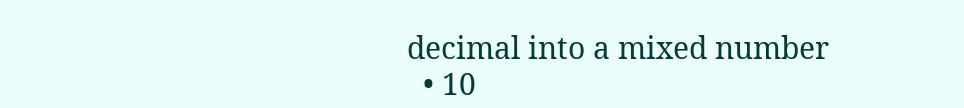decimal into a mixed number
  • 10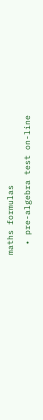maths formulas
  • pre-algebra test on-line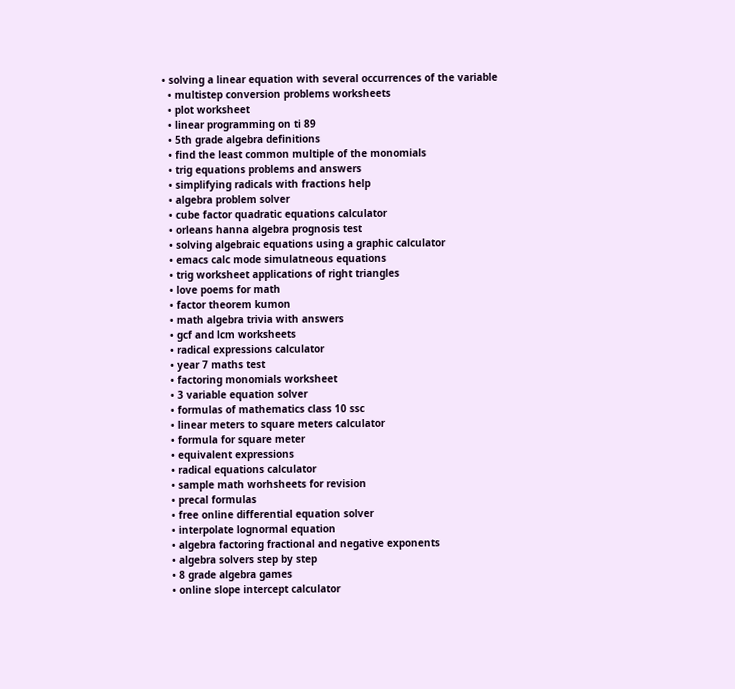• solving a linear equation with several occurrences of the variable
  • multistep conversion problems worksheets
  • plot worksheet
  • linear programming on ti 89
  • 5th grade algebra definitions
  • find the least common multiple of the monomials
  • trig equations problems and answers
  • simplifying radicals with fractions help
  • algebra problem solver
  • cube factor quadratic equations calculator
  • orleans hanna algebra prognosis test
  • solving algebraic equations using a graphic calculator
  • emacs calc mode simulatneous equations
  • trig worksheet applications of right triangles
  • love poems for math
  • factor theorem kumon
  • math algebra trivia with answers
  • gcf and lcm worksheets
  • radical expressions calculator
  • year 7 maths test
  • factoring monomials worksheet
  • 3 variable equation solver
  • formulas of mathematics class 10 ssc
  • linear meters to square meters calculator
  • formula for square meter
  • equivalent expressions
  • radical equations calculator
  • sample math worhsheets for revision
  • precal formulas
  • free online differential equation solver
  • interpolate lognormal equation
  • algebra factoring fractional and negative exponents
  • algebra solvers step by step
  • 8 grade algebra games
  • online slope intercept calculator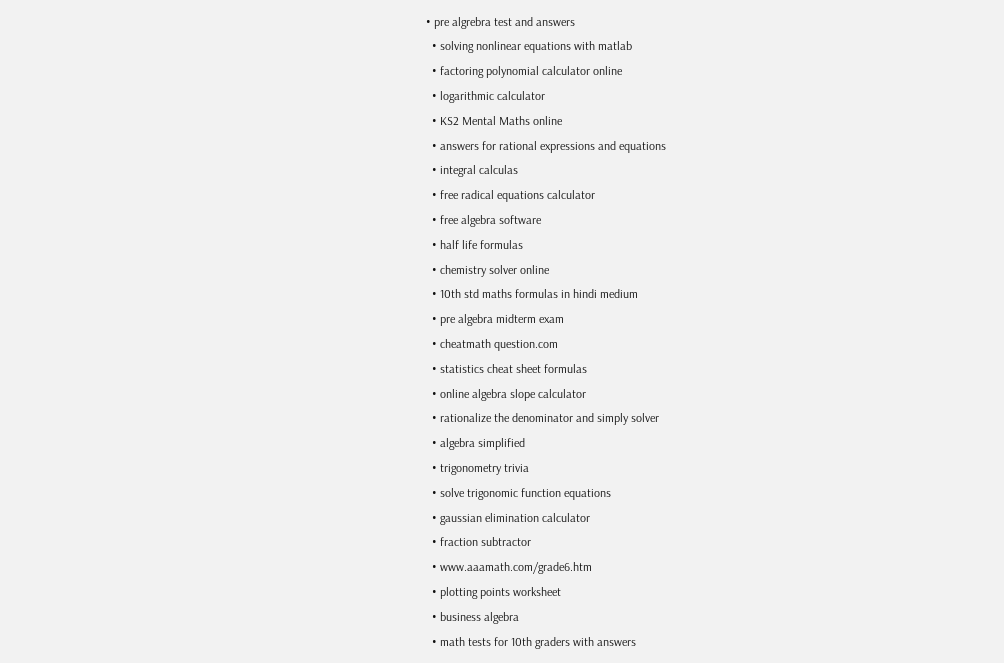• pre algrebra test and answers
  • solving nonlinear equations with matlab
  • factoring polynomial calculator online
  • logarithmic calculator
  • KS2 Mental Maths online
  • answers for rational expressions and equations
  • integral calculas
  • free radical equations calculator
  • free algebra software
  • half life formulas
  • chemistry solver online
  • 10th std maths formulas in hindi medium
  • pre algebra midterm exam
  • cheatmath question.com
  • statistics cheat sheet formulas
  • online algebra slope calculator
  • rationalize the denominator and simply solver
  • algebra simplified
  • trigonometry trivia
  • solve trigonomic function equations
  • gaussian elimination calculator
  • fraction subtractor
  • www.aaamath.com/grade6.htm
  • plotting points worksheet
  • business algebra
  • math tests for 10th graders with answers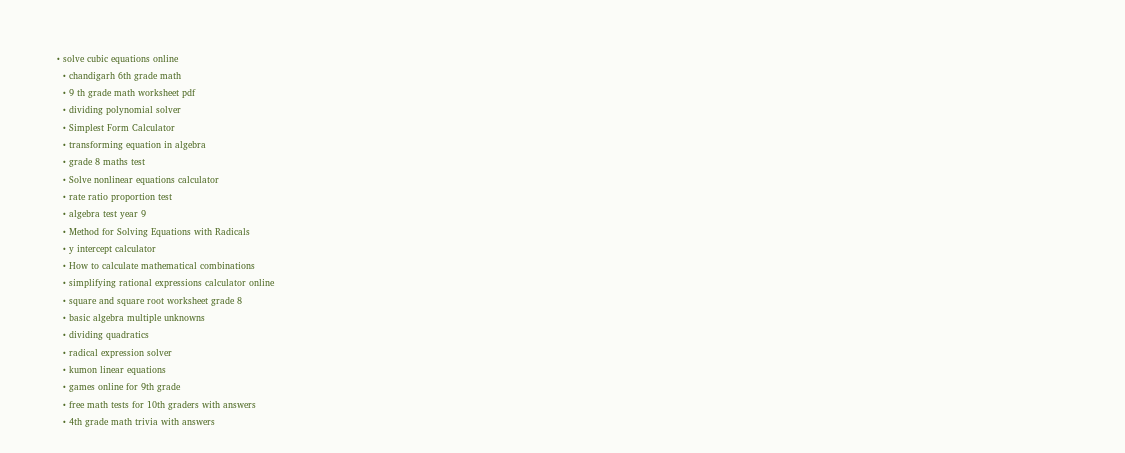• solve cubic equations online
  • chandigarh 6th grade math
  • 9 th grade math worksheet pdf
  • dividing polynomial solver
  • Simplest Form Calculator
  • transforming equation in algebra
  • grade 8 maths test
  • Solve nonlinear equations calculator
  • rate ratio proportion test
  • algebra test year 9
  • Method for Solving Equations with Radicals
  • y intercept calculator
  • How to calculate mathematical combinations
  • simplifying rational expressions calculator online
  • square and square root worksheet grade 8
  • basic algebra multiple unknowns
  • dividing quadratics
  • radical expression solver
  • kumon linear equations
  • games online for 9th grade
  • free math tests for 10th graders with answers
  • 4th grade math trivia with answers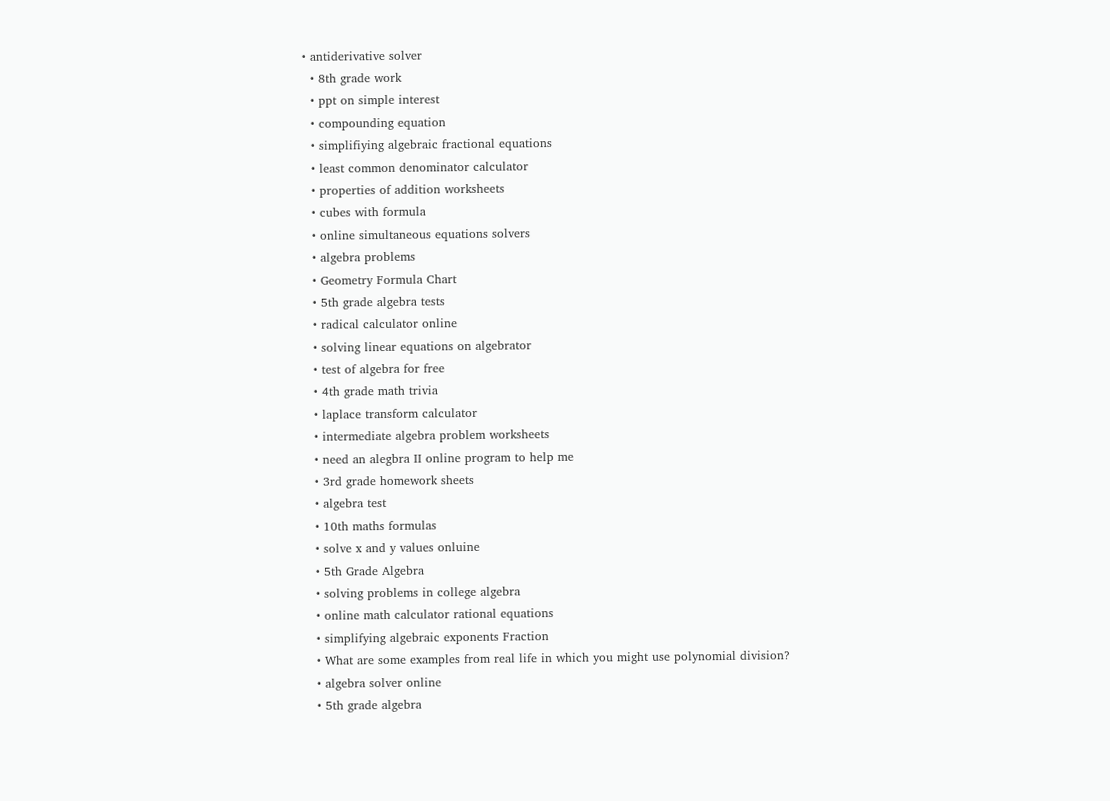• antiderivative solver
  • 8th grade work
  • ppt on simple interest
  • compounding equation
  • simplifiying algebraic fractional equations
  • least common denominator calculator
  • properties of addition worksheets
  • cubes with formula
  • online simultaneous equations solvers
  • algebra problems
  • Geometry Formula Chart
  • 5th grade algebra tests
  • radical calculator online
  • solving linear equations on algebrator
  • test of algebra for free
  • 4th grade math trivia
  • laplace transform calculator
  • intermediate algebra problem worksheets
  • need an alegbra II online program to help me
  • 3rd grade homework sheets
  • algebra test
  • 10th maths formulas
  • solve x and y values onluine
  • 5th Grade Algebra
  • solving problems in college algebra
  • online math calculator rational equations
  • simplifying algebraic exponents Fraction
  • What are some examples from real life in which you might use polynomial division?
  • algebra solver online
  • 5th grade algebra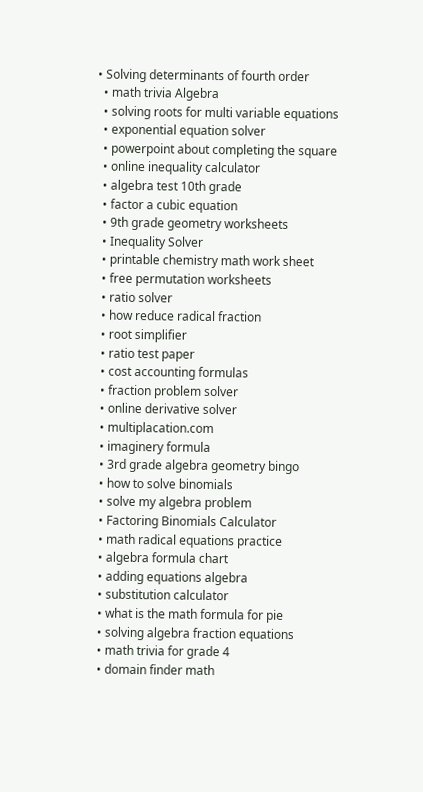• Solving determinants of fourth order
  • math trivia Algebra
  • solving roots for multi variable equations
  • exponential equation solver
  • powerpoint about completing the square
  • online inequality calculator
  • algebra test 10th grade
  • factor a cubic equation
  • 9th grade geometry worksheets
  • Inequality Solver
  • printable chemistry math work sheet
  • free permutation worksheets
  • ratio solver
  • how reduce radical fraction
  • root simplifier
  • ratio test paper
  • cost accounting formulas
  • fraction problem solver
  • online derivative solver
  • multiplacation.com
  • imaginery formula
  • 3rd grade algebra geometry bingo
  • how to solve binomials
  • solve my algebra problem
  • Factoring Binomials Calculator
  • math radical equations practice
  • algebra formula chart
  • adding equations algebra
  • substitution calculator
  • what is the math formula for pie
  • solving algebra fraction equations
  • math trivia for grade 4
  • domain finder math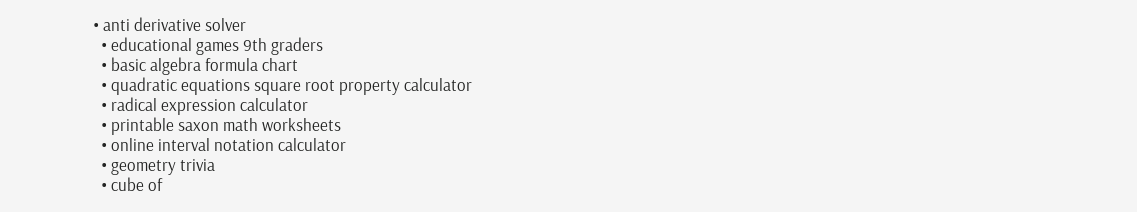• anti derivative solver
  • educational games 9th graders
  • basic algebra formula chart
  • quadratic equations square root property calculator
  • radical expression calculator
  • printable saxon math worksheets
  • online interval notation calculator
  • geometry trivia
  • cube of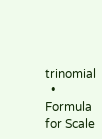trinomial
  • Formula for Scale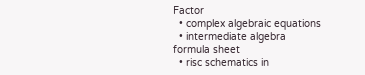Factor
  • complex algebraic equations
  • intermediate algebra formula sheet
  • risc schematics in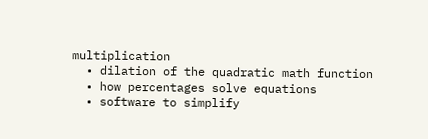multiplication
  • dilation of the quadratic math function
  • how percentages solve equations
  • software to simplify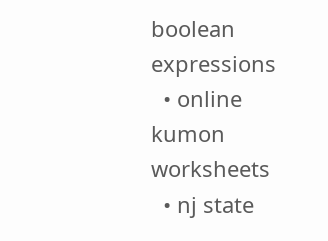boolean expressions
  • online kumon worksheets
  • nj state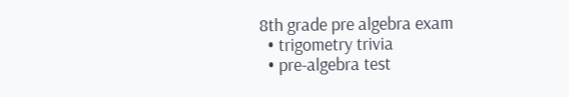8th grade pre algebra exam
  • trigometry trivia
  • pre-algebra test